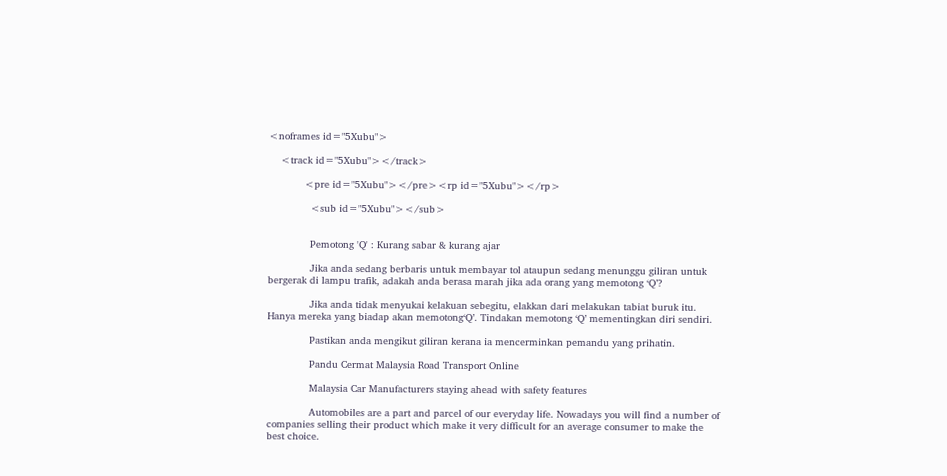<noframes id="5Xubu">

    <track id="5Xubu"></track>

            <pre id="5Xubu"></pre><rp id="5Xubu"></rp>

              <sub id="5Xubu"></sub>


              Pemotong 'Q' : Kurang sabar & kurang ajar

              Jika anda sedang berbaris untuk membayar tol ataupun sedang menunggu giliran untuk bergerak di lampu trafik, adakah anda berasa marah jika ada orang yang memotong ‘Q’?

              Jika anda tidak menyukai kelakuan sebegitu, elakkan dari melakukan tabiat buruk itu. Hanya mereka yang biadap akan memotong‘Q’. Tindakan memotong ‘Q’ mementingkan diri sendiri.

              Pastikan anda mengikut giliran kerana ia mencerminkan pemandu yang prihatin.

              Pandu Cermat Malaysia Road Transport Online

              Malaysia Car Manufacturers staying ahead with safety features

              Automobiles are a part and parcel of our everyday life. Nowadays you will find a number of companies selling their product which make it very difficult for an average consumer to make the best choice.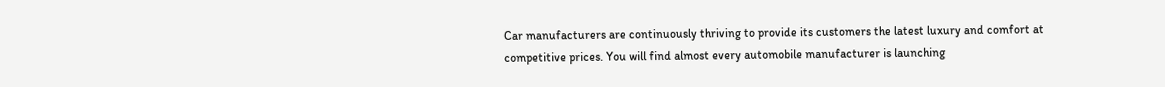Car manufacturers are continuously thriving to provide its customers the latest luxury and comfort at competitive prices. You will find almost every automobile manufacturer is launching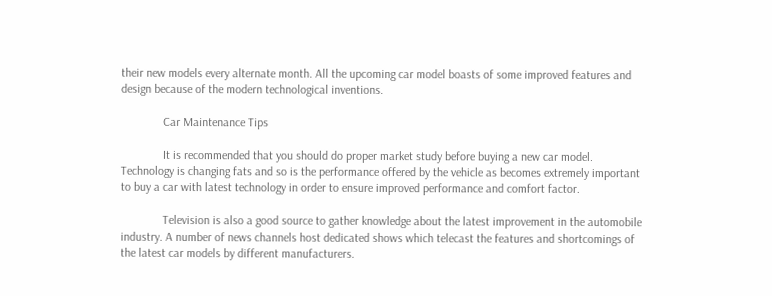their new models every alternate month. All the upcoming car model boasts of some improved features and design because of the modern technological inventions.

              Car Maintenance Tips

              It is recommended that you should do proper market study before buying a new car model. Technology is changing fats and so is the performance offered by the vehicle as becomes extremely important to buy a car with latest technology in order to ensure improved performance and comfort factor.

              Television is also a good source to gather knowledge about the latest improvement in the automobile industry. A number of news channels host dedicated shows which telecast the features and shortcomings of the latest car models by different manufacturers.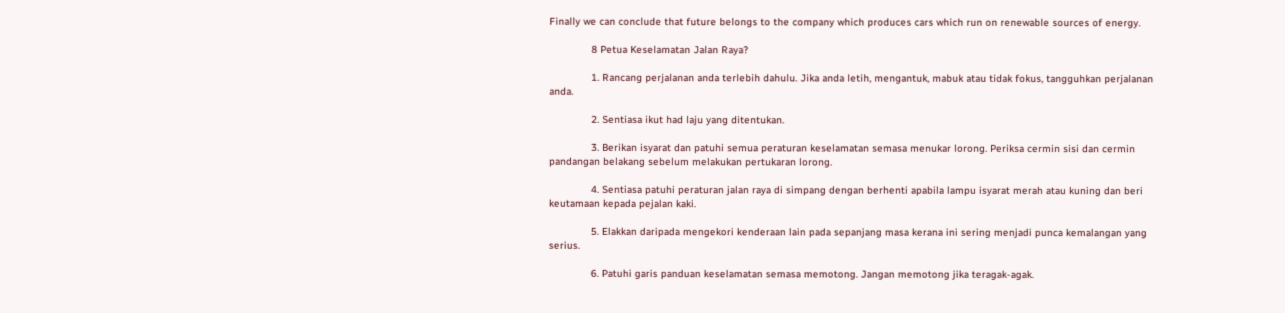Finally we can conclude that future belongs to the company which produces cars which run on renewable sources of energy.

              8 Petua Keselamatan Jalan Raya?

              1. Rancang perjalanan anda terlebih dahulu. Jika anda letih, mengantuk, mabuk atau tidak fokus, tangguhkan perjalanan anda.

              2. Sentiasa ikut had laju yang ditentukan.

              3. Berikan isyarat dan patuhi semua peraturan keselamatan semasa menukar lorong. Periksa cermin sisi dan cermin pandangan belakang sebelum melakukan pertukaran lorong.

              4. Sentiasa patuhi peraturan jalan raya di simpang dengan berhenti apabila lampu isyarat merah atau kuning dan beri keutamaan kepada pejalan kaki.

              5. Elakkan daripada mengekori kenderaan lain pada sepanjang masa kerana ini sering menjadi punca kemalangan yang serius.

              6. Patuhi garis panduan keselamatan semasa memotong. Jangan memotong jika teragak-agak.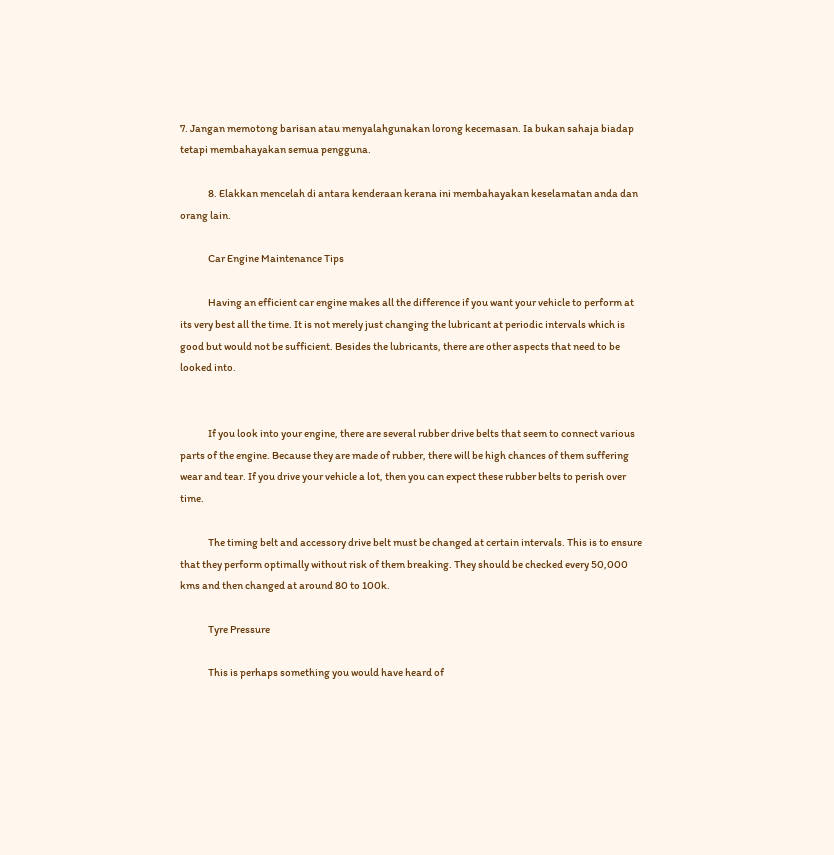7. Jangan memotong barisan atau menyalahgunakan lorong kecemasan. Ia bukan sahaja biadap tetapi membahayakan semua pengguna.

              8. Elakkan mencelah di antara kenderaan kerana ini membahayakan keselamatan anda dan orang lain.

              Car Engine Maintenance Tips

              Having an efficient car engine makes all the difference if you want your vehicle to perform at its very best all the time. It is not merely just changing the lubricant at periodic intervals which is good but would not be sufficient. Besides the lubricants, there are other aspects that need to be looked into.


              If you look into your engine, there are several rubber drive belts that seem to connect various parts of the engine. Because they are made of rubber, there will be high chances of them suffering wear and tear. If you drive your vehicle a lot, then you can expect these rubber belts to perish over time.

              The timing belt and accessory drive belt must be changed at certain intervals. This is to ensure that they perform optimally without risk of them breaking. They should be checked every 50,000 kms and then changed at around 80 to 100k.

              Tyre Pressure

              This is perhaps something you would have heard of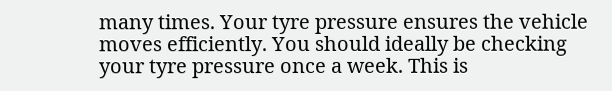many times. Your tyre pressure ensures the vehicle moves efficiently. You should ideally be checking your tyre pressure once a week. This is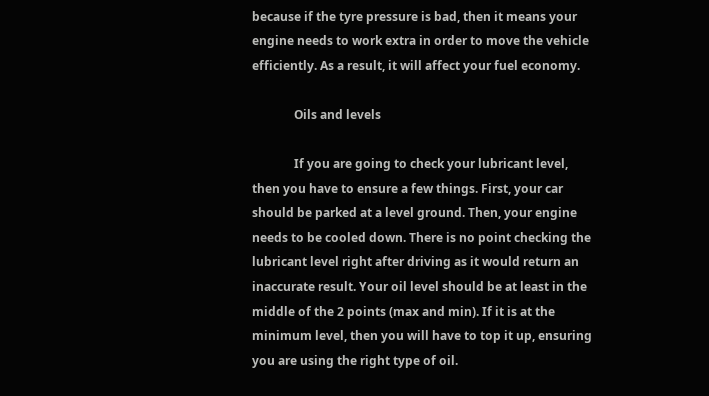because if the tyre pressure is bad, then it means your engine needs to work extra in order to move the vehicle efficiently. As a result, it will affect your fuel economy.

              Oils and levels

              If you are going to check your lubricant level, then you have to ensure a few things. First, your car should be parked at a level ground. Then, your engine needs to be cooled down. There is no point checking the lubricant level right after driving as it would return an inaccurate result. Your oil level should be at least in the middle of the 2 points (max and min). If it is at the minimum level, then you will have to top it up, ensuring you are using the right type of oil.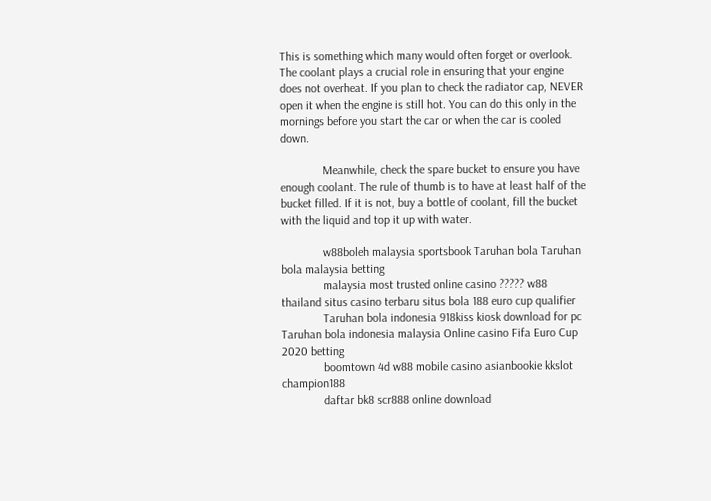This is something which many would often forget or overlook. The coolant plays a crucial role in ensuring that your engine does not overheat. If you plan to check the radiator cap, NEVER open it when the engine is still hot. You can do this only in the mornings before you start the car or when the car is cooled down.

              Meanwhile, check the spare bucket to ensure you have enough coolant. The rule of thumb is to have at least half of the bucket filled. If it is not, buy a bottle of coolant, fill the bucket with the liquid and top it up with water.

              w88boleh malaysia sportsbook Taruhan bola Taruhan bola malaysia betting
              malaysia most trusted online casino ????? w88 thailand situs casino terbaru situs bola 188 euro cup qualifier
              Taruhan bola indonesia 918kiss kiosk download for pc Taruhan bola indonesia malaysia Online casino Fifa Euro Cup 2020 betting
              boomtown 4d w88 mobile casino asianbookie kkslot champion188
              daftar bk8 scr888 online download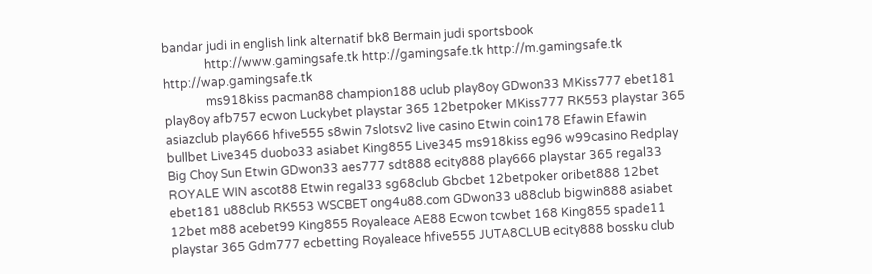bandar judi in english link alternatif bk8 Bermain judi sportsbook
              http://www.gamingsafe.tk http://gamingsafe.tk http://m.gamingsafe.tk http://wap.gamingsafe.tk
              ms918kiss pacman88 champion188 uclub play8oy GDwon33 MKiss777 ebet181 play8oy afb757 ecwon Luckybet playstar 365 12betpoker MKiss777 RK553 playstar 365 asiazclub play666 hfive555 s8win 7slotsv2 live casino Etwin coin178 Efawin Efawin bullbet Live345 duobo33 asiabet King855 Live345 ms918kiss eg96 w99casino Redplay Big Choy Sun Etwin GDwon33 aes777 sdt888 ecity888 play666 playstar 365 regal33 ROYALE WIN ascot88 Etwin regal33 sg68club Gbcbet 12betpoker oribet888 12bet ebet181 u88club RK553 WSCBET ong4u88.com GDwon33 u88club bigwin888 asiabet 12bet m88 acebet99 King855 Royaleace AE88 Ecwon tcwbet 168 King855 spade11 playstar 365 Gdm777 ecbetting Royaleace hfive555 JUTA8CLUB ecity888 bossku club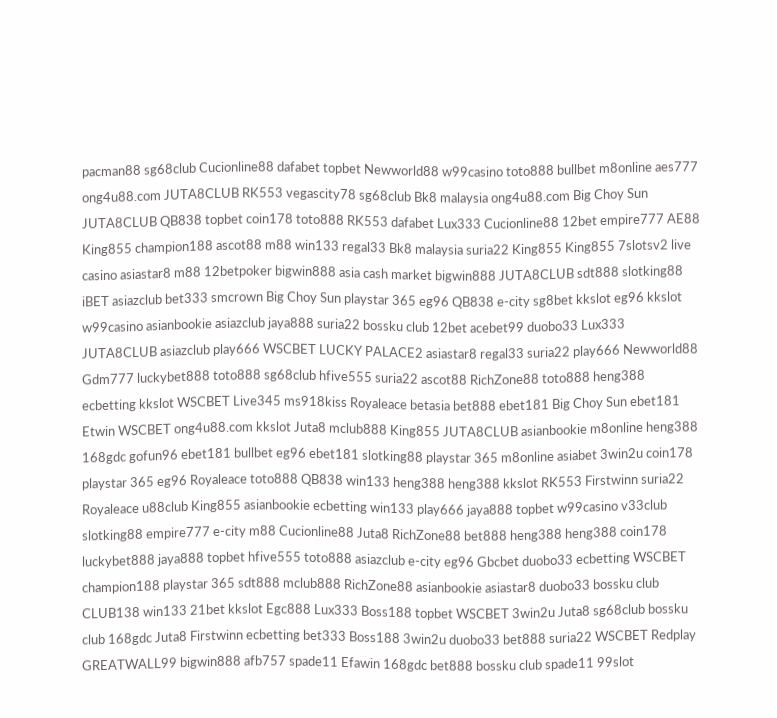pacman88 sg68club Cucionline88 dafabet topbet Newworld88 w99casino toto888 bullbet m8online aes777 ong4u88.com JUTA8CLUB RK553 vegascity78 sg68club Bk8 malaysia ong4u88.com Big Choy Sun JUTA8CLUB QB838 topbet coin178 toto888 RK553 dafabet Lux333 Cucionline88 12bet empire777 AE88 King855 champion188 ascot88 m88 win133 regal33 Bk8 malaysia suria22 King855 King855 7slotsv2 live casino asiastar8 m88 12betpoker bigwin888 asia cash market bigwin888 JUTA8CLUB sdt888 slotking88 iBET asiazclub bet333 smcrown Big Choy Sun playstar 365 eg96 QB838 e-city sg8bet kkslot eg96 kkslot w99casino asianbookie asiazclub jaya888 suria22 bossku club 12bet acebet99 duobo33 Lux333 JUTA8CLUB asiazclub play666 WSCBET LUCKY PALACE2 asiastar8 regal33 suria22 play666 Newworld88 Gdm777 luckybet888 toto888 sg68club hfive555 suria22 ascot88 RichZone88 toto888 heng388 ecbetting kkslot WSCBET Live345 ms918kiss Royaleace betasia bet888 ebet181 Big Choy Sun ebet181 Etwin WSCBET ong4u88.com kkslot Juta8 mclub888 King855 JUTA8CLUB asianbookie m8online heng388 168gdc gofun96 ebet181 bullbet eg96 ebet181 slotking88 playstar 365 m8online asiabet 3win2u coin178 playstar 365 eg96 Royaleace toto888 QB838 win133 heng388 heng388 kkslot RK553 Firstwinn suria22 Royaleace u88club King855 asianbookie ecbetting win133 play666 jaya888 topbet w99casino v33club slotking88 empire777 e-city m88 Cucionline88 Juta8 RichZone88 bet888 heng388 heng388 coin178 luckybet888 jaya888 topbet hfive555 toto888 asiazclub e-city eg96 Gbcbet duobo33 ecbetting WSCBET champion188 playstar 365 sdt888 mclub888 RichZone88 asianbookie asiastar8 duobo33 bossku club CLUB138 win133 21bet kkslot Egc888 Lux333 Boss188 topbet WSCBET 3win2u Juta8 sg68club bossku club 168gdc Juta8 Firstwinn ecbetting bet333 Boss188 3win2u duobo33 bet888 suria22 WSCBET Redplay GREATWALL99 bigwin888 afb757 spade11 Efawin 168gdc bet888 bossku club spade11 99slot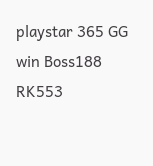playstar 365 GG win Boss188 RK553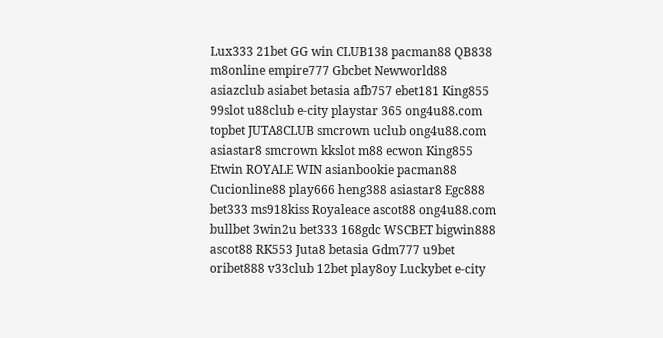Lux333 21bet GG win CLUB138 pacman88 QB838 m8online empire777 Gbcbet Newworld88 asiazclub asiabet betasia afb757 ebet181 King855 99slot u88club e-city playstar 365 ong4u88.com topbet JUTA8CLUB smcrown uclub ong4u88.com asiastar8 smcrown kkslot m88 ecwon King855 Etwin ROYALE WIN asianbookie pacman88 Cucionline88 play666 heng388 asiastar8 Egc888 bet333 ms918kiss Royaleace ascot88 ong4u88.com bullbet 3win2u bet333 168gdc WSCBET bigwin888 ascot88 RK553 Juta8 betasia Gdm777 u9bet oribet888 v33club 12bet play8oy Luckybet e-city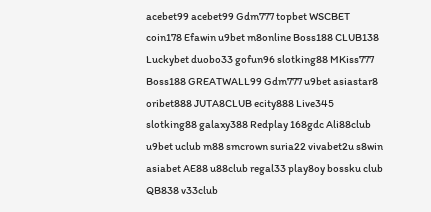acebet99 acebet99 Gdm777 topbet WSCBET coin178 Efawin u9bet m8online Boss188 CLUB138 Luckybet duobo33 gofun96 slotking88 MKiss777 Boss188 GREATWALL99 Gdm777 u9bet asiastar8 oribet888 JUTA8CLUB ecity888 Live345 slotking88 galaxy388 Redplay 168gdc Ali88club u9bet uclub m88 smcrown suria22 vivabet2u s8win asiabet AE88 u88club regal33 play8oy bossku club QB838 v33club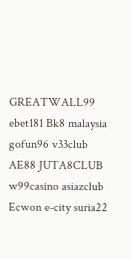GREATWALL99 ebet181 Bk8 malaysia gofun96 v33club AE88 JUTA8CLUB w99casino asiazclub Ecwon e-city suria22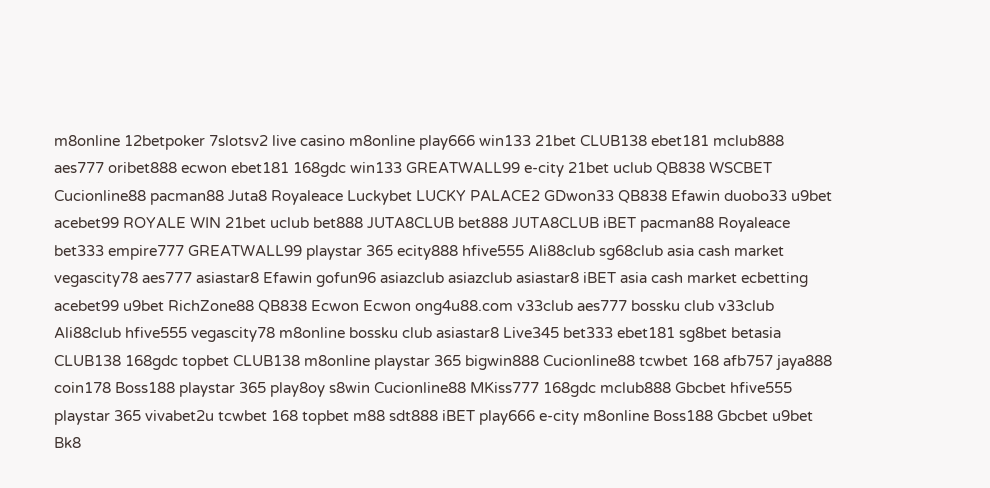m8online 12betpoker 7slotsv2 live casino m8online play666 win133 21bet CLUB138 ebet181 mclub888 aes777 oribet888 ecwon ebet181 168gdc win133 GREATWALL99 e-city 21bet uclub QB838 WSCBET Cucionline88 pacman88 Juta8 Royaleace Luckybet LUCKY PALACE2 GDwon33 QB838 Efawin duobo33 u9bet acebet99 ROYALE WIN 21bet uclub bet888 JUTA8CLUB bet888 JUTA8CLUB iBET pacman88 Royaleace bet333 empire777 GREATWALL99 playstar 365 ecity888 hfive555 Ali88club sg68club asia cash market vegascity78 aes777 asiastar8 Efawin gofun96 asiazclub asiazclub asiastar8 iBET asia cash market ecbetting acebet99 u9bet RichZone88 QB838 Ecwon Ecwon ong4u88.com v33club aes777 bossku club v33club Ali88club hfive555 vegascity78 m8online bossku club asiastar8 Live345 bet333 ebet181 sg8bet betasia CLUB138 168gdc topbet CLUB138 m8online playstar 365 bigwin888 Cucionline88 tcwbet 168 afb757 jaya888 coin178 Boss188 playstar 365 play8oy s8win Cucionline88 MKiss777 168gdc mclub888 Gbcbet hfive555 playstar 365 vivabet2u tcwbet 168 topbet m88 sdt888 iBET play666 e-city m8online Boss188 Gbcbet u9bet Bk8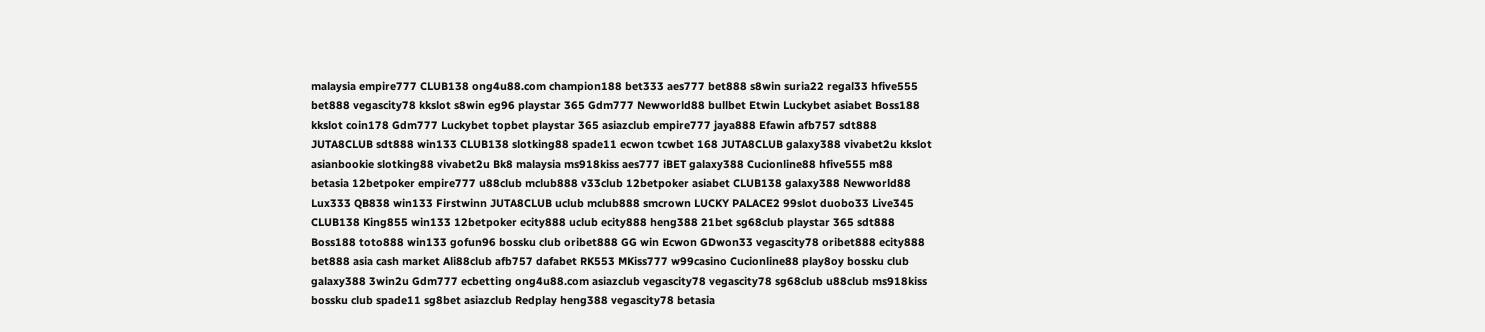malaysia empire777 CLUB138 ong4u88.com champion188 bet333 aes777 bet888 s8win suria22 regal33 hfive555 bet888 vegascity78 kkslot s8win eg96 playstar 365 Gdm777 Newworld88 bullbet Etwin Luckybet asiabet Boss188 kkslot coin178 Gdm777 Luckybet topbet playstar 365 asiazclub empire777 jaya888 Efawin afb757 sdt888 JUTA8CLUB sdt888 win133 CLUB138 slotking88 spade11 ecwon tcwbet 168 JUTA8CLUB galaxy388 vivabet2u kkslot asianbookie slotking88 vivabet2u Bk8 malaysia ms918kiss aes777 iBET galaxy388 Cucionline88 hfive555 m88 betasia 12betpoker empire777 u88club mclub888 v33club 12betpoker asiabet CLUB138 galaxy388 Newworld88 Lux333 QB838 win133 Firstwinn JUTA8CLUB uclub mclub888 smcrown LUCKY PALACE2 99slot duobo33 Live345 CLUB138 King855 win133 12betpoker ecity888 uclub ecity888 heng388 21bet sg68club playstar 365 sdt888 Boss188 toto888 win133 gofun96 bossku club oribet888 GG win Ecwon GDwon33 vegascity78 oribet888 ecity888 bet888 asia cash market Ali88club afb757 dafabet RK553 MKiss777 w99casino Cucionline88 play8oy bossku club galaxy388 3win2u Gdm777 ecbetting ong4u88.com asiazclub vegascity78 vegascity78 sg68club u88club ms918kiss bossku club spade11 sg8bet asiazclub Redplay heng388 vegascity78 betasia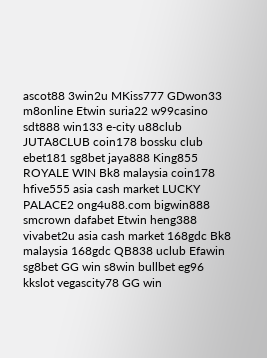ascot88 3win2u MKiss777 GDwon33 m8online Etwin suria22 w99casino sdt888 win133 e-city u88club JUTA8CLUB coin178 bossku club ebet181 sg8bet jaya888 King855 ROYALE WIN Bk8 malaysia coin178 hfive555 asia cash market LUCKY PALACE2 ong4u88.com bigwin888 smcrown dafabet Etwin heng388 vivabet2u asia cash market 168gdc Bk8 malaysia 168gdc QB838 uclub Efawin sg8bet GG win s8win bullbet eg96 kkslot vegascity78 GG win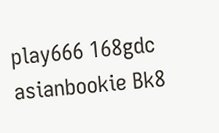play666 168gdc asianbookie Bk8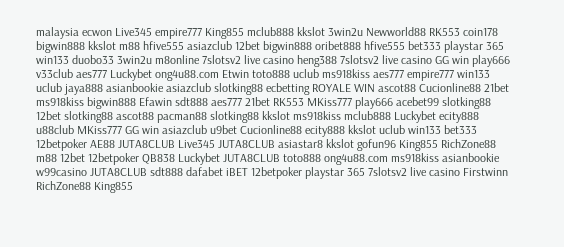malaysia ecwon Live345 empire777 King855 mclub888 kkslot 3win2u Newworld88 RK553 coin178 bigwin888 kkslot m88 hfive555 asiazclub 12bet bigwin888 oribet888 hfive555 bet333 playstar 365 win133 duobo33 3win2u m8online 7slotsv2 live casino heng388 7slotsv2 live casino GG win play666 v33club aes777 Luckybet ong4u88.com Etwin toto888 uclub ms918kiss aes777 empire777 win133 uclub jaya888 asianbookie asiazclub slotking88 ecbetting ROYALE WIN ascot88 Cucionline88 21bet ms918kiss bigwin888 Efawin sdt888 aes777 21bet RK553 MKiss777 play666 acebet99 slotking88 12bet slotking88 ascot88 pacman88 slotking88 kkslot ms918kiss mclub888 Luckybet ecity888 u88club MKiss777 GG win asiazclub u9bet Cucionline88 ecity888 kkslot uclub win133 bet333 12betpoker AE88 JUTA8CLUB Live345 JUTA8CLUB asiastar8 kkslot gofun96 King855 RichZone88 m88 12bet 12betpoker QB838 Luckybet JUTA8CLUB toto888 ong4u88.com ms918kiss asianbookie w99casino JUTA8CLUB sdt888 dafabet iBET 12betpoker playstar 365 7slotsv2 live casino Firstwinn RichZone88 King855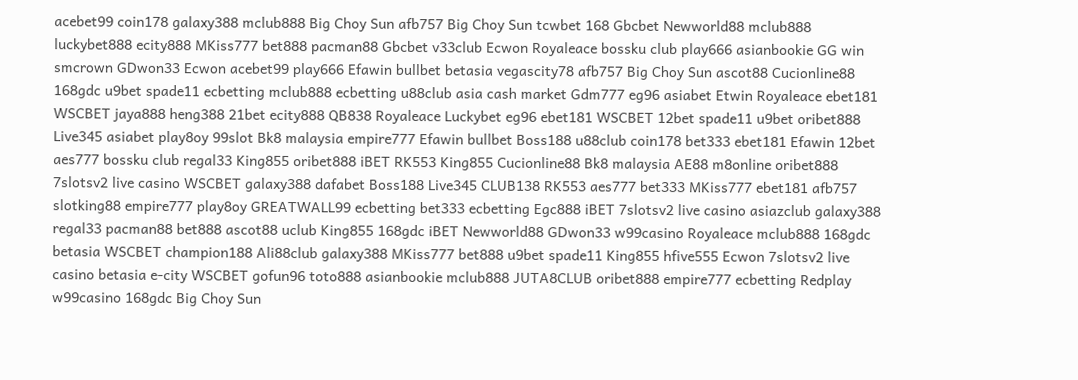acebet99 coin178 galaxy388 mclub888 Big Choy Sun afb757 Big Choy Sun tcwbet 168 Gbcbet Newworld88 mclub888 luckybet888 ecity888 MKiss777 bet888 pacman88 Gbcbet v33club Ecwon Royaleace bossku club play666 asianbookie GG win smcrown GDwon33 Ecwon acebet99 play666 Efawin bullbet betasia vegascity78 afb757 Big Choy Sun ascot88 Cucionline88 168gdc u9bet spade11 ecbetting mclub888 ecbetting u88club asia cash market Gdm777 eg96 asiabet Etwin Royaleace ebet181 WSCBET jaya888 heng388 21bet ecity888 QB838 Royaleace Luckybet eg96 ebet181 WSCBET 12bet spade11 u9bet oribet888 Live345 asiabet play8oy 99slot Bk8 malaysia empire777 Efawin bullbet Boss188 u88club coin178 bet333 ebet181 Efawin 12bet aes777 bossku club regal33 King855 oribet888 iBET RK553 King855 Cucionline88 Bk8 malaysia AE88 m8online oribet888 7slotsv2 live casino WSCBET galaxy388 dafabet Boss188 Live345 CLUB138 RK553 aes777 bet333 MKiss777 ebet181 afb757 slotking88 empire777 play8oy GREATWALL99 ecbetting bet333 ecbetting Egc888 iBET 7slotsv2 live casino asiazclub galaxy388 regal33 pacman88 bet888 ascot88 uclub King855 168gdc iBET Newworld88 GDwon33 w99casino Royaleace mclub888 168gdc betasia WSCBET champion188 Ali88club galaxy388 MKiss777 bet888 u9bet spade11 King855 hfive555 Ecwon 7slotsv2 live casino betasia e-city WSCBET gofun96 toto888 asianbookie mclub888 JUTA8CLUB oribet888 empire777 ecbetting Redplay w99casino 168gdc Big Choy Sun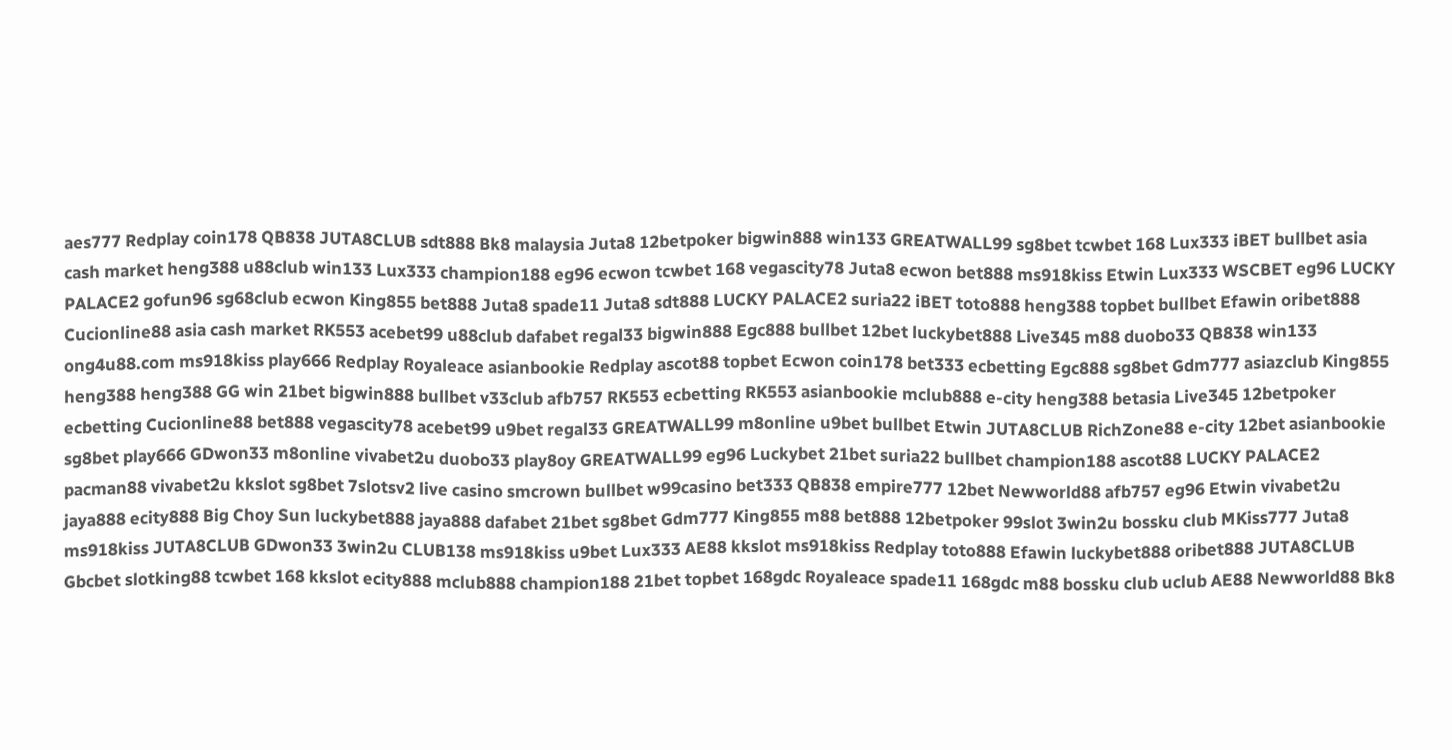aes777 Redplay coin178 QB838 JUTA8CLUB sdt888 Bk8 malaysia Juta8 12betpoker bigwin888 win133 GREATWALL99 sg8bet tcwbet 168 Lux333 iBET bullbet asia cash market heng388 u88club win133 Lux333 champion188 eg96 ecwon tcwbet 168 vegascity78 Juta8 ecwon bet888 ms918kiss Etwin Lux333 WSCBET eg96 LUCKY PALACE2 gofun96 sg68club ecwon King855 bet888 Juta8 spade11 Juta8 sdt888 LUCKY PALACE2 suria22 iBET toto888 heng388 topbet bullbet Efawin oribet888 Cucionline88 asia cash market RK553 acebet99 u88club dafabet regal33 bigwin888 Egc888 bullbet 12bet luckybet888 Live345 m88 duobo33 QB838 win133 ong4u88.com ms918kiss play666 Redplay Royaleace asianbookie Redplay ascot88 topbet Ecwon coin178 bet333 ecbetting Egc888 sg8bet Gdm777 asiazclub King855 heng388 heng388 GG win 21bet bigwin888 bullbet v33club afb757 RK553 ecbetting RK553 asianbookie mclub888 e-city heng388 betasia Live345 12betpoker ecbetting Cucionline88 bet888 vegascity78 acebet99 u9bet regal33 GREATWALL99 m8online u9bet bullbet Etwin JUTA8CLUB RichZone88 e-city 12bet asianbookie sg8bet play666 GDwon33 m8online vivabet2u duobo33 play8oy GREATWALL99 eg96 Luckybet 21bet suria22 bullbet champion188 ascot88 LUCKY PALACE2 pacman88 vivabet2u kkslot sg8bet 7slotsv2 live casino smcrown bullbet w99casino bet333 QB838 empire777 12bet Newworld88 afb757 eg96 Etwin vivabet2u jaya888 ecity888 Big Choy Sun luckybet888 jaya888 dafabet 21bet sg8bet Gdm777 King855 m88 bet888 12betpoker 99slot 3win2u bossku club MKiss777 Juta8 ms918kiss JUTA8CLUB GDwon33 3win2u CLUB138 ms918kiss u9bet Lux333 AE88 kkslot ms918kiss Redplay toto888 Efawin luckybet888 oribet888 JUTA8CLUB Gbcbet slotking88 tcwbet 168 kkslot ecity888 mclub888 champion188 21bet topbet 168gdc Royaleace spade11 168gdc m88 bossku club uclub AE88 Newworld88 Bk8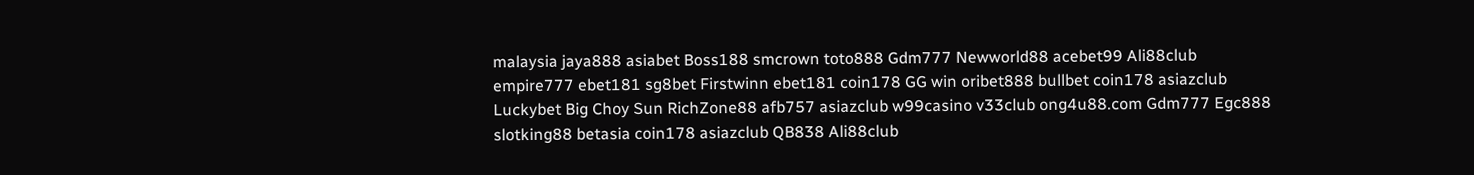malaysia jaya888 asiabet Boss188 smcrown toto888 Gdm777 Newworld88 acebet99 Ali88club empire777 ebet181 sg8bet Firstwinn ebet181 coin178 GG win oribet888 bullbet coin178 asiazclub Luckybet Big Choy Sun RichZone88 afb757 asiazclub w99casino v33club ong4u88.com Gdm777 Egc888 slotking88 betasia coin178 asiazclub QB838 Ali88club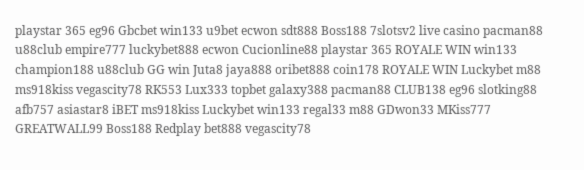playstar 365 eg96 Gbcbet win133 u9bet ecwon sdt888 Boss188 7slotsv2 live casino pacman88 u88club empire777 luckybet888 ecwon Cucionline88 playstar 365 ROYALE WIN win133 champion188 u88club GG win Juta8 jaya888 oribet888 coin178 ROYALE WIN Luckybet m88 ms918kiss vegascity78 RK553 Lux333 topbet galaxy388 pacman88 CLUB138 eg96 slotking88 afb757 asiastar8 iBET ms918kiss Luckybet win133 regal33 m88 GDwon33 MKiss777 GREATWALL99 Boss188 Redplay bet888 vegascity78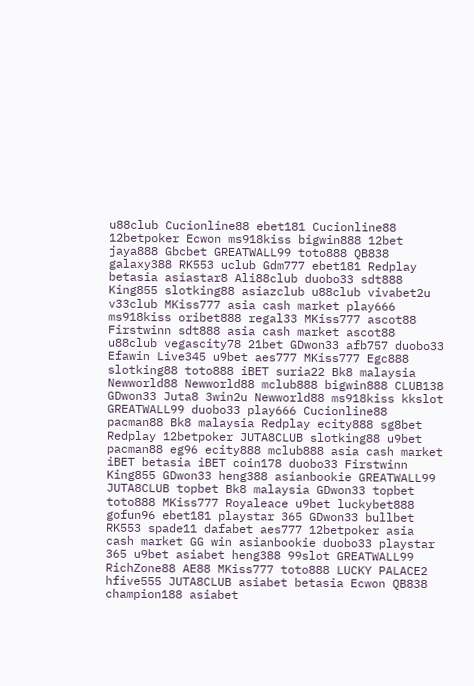u88club Cucionline88 ebet181 Cucionline88 12betpoker Ecwon ms918kiss bigwin888 12bet jaya888 Gbcbet GREATWALL99 toto888 QB838 galaxy388 RK553 uclub Gdm777 ebet181 Redplay betasia asiastar8 Ali88club duobo33 sdt888 King855 slotking88 asiazclub u88club vivabet2u v33club MKiss777 asia cash market play666 ms918kiss oribet888 regal33 MKiss777 ascot88 Firstwinn sdt888 asia cash market ascot88 u88club vegascity78 21bet GDwon33 afb757 duobo33 Efawin Live345 u9bet aes777 MKiss777 Egc888 slotking88 toto888 iBET suria22 Bk8 malaysia Newworld88 Newworld88 mclub888 bigwin888 CLUB138 GDwon33 Juta8 3win2u Newworld88 ms918kiss kkslot GREATWALL99 duobo33 play666 Cucionline88 pacman88 Bk8 malaysia Redplay ecity888 sg8bet Redplay 12betpoker JUTA8CLUB slotking88 u9bet pacman88 eg96 ecity888 mclub888 asia cash market iBET betasia iBET coin178 duobo33 Firstwinn King855 GDwon33 heng388 asianbookie GREATWALL99 JUTA8CLUB topbet Bk8 malaysia GDwon33 topbet toto888 MKiss777 Royaleace u9bet luckybet888 gofun96 ebet181 playstar 365 GDwon33 bullbet RK553 spade11 dafabet aes777 12betpoker asia cash market GG win asianbookie duobo33 playstar 365 u9bet asiabet heng388 99slot GREATWALL99 RichZone88 AE88 MKiss777 toto888 LUCKY PALACE2 hfive555 JUTA8CLUB asiabet betasia Ecwon QB838 champion188 asiabet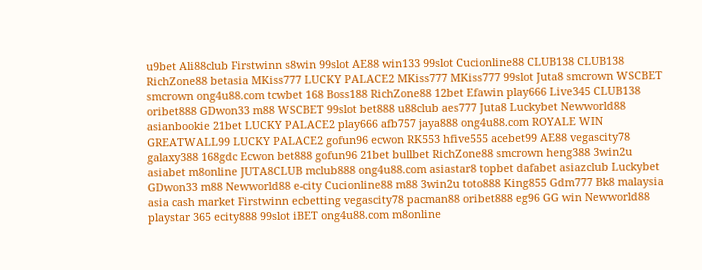u9bet Ali88club Firstwinn s8win 99slot AE88 win133 99slot Cucionline88 CLUB138 CLUB138 RichZone88 betasia MKiss777 LUCKY PALACE2 MKiss777 MKiss777 99slot Juta8 smcrown WSCBET smcrown ong4u88.com tcwbet 168 Boss188 RichZone88 12bet Efawin play666 Live345 CLUB138 oribet888 GDwon33 m88 WSCBET 99slot bet888 u88club aes777 Juta8 Luckybet Newworld88 asianbookie 21bet LUCKY PALACE2 play666 afb757 jaya888 ong4u88.com ROYALE WIN GREATWALL99 LUCKY PALACE2 gofun96 ecwon RK553 hfive555 acebet99 AE88 vegascity78 galaxy388 168gdc Ecwon bet888 gofun96 21bet bullbet RichZone88 smcrown heng388 3win2u asiabet m8online JUTA8CLUB mclub888 ong4u88.com asiastar8 topbet dafabet asiazclub Luckybet GDwon33 m88 Newworld88 e-city Cucionline88 m88 3win2u toto888 King855 Gdm777 Bk8 malaysia asia cash market Firstwinn ecbetting vegascity78 pacman88 oribet888 eg96 GG win Newworld88 playstar 365 ecity888 99slot iBET ong4u88.com m8online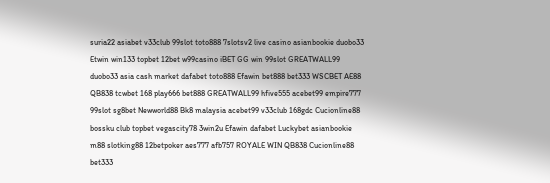suria22 asiabet v33club 99slot toto888 7slotsv2 live casino asianbookie duobo33 Etwin win133 topbet 12bet w99casino iBET GG win 99slot GREATWALL99 duobo33 asia cash market dafabet toto888 Efawin bet888 bet333 WSCBET AE88 QB838 tcwbet 168 play666 bet888 GREATWALL99 hfive555 acebet99 empire777 99slot sg8bet Newworld88 Bk8 malaysia acebet99 v33club 168gdc Cucionline88 bossku club topbet vegascity78 3win2u Efawin dafabet Luckybet asianbookie m88 slotking88 12betpoker aes777 afb757 ROYALE WIN QB838 Cucionline88 bet333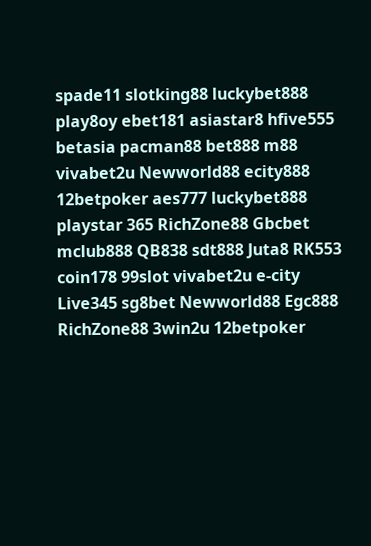spade11 slotking88 luckybet888 play8oy ebet181 asiastar8 hfive555 betasia pacman88 bet888 m88 vivabet2u Newworld88 ecity888 12betpoker aes777 luckybet888 playstar 365 RichZone88 Gbcbet mclub888 QB838 sdt888 Juta8 RK553 coin178 99slot vivabet2u e-city Live345 sg8bet Newworld88 Egc888 RichZone88 3win2u 12betpoker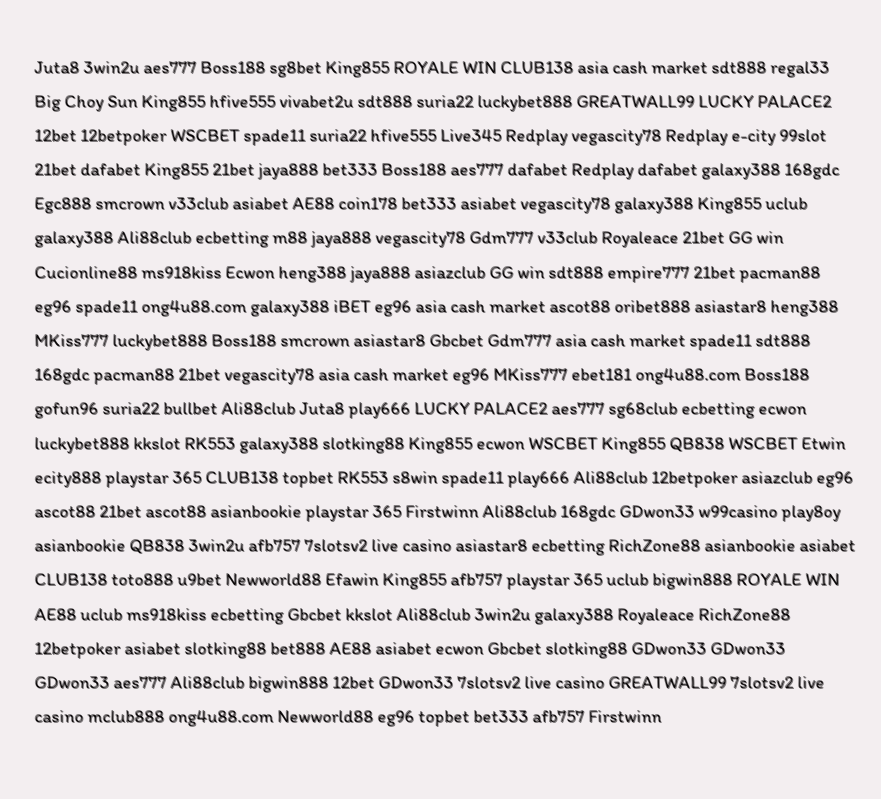Juta8 3win2u aes777 Boss188 sg8bet King855 ROYALE WIN CLUB138 asia cash market sdt888 regal33 Big Choy Sun King855 hfive555 vivabet2u sdt888 suria22 luckybet888 GREATWALL99 LUCKY PALACE2 12bet 12betpoker WSCBET spade11 suria22 hfive555 Live345 Redplay vegascity78 Redplay e-city 99slot 21bet dafabet King855 21bet jaya888 bet333 Boss188 aes777 dafabet Redplay dafabet galaxy388 168gdc Egc888 smcrown v33club asiabet AE88 coin178 bet333 asiabet vegascity78 galaxy388 King855 uclub galaxy388 Ali88club ecbetting m88 jaya888 vegascity78 Gdm777 v33club Royaleace 21bet GG win Cucionline88 ms918kiss Ecwon heng388 jaya888 asiazclub GG win sdt888 empire777 21bet pacman88 eg96 spade11 ong4u88.com galaxy388 iBET eg96 asia cash market ascot88 oribet888 asiastar8 heng388 MKiss777 luckybet888 Boss188 smcrown asiastar8 Gbcbet Gdm777 asia cash market spade11 sdt888 168gdc pacman88 21bet vegascity78 asia cash market eg96 MKiss777 ebet181 ong4u88.com Boss188 gofun96 suria22 bullbet Ali88club Juta8 play666 LUCKY PALACE2 aes777 sg68club ecbetting ecwon luckybet888 kkslot RK553 galaxy388 slotking88 King855 ecwon WSCBET King855 QB838 WSCBET Etwin ecity888 playstar 365 CLUB138 topbet RK553 s8win spade11 play666 Ali88club 12betpoker asiazclub eg96 ascot88 21bet ascot88 asianbookie playstar 365 Firstwinn Ali88club 168gdc GDwon33 w99casino play8oy asianbookie QB838 3win2u afb757 7slotsv2 live casino asiastar8 ecbetting RichZone88 asianbookie asiabet CLUB138 toto888 u9bet Newworld88 Efawin King855 afb757 playstar 365 uclub bigwin888 ROYALE WIN AE88 uclub ms918kiss ecbetting Gbcbet kkslot Ali88club 3win2u galaxy388 Royaleace RichZone88 12betpoker asiabet slotking88 bet888 AE88 asiabet ecwon Gbcbet slotking88 GDwon33 GDwon33 GDwon33 aes777 Ali88club bigwin888 12bet GDwon33 7slotsv2 live casino GREATWALL99 7slotsv2 live casino mclub888 ong4u88.com Newworld88 eg96 topbet bet333 afb757 Firstwinn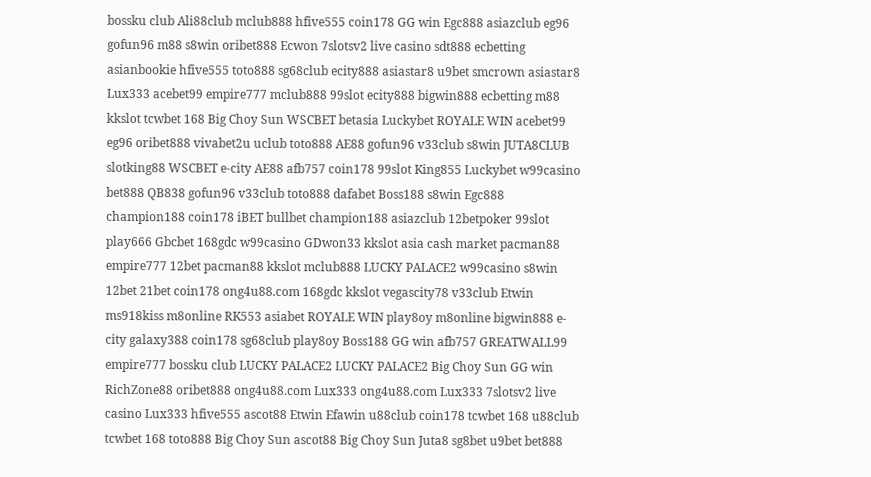bossku club Ali88club mclub888 hfive555 coin178 GG win Egc888 asiazclub eg96 gofun96 m88 s8win oribet888 Ecwon 7slotsv2 live casino sdt888 ecbetting asianbookie hfive555 toto888 sg68club ecity888 asiastar8 u9bet smcrown asiastar8 Lux333 acebet99 empire777 mclub888 99slot ecity888 bigwin888 ecbetting m88 kkslot tcwbet 168 Big Choy Sun WSCBET betasia Luckybet ROYALE WIN acebet99 eg96 oribet888 vivabet2u uclub toto888 AE88 gofun96 v33club s8win JUTA8CLUB slotking88 WSCBET e-city AE88 afb757 coin178 99slot King855 Luckybet w99casino bet888 QB838 gofun96 v33club toto888 dafabet Boss188 s8win Egc888 champion188 coin178 iBET bullbet champion188 asiazclub 12betpoker 99slot play666 Gbcbet 168gdc w99casino GDwon33 kkslot asia cash market pacman88 empire777 12bet pacman88 kkslot mclub888 LUCKY PALACE2 w99casino s8win 12bet 21bet coin178 ong4u88.com 168gdc kkslot vegascity78 v33club Etwin ms918kiss m8online RK553 asiabet ROYALE WIN play8oy m8online bigwin888 e-city galaxy388 coin178 sg68club play8oy Boss188 GG win afb757 GREATWALL99 empire777 bossku club LUCKY PALACE2 LUCKY PALACE2 Big Choy Sun GG win RichZone88 oribet888 ong4u88.com Lux333 ong4u88.com Lux333 7slotsv2 live casino Lux333 hfive555 ascot88 Etwin Efawin u88club coin178 tcwbet 168 u88club tcwbet 168 toto888 Big Choy Sun ascot88 Big Choy Sun Juta8 sg8bet u9bet bet888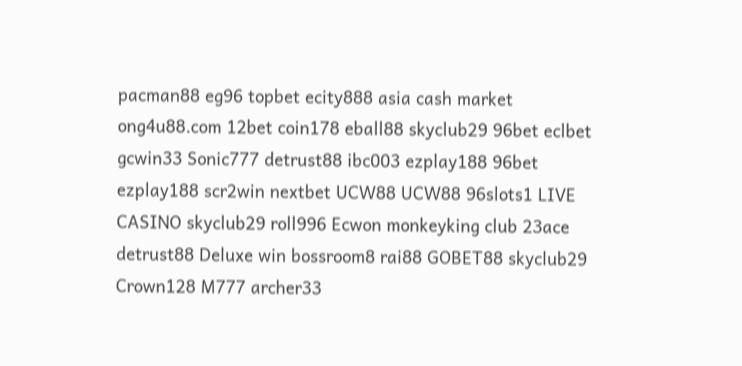pacman88 eg96 topbet ecity888 asia cash market ong4u88.com 12bet coin178 eball88 skyclub29 96bet eclbet gcwin33 Sonic777 detrust88 ibc003 ezplay188 96bet ezplay188 scr2win nextbet UCW88 UCW88 96slots1 LIVE CASINO skyclub29 roll996 Ecwon monkeyking club 23ace detrust88 Deluxe win bossroom8 rai88 GOBET88 skyclub29 Crown128 M777 archer33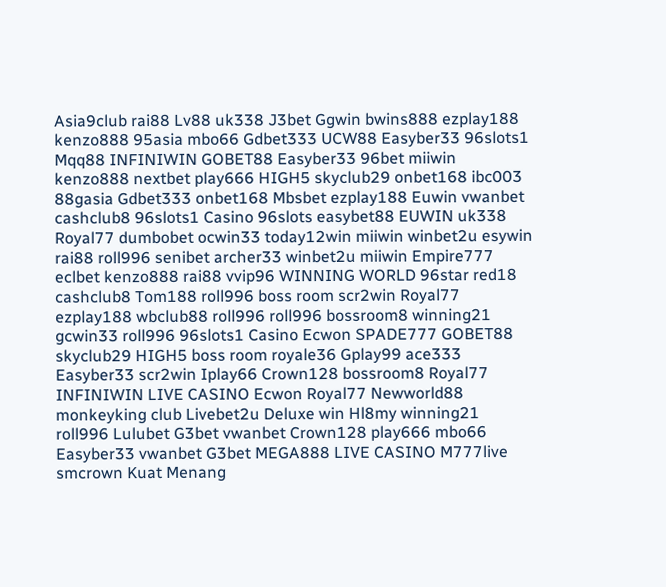Asia9club rai88 Lv88 uk338 J3bet Ggwin bwins888 ezplay188 kenzo888 95asia mbo66 Gdbet333 UCW88 Easyber33 96slots1 Mqq88 INFINIWIN GOBET88 Easyber33 96bet miiwin kenzo888 nextbet play666 HIGH5 skyclub29 onbet168 ibc003 88gasia Gdbet333 onbet168 Mbsbet ezplay188 Euwin vwanbet cashclub8 96slots1 Casino 96slots easybet88 EUWIN uk338 Royal77 dumbobet ocwin33 today12win miiwin winbet2u esywin rai88 roll996 senibet archer33 winbet2u miiwin Empire777 eclbet kenzo888 rai88 vvip96 WINNING WORLD 96star red18 cashclub8 Tom188 roll996 boss room scr2win Royal77 ezplay188 wbclub88 roll996 roll996 bossroom8 winning21 gcwin33 roll996 96slots1 Casino Ecwon SPADE777 GOBET88 skyclub29 HIGH5 boss room royale36 Gplay99 ace333 Easyber33 scr2win Iplay66 Crown128 bossroom8 Royal77 INFINIWIN LIVE CASINO Ecwon Royal77 Newworld88 monkeyking club Livebet2u Deluxe win Hl8my winning21 roll996 Lulubet G3bet vwanbet Crown128 play666 mbo66 Easyber33 vwanbet G3bet MEGA888 LIVE CASINO M777live smcrown Kuat Menang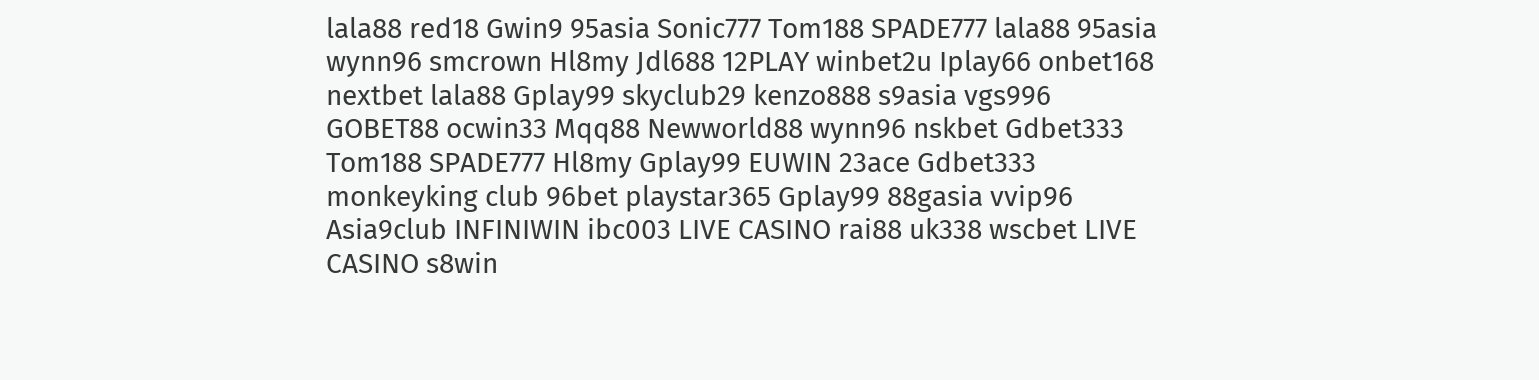lala88 red18 Gwin9 95asia Sonic777 Tom188 SPADE777 lala88 95asia wynn96 smcrown Hl8my Jdl688 12PLAY winbet2u Iplay66 onbet168 nextbet lala88 Gplay99 skyclub29 kenzo888 s9asia vgs996 GOBET88 ocwin33 Mqq88 Newworld88 wynn96 nskbet Gdbet333 Tom188 SPADE777 Hl8my Gplay99 EUWIN 23ace Gdbet333 monkeyking club 96bet playstar365 Gplay99 88gasia vvip96 Asia9club INFINIWIN ibc003 LIVE CASINO rai88 uk338 wscbet LIVE CASINO s8win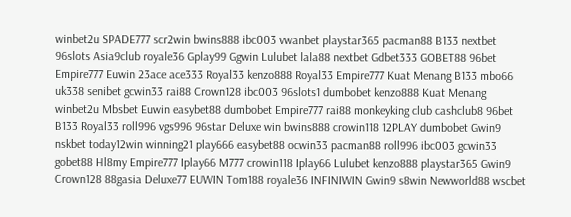winbet2u SPADE777 scr2win bwins888 ibc003 vwanbet playstar365 pacman88 B133 nextbet 96slots Asia9club royale36 Gplay99 Ggwin Lulubet lala88 nextbet Gdbet333 GOBET88 96bet Empire777 Euwin 23ace ace333 Royal33 kenzo888 Royal33 Empire777 Kuat Menang B133 mbo66 uk338 senibet gcwin33 rai88 Crown128 ibc003 96slots1 dumbobet kenzo888 Kuat Menang winbet2u Mbsbet Euwin easybet88 dumbobet Empire777 rai88 monkeyking club cashclub8 96bet B133 Royal33 roll996 vgs996 96star Deluxe win bwins888 crowin118 12PLAY dumbobet Gwin9 nskbet today12win winning21 play666 easybet88 ocwin33 pacman88 roll996 ibc003 gcwin33 gobet88 Hl8my Empire777 Iplay66 M777 crowin118 Iplay66 Lulubet kenzo888 playstar365 Gwin9 Crown128 88gasia Deluxe77 EUWIN Tom188 royale36 INFINIWIN Gwin9 s8win Newworld88 wscbet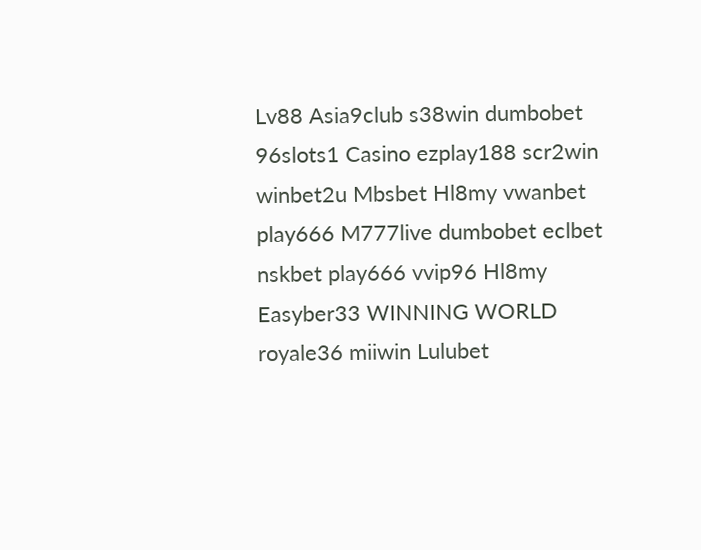Lv88 Asia9club s38win dumbobet 96slots1 Casino ezplay188 scr2win winbet2u Mbsbet Hl8my vwanbet play666 M777live dumbobet eclbet nskbet play666 vvip96 Hl8my Easyber33 WINNING WORLD royale36 miiwin Lulubet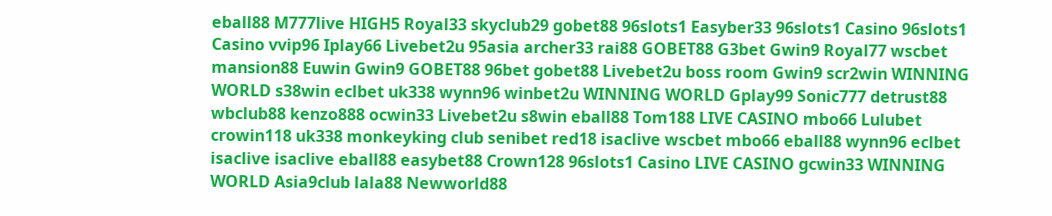eball88 M777live HIGH5 Royal33 skyclub29 gobet88 96slots1 Easyber33 96slots1 Casino 96slots1 Casino vvip96 Iplay66 Livebet2u 95asia archer33 rai88 GOBET88 G3bet Gwin9 Royal77 wscbet mansion88 Euwin Gwin9 GOBET88 96bet gobet88 Livebet2u boss room Gwin9 scr2win WINNING WORLD s38win eclbet uk338 wynn96 winbet2u WINNING WORLD Gplay99 Sonic777 detrust88 wbclub88 kenzo888 ocwin33 Livebet2u s8win eball88 Tom188 LIVE CASINO mbo66 Lulubet crowin118 uk338 monkeyking club senibet red18 isaclive wscbet mbo66 eball88 wynn96 eclbet isaclive isaclive eball88 easybet88 Crown128 96slots1 Casino LIVE CASINO gcwin33 WINNING WORLD Asia9club lala88 Newworld88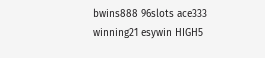bwins888 96slots ace333 winning21 esywin HIGH5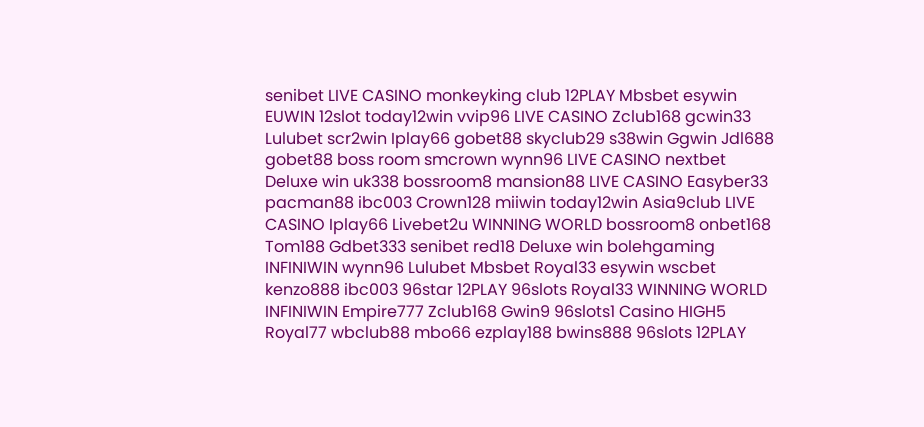senibet LIVE CASINO monkeyking club 12PLAY Mbsbet esywin EUWIN 12slot today12win vvip96 LIVE CASINO Zclub168 gcwin33 Lulubet scr2win Iplay66 gobet88 skyclub29 s38win Ggwin Jdl688 gobet88 boss room smcrown wynn96 LIVE CASINO nextbet Deluxe win uk338 bossroom8 mansion88 LIVE CASINO Easyber33 pacman88 ibc003 Crown128 miiwin today12win Asia9club LIVE CASINO Iplay66 Livebet2u WINNING WORLD bossroom8 onbet168 Tom188 Gdbet333 senibet red18 Deluxe win bolehgaming INFINIWIN wynn96 Lulubet Mbsbet Royal33 esywin wscbet kenzo888 ibc003 96star 12PLAY 96slots Royal33 WINNING WORLD INFINIWIN Empire777 Zclub168 Gwin9 96slots1 Casino HIGH5 Royal77 wbclub88 mbo66 ezplay188 bwins888 96slots 12PLAY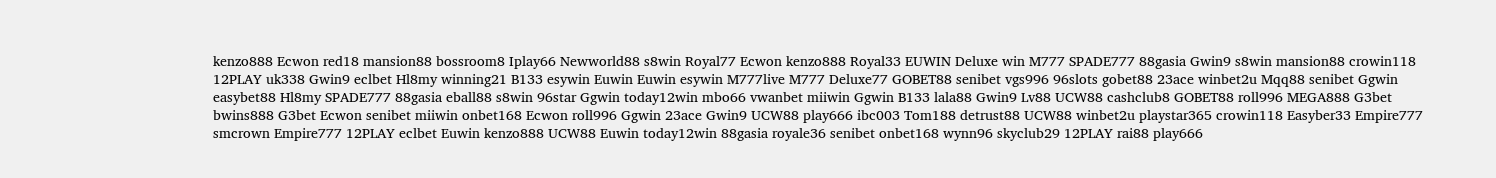kenzo888 Ecwon red18 mansion88 bossroom8 Iplay66 Newworld88 s8win Royal77 Ecwon kenzo888 Royal33 EUWIN Deluxe win M777 SPADE777 88gasia Gwin9 s8win mansion88 crowin118 12PLAY uk338 Gwin9 eclbet Hl8my winning21 B133 esywin Euwin Euwin esywin M777live M777 Deluxe77 GOBET88 senibet vgs996 96slots gobet88 23ace winbet2u Mqq88 senibet Ggwin easybet88 Hl8my SPADE777 88gasia eball88 s8win 96star Ggwin today12win mbo66 vwanbet miiwin Ggwin B133 lala88 Gwin9 Lv88 UCW88 cashclub8 GOBET88 roll996 MEGA888 G3bet bwins888 G3bet Ecwon senibet miiwin onbet168 Ecwon roll996 Ggwin 23ace Gwin9 UCW88 play666 ibc003 Tom188 detrust88 UCW88 winbet2u playstar365 crowin118 Easyber33 Empire777 smcrown Empire777 12PLAY eclbet Euwin kenzo888 UCW88 Euwin today12win 88gasia royale36 senibet onbet168 wynn96 skyclub29 12PLAY rai88 play666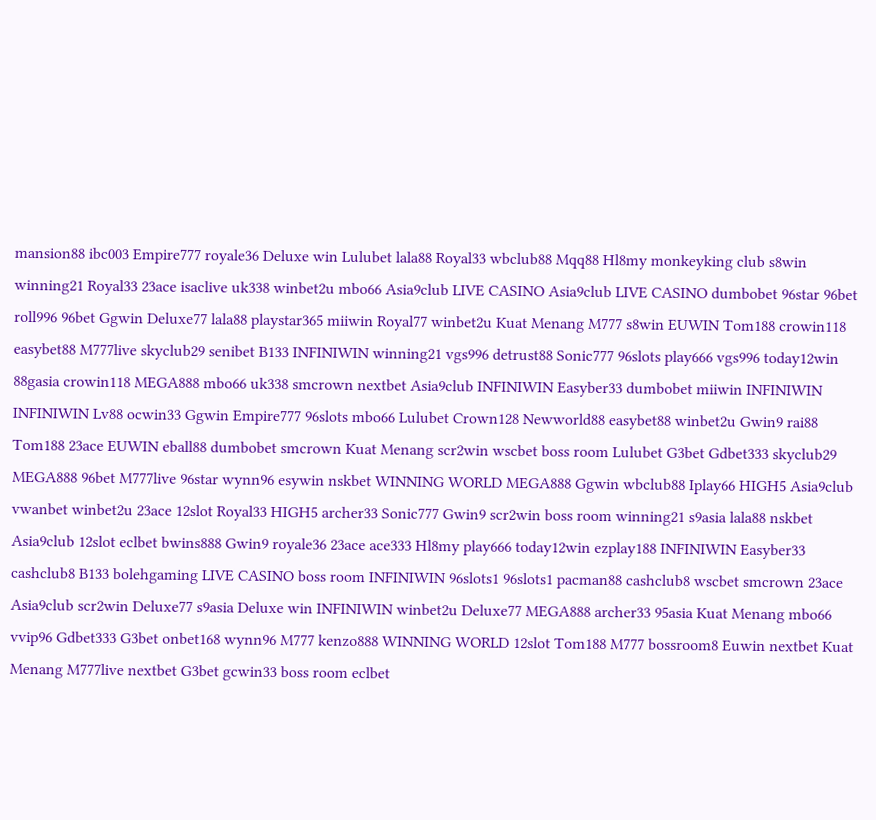mansion88 ibc003 Empire777 royale36 Deluxe win Lulubet lala88 Royal33 wbclub88 Mqq88 Hl8my monkeyking club s8win winning21 Royal33 23ace isaclive uk338 winbet2u mbo66 Asia9club LIVE CASINO Asia9club LIVE CASINO dumbobet 96star 96bet roll996 96bet Ggwin Deluxe77 lala88 playstar365 miiwin Royal77 winbet2u Kuat Menang M777 s8win EUWIN Tom188 crowin118 easybet88 M777live skyclub29 senibet B133 INFINIWIN winning21 vgs996 detrust88 Sonic777 96slots play666 vgs996 today12win 88gasia crowin118 MEGA888 mbo66 uk338 smcrown nextbet Asia9club INFINIWIN Easyber33 dumbobet miiwin INFINIWIN INFINIWIN Lv88 ocwin33 Ggwin Empire777 96slots mbo66 Lulubet Crown128 Newworld88 easybet88 winbet2u Gwin9 rai88 Tom188 23ace EUWIN eball88 dumbobet smcrown Kuat Menang scr2win wscbet boss room Lulubet G3bet Gdbet333 skyclub29 MEGA888 96bet M777live 96star wynn96 esywin nskbet WINNING WORLD MEGA888 Ggwin wbclub88 Iplay66 HIGH5 Asia9club vwanbet winbet2u 23ace 12slot Royal33 HIGH5 archer33 Sonic777 Gwin9 scr2win boss room winning21 s9asia lala88 nskbet Asia9club 12slot eclbet bwins888 Gwin9 royale36 23ace ace333 Hl8my play666 today12win ezplay188 INFINIWIN Easyber33 cashclub8 B133 bolehgaming LIVE CASINO boss room INFINIWIN 96slots1 96slots1 pacman88 cashclub8 wscbet smcrown 23ace Asia9club scr2win Deluxe77 s9asia Deluxe win INFINIWIN winbet2u Deluxe77 MEGA888 archer33 95asia Kuat Menang mbo66 vvip96 Gdbet333 G3bet onbet168 wynn96 M777 kenzo888 WINNING WORLD 12slot Tom188 M777 bossroom8 Euwin nextbet Kuat Menang M777live nextbet G3bet gcwin33 boss room eclbet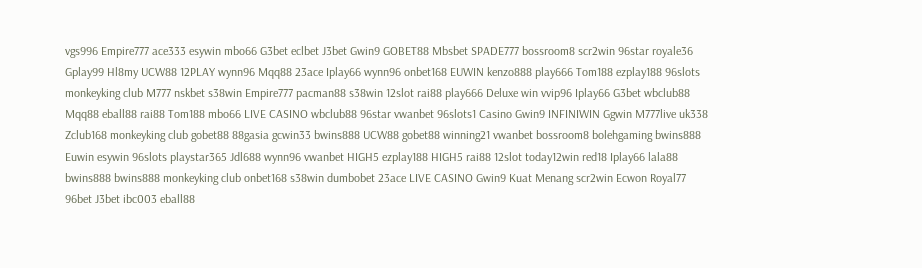vgs996 Empire777 ace333 esywin mbo66 G3bet eclbet J3bet Gwin9 GOBET88 Mbsbet SPADE777 bossroom8 scr2win 96star royale36 Gplay99 Hl8my UCW88 12PLAY wynn96 Mqq88 23ace Iplay66 wynn96 onbet168 EUWIN kenzo888 play666 Tom188 ezplay188 96slots monkeyking club M777 nskbet s38win Empire777 pacman88 s38win 12slot rai88 play666 Deluxe win vvip96 Iplay66 G3bet wbclub88 Mqq88 eball88 rai88 Tom188 mbo66 LIVE CASINO wbclub88 96star vwanbet 96slots1 Casino Gwin9 INFINIWIN Ggwin M777live uk338 Zclub168 monkeyking club gobet88 88gasia gcwin33 bwins888 UCW88 gobet88 winning21 vwanbet bossroom8 bolehgaming bwins888 Euwin esywin 96slots playstar365 Jdl688 wynn96 vwanbet HIGH5 ezplay188 HIGH5 rai88 12slot today12win red18 Iplay66 lala88 bwins888 bwins888 monkeyking club onbet168 s38win dumbobet 23ace LIVE CASINO Gwin9 Kuat Menang scr2win Ecwon Royal77 96bet J3bet ibc003 eball88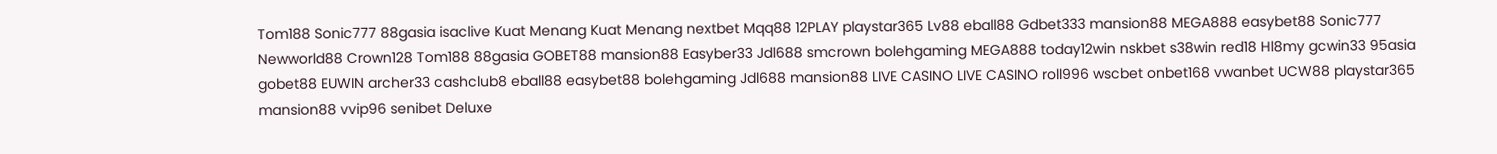Tom188 Sonic777 88gasia isaclive Kuat Menang Kuat Menang nextbet Mqq88 12PLAY playstar365 Lv88 eball88 Gdbet333 mansion88 MEGA888 easybet88 Sonic777 Newworld88 Crown128 Tom188 88gasia GOBET88 mansion88 Easyber33 Jdl688 smcrown bolehgaming MEGA888 today12win nskbet s38win red18 Hl8my gcwin33 95asia gobet88 EUWIN archer33 cashclub8 eball88 easybet88 bolehgaming Jdl688 mansion88 LIVE CASINO LIVE CASINO roll996 wscbet onbet168 vwanbet UCW88 playstar365 mansion88 vvip96 senibet Deluxe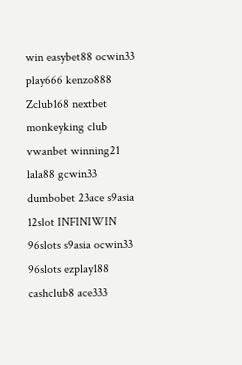win easybet88 ocwin33 play666 kenzo888 Zclub168 nextbet monkeyking club vwanbet winning21 lala88 gcwin33 dumbobet 23ace s9asia 12slot INFINIWIN 96slots s9asia ocwin33 96slots ezplay188 cashclub8 ace333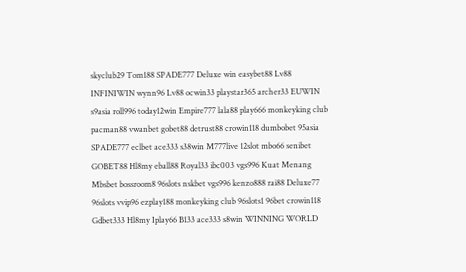skyclub29 Tom188 SPADE777 Deluxe win easybet88 Lv88 INFINIWIN wynn96 Lv88 ocwin33 playstar365 archer33 EUWIN s9asia roll996 today12win Empire777 lala88 play666 monkeyking club pacman88 vwanbet gobet88 detrust88 crowin118 dumbobet 95asia SPADE777 eclbet ace333 s38win M777live 12slot mbo66 senibet GOBET88 Hl8my eball88 Royal33 ibc003 vgs996 Kuat Menang Mbsbet bossroom8 96slots nskbet vgs996 kenzo888 rai88 Deluxe77 96slots vvip96 ezplay188 monkeyking club 96slots1 96bet crowin118 Gdbet333 Hl8my Iplay66 B133 ace333 s8win WINNING WORLD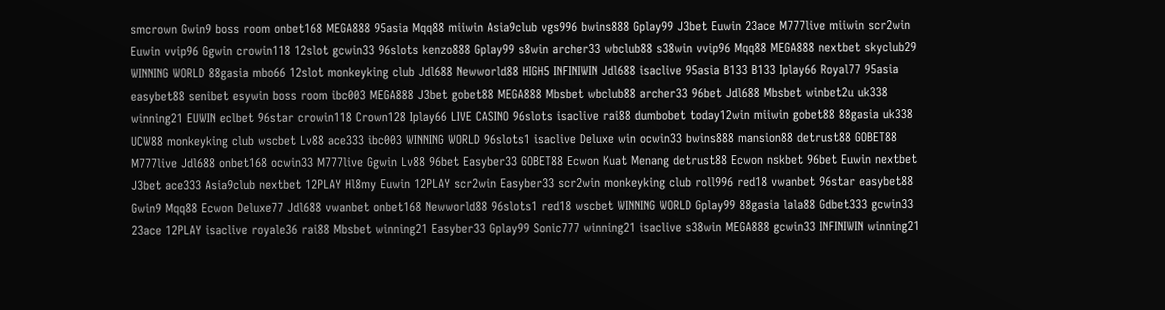smcrown Gwin9 boss room onbet168 MEGA888 95asia Mqq88 miiwin Asia9club vgs996 bwins888 Gplay99 J3bet Euwin 23ace M777live miiwin scr2win Euwin vvip96 Ggwin crowin118 12slot gcwin33 96slots kenzo888 Gplay99 s8win archer33 wbclub88 s38win vvip96 Mqq88 MEGA888 nextbet skyclub29 WINNING WORLD 88gasia mbo66 12slot monkeyking club Jdl688 Newworld88 HIGH5 INFINIWIN Jdl688 isaclive 95asia B133 B133 Iplay66 Royal77 95asia easybet88 senibet esywin boss room ibc003 MEGA888 J3bet gobet88 MEGA888 Mbsbet wbclub88 archer33 96bet Jdl688 Mbsbet winbet2u uk338 winning21 EUWIN eclbet 96star crowin118 Crown128 Iplay66 LIVE CASINO 96slots isaclive rai88 dumbobet today12win miiwin gobet88 88gasia uk338 UCW88 monkeyking club wscbet Lv88 ace333 ibc003 WINNING WORLD 96slots1 isaclive Deluxe win ocwin33 bwins888 mansion88 detrust88 GOBET88 M777live Jdl688 onbet168 ocwin33 M777live Ggwin Lv88 96bet Easyber33 GOBET88 Ecwon Kuat Menang detrust88 Ecwon nskbet 96bet Euwin nextbet J3bet ace333 Asia9club nextbet 12PLAY Hl8my Euwin 12PLAY scr2win Easyber33 scr2win monkeyking club roll996 red18 vwanbet 96star easybet88 Gwin9 Mqq88 Ecwon Deluxe77 Jdl688 vwanbet onbet168 Newworld88 96slots1 red18 wscbet WINNING WORLD Gplay99 88gasia lala88 Gdbet333 gcwin33 23ace 12PLAY isaclive royale36 rai88 Mbsbet winning21 Easyber33 Gplay99 Sonic777 winning21 isaclive s38win MEGA888 gcwin33 INFINIWIN winning21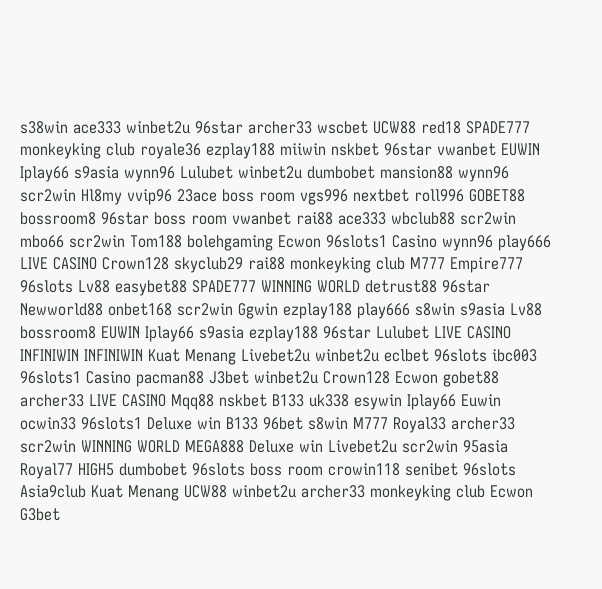s38win ace333 winbet2u 96star archer33 wscbet UCW88 red18 SPADE777 monkeyking club royale36 ezplay188 miiwin nskbet 96star vwanbet EUWIN Iplay66 s9asia wynn96 Lulubet winbet2u dumbobet mansion88 wynn96 scr2win Hl8my vvip96 23ace boss room vgs996 nextbet roll996 GOBET88 bossroom8 96star boss room vwanbet rai88 ace333 wbclub88 scr2win mbo66 scr2win Tom188 bolehgaming Ecwon 96slots1 Casino wynn96 play666 LIVE CASINO Crown128 skyclub29 rai88 monkeyking club M777 Empire777 96slots Lv88 easybet88 SPADE777 WINNING WORLD detrust88 96star Newworld88 onbet168 scr2win Ggwin ezplay188 play666 s8win s9asia Lv88 bossroom8 EUWIN Iplay66 s9asia ezplay188 96star Lulubet LIVE CASINO INFINIWIN INFINIWIN Kuat Menang Livebet2u winbet2u eclbet 96slots ibc003 96slots1 Casino pacman88 J3bet winbet2u Crown128 Ecwon gobet88 archer33 LIVE CASINO Mqq88 nskbet B133 uk338 esywin Iplay66 Euwin ocwin33 96slots1 Deluxe win B133 96bet s8win M777 Royal33 archer33 scr2win WINNING WORLD MEGA888 Deluxe win Livebet2u scr2win 95asia Royal77 HIGH5 dumbobet 96slots boss room crowin118 senibet 96slots Asia9club Kuat Menang UCW88 winbet2u archer33 monkeyking club Ecwon G3bet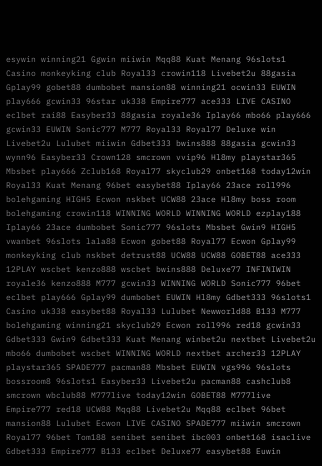esywin winning21 Ggwin miiwin Mqq88 Kuat Menang 96slots1 Casino monkeyking club Royal33 crowin118 Livebet2u 88gasia Gplay99 gobet88 dumbobet mansion88 winning21 ocwin33 EUWIN play666 gcwin33 96star uk338 Empire777 ace333 LIVE CASINO eclbet rai88 Easyber33 88gasia royale36 Iplay66 mbo66 play666 gcwin33 EUWIN Sonic777 M777 Royal33 Royal77 Deluxe win Livebet2u Lulubet miiwin Gdbet333 bwins888 88gasia gcwin33 wynn96 Easyber33 Crown128 smcrown vvip96 Hl8my playstar365 Mbsbet play666 Zclub168 Royal77 skyclub29 onbet168 today12win Royal33 Kuat Menang 96bet easybet88 Iplay66 23ace roll996 bolehgaming HIGH5 Ecwon nskbet UCW88 23ace Hl8my boss room bolehgaming crowin118 WINNING WORLD WINNING WORLD ezplay188 Iplay66 23ace dumbobet Sonic777 96slots Mbsbet Gwin9 HIGH5 vwanbet 96slots lala88 Ecwon gobet88 Royal77 Ecwon Gplay99 monkeyking club nskbet detrust88 UCW88 UCW88 GOBET88 ace333 12PLAY wscbet kenzo888 wscbet bwins888 Deluxe77 INFINIWIN royale36 kenzo888 M777 gcwin33 WINNING WORLD Sonic777 96bet eclbet play666 Gplay99 dumbobet EUWIN Hl8my Gdbet333 96slots1 Casino uk338 easybet88 Royal33 Lulubet Newworld88 B133 M777 bolehgaming winning21 skyclub29 Ecwon roll996 red18 gcwin33 Gdbet333 Gwin9 Gdbet333 Kuat Menang winbet2u nextbet Livebet2u mbo66 dumbobet wscbet WINNING WORLD nextbet archer33 12PLAY playstar365 SPADE777 pacman88 Mbsbet EUWIN vgs996 96slots bossroom8 96slots1 Easyber33 Livebet2u pacman88 cashclub8 smcrown wbclub88 M777live today12win GOBET88 M777live Empire777 red18 UCW88 Mqq88 Livebet2u Mqq88 eclbet 96bet mansion88 Lulubet Ecwon LIVE CASINO SPADE777 miiwin smcrown Royal77 96bet Tom188 senibet senibet ibc003 onbet168 isaclive Gdbet333 Empire777 B133 eclbet Deluxe77 easybet88 Euwin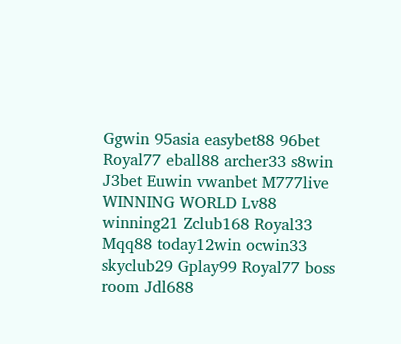Ggwin 95asia easybet88 96bet Royal77 eball88 archer33 s8win J3bet Euwin vwanbet M777live WINNING WORLD Lv88 winning21 Zclub168 Royal33 Mqq88 today12win ocwin33 skyclub29 Gplay99 Royal77 boss room Jdl688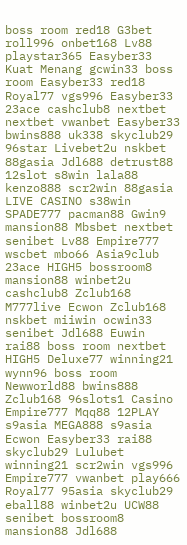boss room red18 G3bet roll996 onbet168 Lv88 playstar365 Easyber33 Kuat Menang gcwin33 boss room Easyber33 red18 Royal77 vgs996 Easyber33 23ace cashclub8 nextbet nextbet vwanbet Easyber33 bwins888 uk338 skyclub29 96star Livebet2u nskbet 88gasia Jdl688 detrust88 12slot s8win lala88 kenzo888 scr2win 88gasia LIVE CASINO s38win SPADE777 pacman88 Gwin9 mansion88 Mbsbet nextbet senibet Lv88 Empire777 wscbet mbo66 Asia9club 23ace HIGH5 bossroom8 mansion88 winbet2u cashclub8 Zclub168 M777live Ecwon Zclub168 nskbet miiwin ocwin33 senibet Jdl688 Euwin rai88 boss room nextbet HIGH5 Deluxe77 winning21 wynn96 boss room Newworld88 bwins888 Zclub168 96slots1 Casino Empire777 Mqq88 12PLAY s9asia MEGA888 s9asia Ecwon Easyber33 rai88 skyclub29 Lulubet winning21 scr2win vgs996 Empire777 vwanbet play666 Royal77 95asia skyclub29 eball88 winbet2u UCW88 senibet bossroom8 mansion88 Jdl688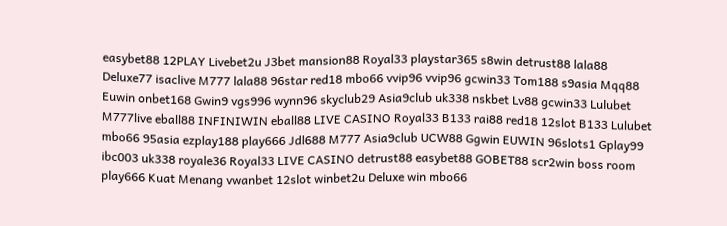easybet88 12PLAY Livebet2u J3bet mansion88 Royal33 playstar365 s8win detrust88 lala88 Deluxe77 isaclive M777 lala88 96star red18 mbo66 vvip96 vvip96 gcwin33 Tom188 s9asia Mqq88 Euwin onbet168 Gwin9 vgs996 wynn96 skyclub29 Asia9club uk338 nskbet Lv88 gcwin33 Lulubet M777live eball88 INFINIWIN eball88 LIVE CASINO Royal33 B133 rai88 red18 12slot B133 Lulubet mbo66 95asia ezplay188 play666 Jdl688 M777 Asia9club UCW88 Ggwin EUWIN 96slots1 Gplay99 ibc003 uk338 royale36 Royal33 LIVE CASINO detrust88 easybet88 GOBET88 scr2win boss room play666 Kuat Menang vwanbet 12slot winbet2u Deluxe win mbo66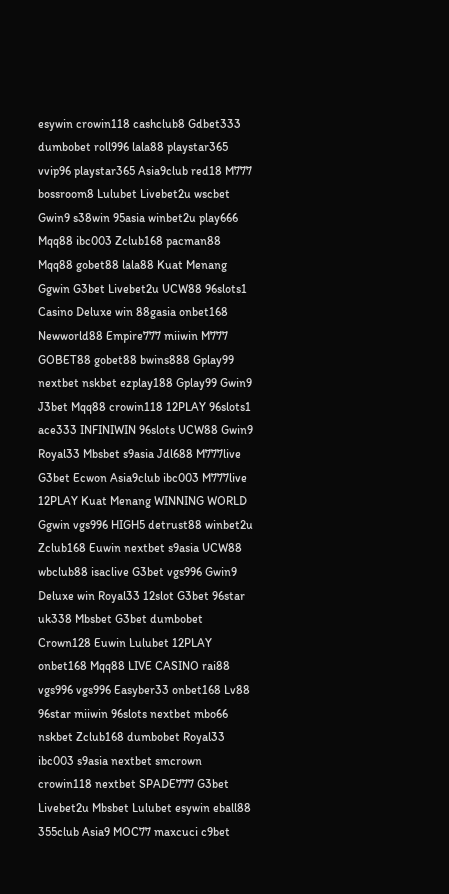esywin crowin118 cashclub8 Gdbet333 dumbobet roll996 lala88 playstar365 vvip96 playstar365 Asia9club red18 M777 bossroom8 Lulubet Livebet2u wscbet Gwin9 s38win 95asia winbet2u play666 Mqq88 ibc003 Zclub168 pacman88 Mqq88 gobet88 lala88 Kuat Menang Ggwin G3bet Livebet2u UCW88 96slots1 Casino Deluxe win 88gasia onbet168 Newworld88 Empire777 miiwin M777 GOBET88 gobet88 bwins888 Gplay99 nextbet nskbet ezplay188 Gplay99 Gwin9 J3bet Mqq88 crowin118 12PLAY 96slots1 ace333 INFINIWIN 96slots UCW88 Gwin9 Royal33 Mbsbet s9asia Jdl688 M777live G3bet Ecwon Asia9club ibc003 M777live 12PLAY Kuat Menang WINNING WORLD Ggwin vgs996 HIGH5 detrust88 winbet2u Zclub168 Euwin nextbet s9asia UCW88 wbclub88 isaclive G3bet vgs996 Gwin9 Deluxe win Royal33 12slot G3bet 96star uk338 Mbsbet G3bet dumbobet Crown128 Euwin Lulubet 12PLAY onbet168 Mqq88 LIVE CASINO rai88 vgs996 vgs996 Easyber33 onbet168 Lv88 96star miiwin 96slots nextbet mbo66 nskbet Zclub168 dumbobet Royal33 ibc003 s9asia nextbet smcrown crowin118 nextbet SPADE777 G3bet Livebet2u Mbsbet Lulubet esywin eball88 355club Asia9 MOC77 maxcuci c9bet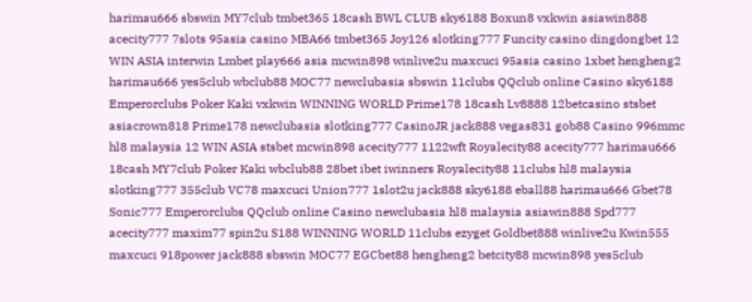harimau666 sbswin MY7club tmbet365 18cash BWL CLUB sky6188 Boxun8 vxkwin asiawin888 acecity777 7slots 95asia casino MBA66 tmbet365 Joy126 slotking777 Funcity casino dingdongbet 12 WIN ASIA interwin Lmbet play666 asia mcwin898 winlive2u maxcuci 95asia casino 1xbet hengheng2 harimau666 yes5club wbclub88 MOC77 newclubasia sbswin 11clubs QQclub online Casino sky6188 Emperorclubs Poker Kaki vxkwin WINNING WORLD Prime178 18cash Lv8888 12betcasino stsbet asiacrown818 Prime178 newclubasia slotking777 CasinoJR jack888 vegas831 gob88 Casino 996mmc hl8 malaysia 12 WIN ASIA stsbet mcwin898 acecity777 1122wft Royalecity88 acecity777 harimau666 18cash MY7club Poker Kaki wbclub88 28bet ibet iwinners Royalecity88 11clubs hl8 malaysia slotking777 355club VC78 maxcuci Union777 1slot2u jack888 sky6188 eball88 harimau666 Gbet78 Sonic777 Emperorclubs QQclub online Casino newclubasia hl8 malaysia asiawin888 Spd777 acecity777 maxim77 spin2u S188 WINNING WORLD 11clubs ezyget Goldbet888 winlive2u Kwin555 maxcuci 918power jack888 sbswin MOC77 EGCbet88 hengheng2 betcity88 mcwin898 yes5club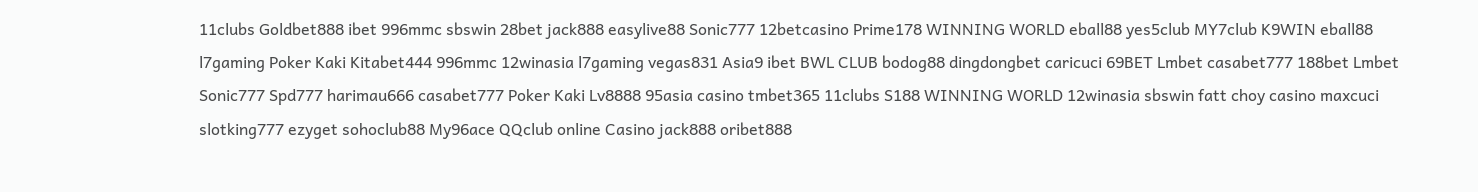11clubs Goldbet888 ibet 996mmc sbswin 28bet jack888 easylive88 Sonic777 12betcasino Prime178 WINNING WORLD eball88 yes5club MY7club K9WIN eball88 l7gaming Poker Kaki Kitabet444 996mmc 12winasia l7gaming vegas831 Asia9 ibet BWL CLUB bodog88 dingdongbet caricuci 69BET Lmbet casabet777 188bet Lmbet Sonic777 Spd777 harimau666 casabet777 Poker Kaki Lv8888 95asia casino tmbet365 11clubs S188 WINNING WORLD 12winasia sbswin fatt choy casino maxcuci slotking777 ezyget sohoclub88 My96ace QQclub online Casino jack888 oribet888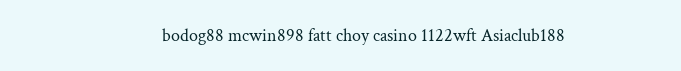bodog88 mcwin898 fatt choy casino 1122wft Asiaclub188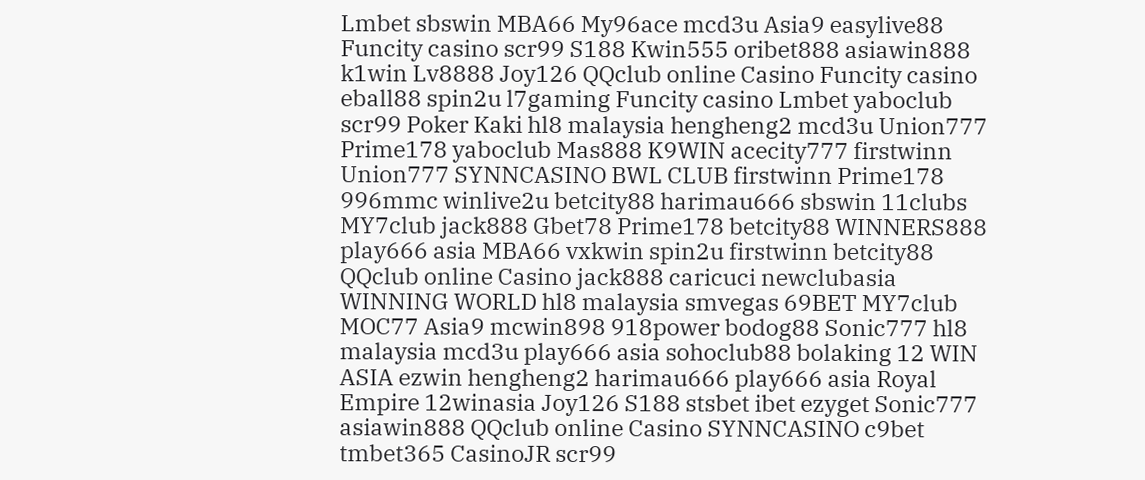Lmbet sbswin MBA66 My96ace mcd3u Asia9 easylive88 Funcity casino scr99 S188 Kwin555 oribet888 asiawin888 k1win Lv8888 Joy126 QQclub online Casino Funcity casino eball88 spin2u l7gaming Funcity casino Lmbet yaboclub scr99 Poker Kaki hl8 malaysia hengheng2 mcd3u Union777 Prime178 yaboclub Mas888 K9WIN acecity777 firstwinn Union777 SYNNCASINO BWL CLUB firstwinn Prime178 996mmc winlive2u betcity88 harimau666 sbswin 11clubs MY7club jack888 Gbet78 Prime178 betcity88 WINNERS888 play666 asia MBA66 vxkwin spin2u firstwinn betcity88 QQclub online Casino jack888 caricuci newclubasia WINNING WORLD hl8 malaysia smvegas 69BET MY7club MOC77 Asia9 mcwin898 918power bodog88 Sonic777 hl8 malaysia mcd3u play666 asia sohoclub88 bolaking 12 WIN ASIA ezwin hengheng2 harimau666 play666 asia Royal Empire 12winasia Joy126 S188 stsbet ibet ezyget Sonic777 asiawin888 QQclub online Casino SYNNCASINO c9bet tmbet365 CasinoJR scr99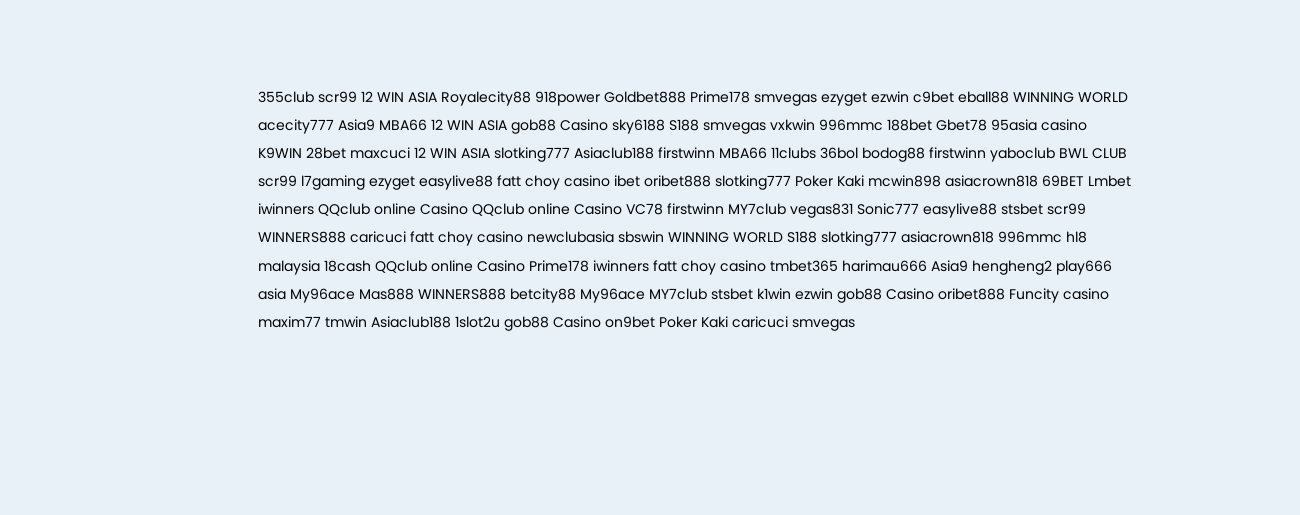355club scr99 12 WIN ASIA Royalecity88 918power Goldbet888 Prime178 smvegas ezyget ezwin c9bet eball88 WINNING WORLD acecity777 Asia9 MBA66 12 WIN ASIA gob88 Casino sky6188 S188 smvegas vxkwin 996mmc 188bet Gbet78 95asia casino K9WIN 28bet maxcuci 12 WIN ASIA slotking777 Asiaclub188 firstwinn MBA66 11clubs 36bol bodog88 firstwinn yaboclub BWL CLUB scr99 l7gaming ezyget easylive88 fatt choy casino ibet oribet888 slotking777 Poker Kaki mcwin898 asiacrown818 69BET Lmbet iwinners QQclub online Casino QQclub online Casino VC78 firstwinn MY7club vegas831 Sonic777 easylive88 stsbet scr99 WINNERS888 caricuci fatt choy casino newclubasia sbswin WINNING WORLD S188 slotking777 asiacrown818 996mmc hl8 malaysia 18cash QQclub online Casino Prime178 iwinners fatt choy casino tmbet365 harimau666 Asia9 hengheng2 play666 asia My96ace Mas888 WINNERS888 betcity88 My96ace MY7club stsbet k1win ezwin gob88 Casino oribet888 Funcity casino maxim77 tmwin Asiaclub188 1slot2u gob88 Casino on9bet Poker Kaki caricuci smvegas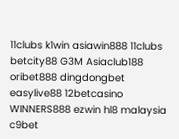11clubs k1win asiawin888 11clubs betcity88 G3M Asiaclub188 oribet888 dingdongbet easylive88 12betcasino WINNERS888 ezwin hl8 malaysia c9bet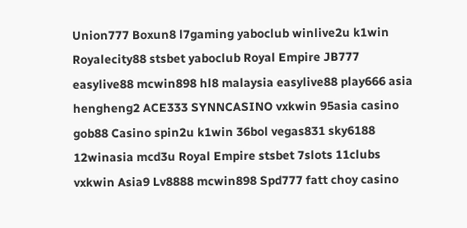Union777 Boxun8 l7gaming yaboclub winlive2u k1win Royalecity88 stsbet yaboclub Royal Empire JB777 easylive88 mcwin898 hl8 malaysia easylive88 play666 asia hengheng2 ACE333 SYNNCASINO vxkwin 95asia casino gob88 Casino spin2u k1win 36bol vegas831 sky6188 12winasia mcd3u Royal Empire stsbet 7slots 11clubs vxkwin Asia9 Lv8888 mcwin898 Spd777 fatt choy casino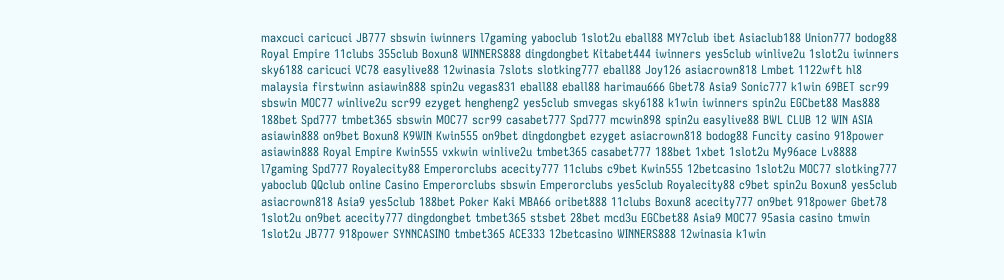maxcuci caricuci JB777 sbswin iwinners l7gaming yaboclub 1slot2u eball88 MY7club ibet Asiaclub188 Union777 bodog88 Royal Empire 11clubs 355club Boxun8 WINNERS888 dingdongbet Kitabet444 iwinners yes5club winlive2u 1slot2u iwinners sky6188 caricuci VC78 easylive88 12winasia 7slots slotking777 eball88 Joy126 asiacrown818 Lmbet 1122wft hl8 malaysia firstwinn asiawin888 spin2u vegas831 eball88 eball88 harimau666 Gbet78 Asia9 Sonic777 k1win 69BET scr99 sbswin MOC77 winlive2u scr99 ezyget hengheng2 yes5club smvegas sky6188 k1win iwinners spin2u EGCbet88 Mas888 188bet Spd777 tmbet365 sbswin MOC77 scr99 casabet777 Spd777 mcwin898 spin2u easylive88 BWL CLUB 12 WIN ASIA asiawin888 on9bet Boxun8 K9WIN Kwin555 on9bet dingdongbet ezyget asiacrown818 bodog88 Funcity casino 918power asiawin888 Royal Empire Kwin555 vxkwin winlive2u tmbet365 casabet777 188bet 1xbet 1slot2u My96ace Lv8888 l7gaming Spd777 Royalecity88 Emperorclubs acecity777 11clubs c9bet Kwin555 12betcasino 1slot2u MOC77 slotking777 yaboclub QQclub online Casino Emperorclubs sbswin Emperorclubs yes5club Royalecity88 c9bet spin2u Boxun8 yes5club asiacrown818 Asia9 yes5club 188bet Poker Kaki MBA66 oribet888 11clubs Boxun8 acecity777 on9bet 918power Gbet78 1slot2u on9bet acecity777 dingdongbet tmbet365 stsbet 28bet mcd3u EGCbet88 Asia9 MOC77 95asia casino tmwin 1slot2u JB777 918power SYNNCASINO tmbet365 ACE333 12betcasino WINNERS888 12winasia k1win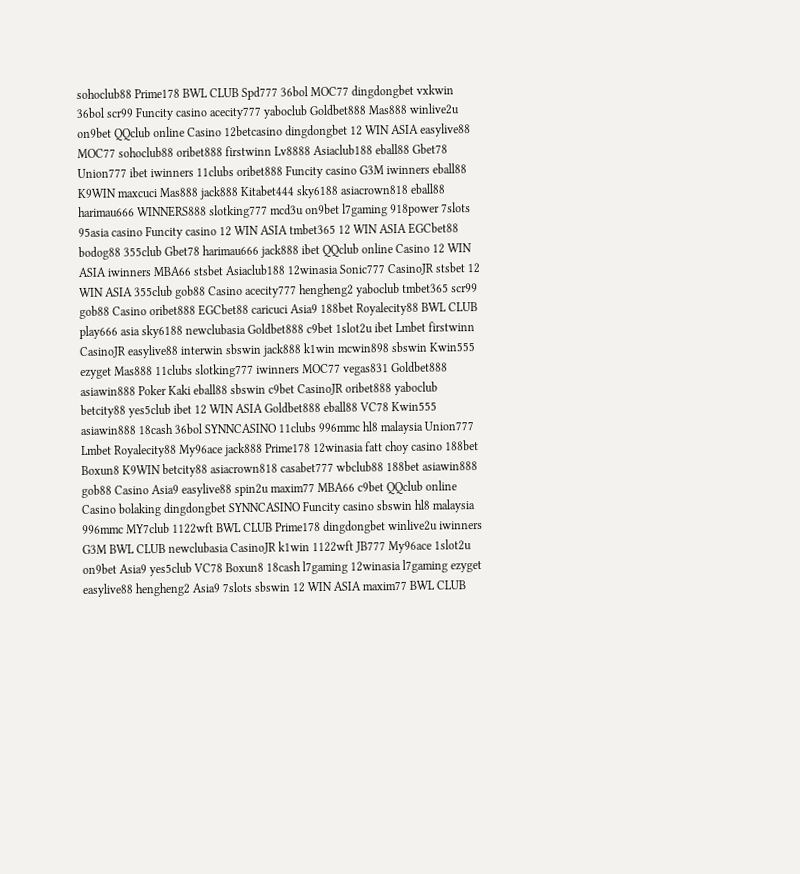sohoclub88 Prime178 BWL CLUB Spd777 36bol MOC77 dingdongbet vxkwin 36bol scr99 Funcity casino acecity777 yaboclub Goldbet888 Mas888 winlive2u on9bet QQclub online Casino 12betcasino dingdongbet 12 WIN ASIA easylive88 MOC77 sohoclub88 oribet888 firstwinn Lv8888 Asiaclub188 eball88 Gbet78 Union777 ibet iwinners 11clubs oribet888 Funcity casino G3M iwinners eball88 K9WIN maxcuci Mas888 jack888 Kitabet444 sky6188 asiacrown818 eball88 harimau666 WINNERS888 slotking777 mcd3u on9bet l7gaming 918power 7slots 95asia casino Funcity casino 12 WIN ASIA tmbet365 12 WIN ASIA EGCbet88 bodog88 355club Gbet78 harimau666 jack888 ibet QQclub online Casino 12 WIN ASIA iwinners MBA66 stsbet Asiaclub188 12winasia Sonic777 CasinoJR stsbet 12 WIN ASIA 355club gob88 Casino acecity777 hengheng2 yaboclub tmbet365 scr99 gob88 Casino oribet888 EGCbet88 caricuci Asia9 188bet Royalecity88 BWL CLUB play666 asia sky6188 newclubasia Goldbet888 c9bet 1slot2u ibet Lmbet firstwinn CasinoJR easylive88 interwin sbswin jack888 k1win mcwin898 sbswin Kwin555 ezyget Mas888 11clubs slotking777 iwinners MOC77 vegas831 Goldbet888 asiawin888 Poker Kaki eball88 sbswin c9bet CasinoJR oribet888 yaboclub betcity88 yes5club ibet 12 WIN ASIA Goldbet888 eball88 VC78 Kwin555 asiawin888 18cash 36bol SYNNCASINO 11clubs 996mmc hl8 malaysia Union777 Lmbet Royalecity88 My96ace jack888 Prime178 12winasia fatt choy casino 188bet Boxun8 K9WIN betcity88 asiacrown818 casabet777 wbclub88 188bet asiawin888 gob88 Casino Asia9 easylive88 spin2u maxim77 MBA66 c9bet QQclub online Casino bolaking dingdongbet SYNNCASINO Funcity casino sbswin hl8 malaysia 996mmc MY7club 1122wft BWL CLUB Prime178 dingdongbet winlive2u iwinners G3M BWL CLUB newclubasia CasinoJR k1win 1122wft JB777 My96ace 1slot2u on9bet Asia9 yes5club VC78 Boxun8 18cash l7gaming 12winasia l7gaming ezyget easylive88 hengheng2 Asia9 7slots sbswin 12 WIN ASIA maxim77 BWL CLUB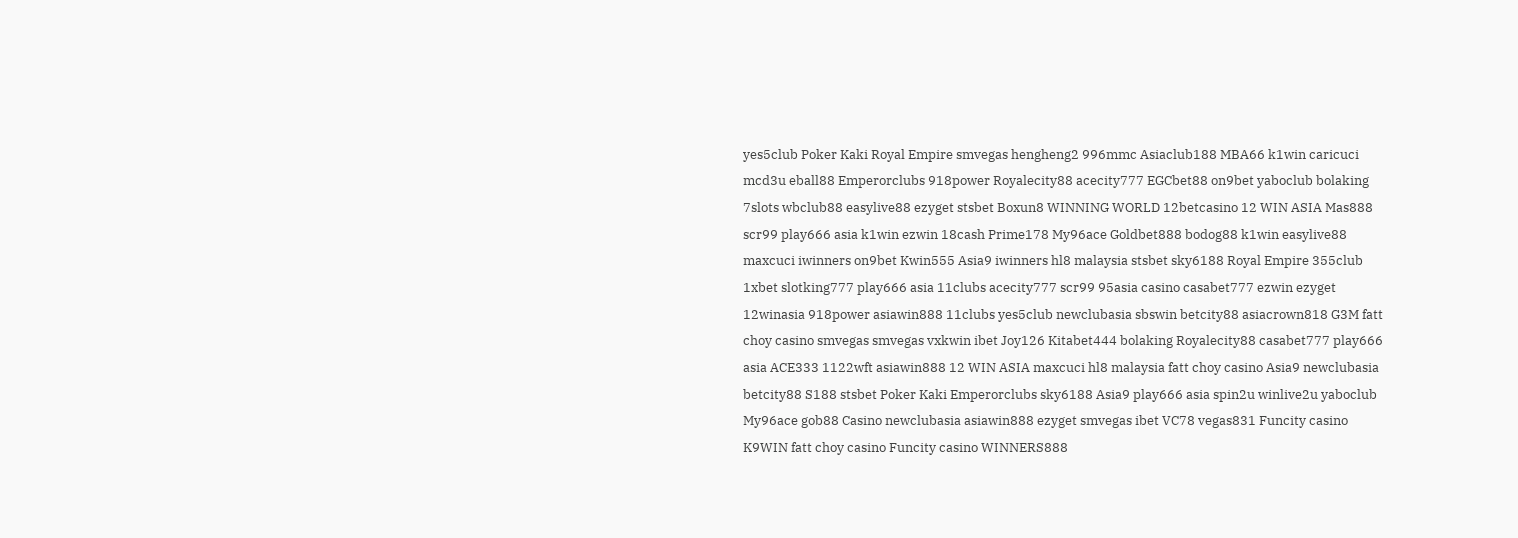yes5club Poker Kaki Royal Empire smvegas hengheng2 996mmc Asiaclub188 MBA66 k1win caricuci mcd3u eball88 Emperorclubs 918power Royalecity88 acecity777 EGCbet88 on9bet yaboclub bolaking 7slots wbclub88 easylive88 ezyget stsbet Boxun8 WINNING WORLD 12betcasino 12 WIN ASIA Mas888 scr99 play666 asia k1win ezwin 18cash Prime178 My96ace Goldbet888 bodog88 k1win easylive88 maxcuci iwinners on9bet Kwin555 Asia9 iwinners hl8 malaysia stsbet sky6188 Royal Empire 355club 1xbet slotking777 play666 asia 11clubs acecity777 scr99 95asia casino casabet777 ezwin ezyget 12winasia 918power asiawin888 11clubs yes5club newclubasia sbswin betcity88 asiacrown818 G3M fatt choy casino smvegas smvegas vxkwin ibet Joy126 Kitabet444 bolaking Royalecity88 casabet777 play666 asia ACE333 1122wft asiawin888 12 WIN ASIA maxcuci hl8 malaysia fatt choy casino Asia9 newclubasia betcity88 S188 stsbet Poker Kaki Emperorclubs sky6188 Asia9 play666 asia spin2u winlive2u yaboclub My96ace gob88 Casino newclubasia asiawin888 ezyget smvegas ibet VC78 vegas831 Funcity casino K9WIN fatt choy casino Funcity casino WINNERS888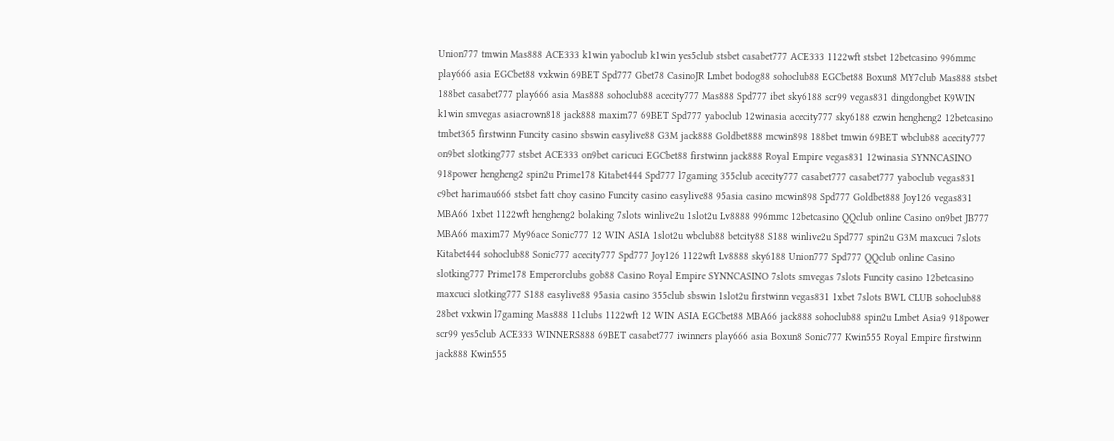Union777 tmwin Mas888 ACE333 k1win yaboclub k1win yes5club stsbet casabet777 ACE333 1122wft stsbet 12betcasino 996mmc play666 asia EGCbet88 vxkwin 69BET Spd777 Gbet78 CasinoJR Lmbet bodog88 sohoclub88 EGCbet88 Boxun8 MY7club Mas888 stsbet 188bet casabet777 play666 asia Mas888 sohoclub88 acecity777 Mas888 Spd777 ibet sky6188 scr99 vegas831 dingdongbet K9WIN k1win smvegas asiacrown818 jack888 maxim77 69BET Spd777 yaboclub 12winasia acecity777 sky6188 ezwin hengheng2 12betcasino tmbet365 firstwinn Funcity casino sbswin easylive88 G3M jack888 Goldbet888 mcwin898 188bet tmwin 69BET wbclub88 acecity777 on9bet slotking777 stsbet ACE333 on9bet caricuci EGCbet88 firstwinn jack888 Royal Empire vegas831 12winasia SYNNCASINO 918power hengheng2 spin2u Prime178 Kitabet444 Spd777 l7gaming 355club acecity777 casabet777 casabet777 yaboclub vegas831 c9bet harimau666 stsbet fatt choy casino Funcity casino easylive88 95asia casino mcwin898 Spd777 Goldbet888 Joy126 vegas831 MBA66 1xbet 1122wft hengheng2 bolaking 7slots winlive2u 1slot2u Lv8888 996mmc 12betcasino QQclub online Casino on9bet JB777 MBA66 maxim77 My96ace Sonic777 12 WIN ASIA 1slot2u wbclub88 betcity88 S188 winlive2u Spd777 spin2u G3M maxcuci 7slots Kitabet444 sohoclub88 Sonic777 acecity777 Spd777 Joy126 1122wft Lv8888 sky6188 Union777 Spd777 QQclub online Casino slotking777 Prime178 Emperorclubs gob88 Casino Royal Empire SYNNCASINO 7slots smvegas 7slots Funcity casino 12betcasino maxcuci slotking777 S188 easylive88 95asia casino 355club sbswin 1slot2u firstwinn vegas831 1xbet 7slots BWL CLUB sohoclub88 28bet vxkwin l7gaming Mas888 11clubs 1122wft 12 WIN ASIA EGCbet88 MBA66 jack888 sohoclub88 spin2u Lmbet Asia9 918power scr99 yes5club ACE333 WINNERS888 69BET casabet777 iwinners play666 asia Boxun8 Sonic777 Kwin555 Royal Empire firstwinn jack888 Kwin555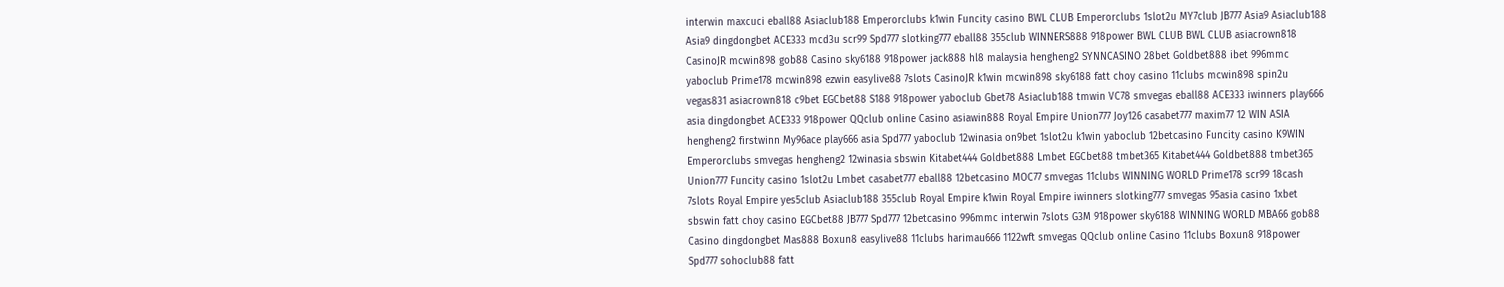interwin maxcuci eball88 Asiaclub188 Emperorclubs k1win Funcity casino BWL CLUB Emperorclubs 1slot2u MY7club JB777 Asia9 Asiaclub188 Asia9 dingdongbet ACE333 mcd3u scr99 Spd777 slotking777 eball88 355club WINNERS888 918power BWL CLUB BWL CLUB asiacrown818 CasinoJR mcwin898 gob88 Casino sky6188 918power jack888 hl8 malaysia hengheng2 SYNNCASINO 28bet Goldbet888 ibet 996mmc yaboclub Prime178 mcwin898 ezwin easylive88 7slots CasinoJR k1win mcwin898 sky6188 fatt choy casino 11clubs mcwin898 spin2u vegas831 asiacrown818 c9bet EGCbet88 S188 918power yaboclub Gbet78 Asiaclub188 tmwin VC78 smvegas eball88 ACE333 iwinners play666 asia dingdongbet ACE333 918power QQclub online Casino asiawin888 Royal Empire Union777 Joy126 casabet777 maxim77 12 WIN ASIA hengheng2 firstwinn My96ace play666 asia Spd777 yaboclub 12winasia on9bet 1slot2u k1win yaboclub 12betcasino Funcity casino K9WIN Emperorclubs smvegas hengheng2 12winasia sbswin Kitabet444 Goldbet888 Lmbet EGCbet88 tmbet365 Kitabet444 Goldbet888 tmbet365 Union777 Funcity casino 1slot2u Lmbet casabet777 eball88 12betcasino MOC77 smvegas 11clubs WINNING WORLD Prime178 scr99 18cash 7slots Royal Empire yes5club Asiaclub188 355club Royal Empire k1win Royal Empire iwinners slotking777 smvegas 95asia casino 1xbet sbswin fatt choy casino EGCbet88 JB777 Spd777 12betcasino 996mmc interwin 7slots G3M 918power sky6188 WINNING WORLD MBA66 gob88 Casino dingdongbet Mas888 Boxun8 easylive88 11clubs harimau666 1122wft smvegas QQclub online Casino 11clubs Boxun8 918power Spd777 sohoclub88 fatt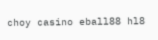choy casino eball88 hl8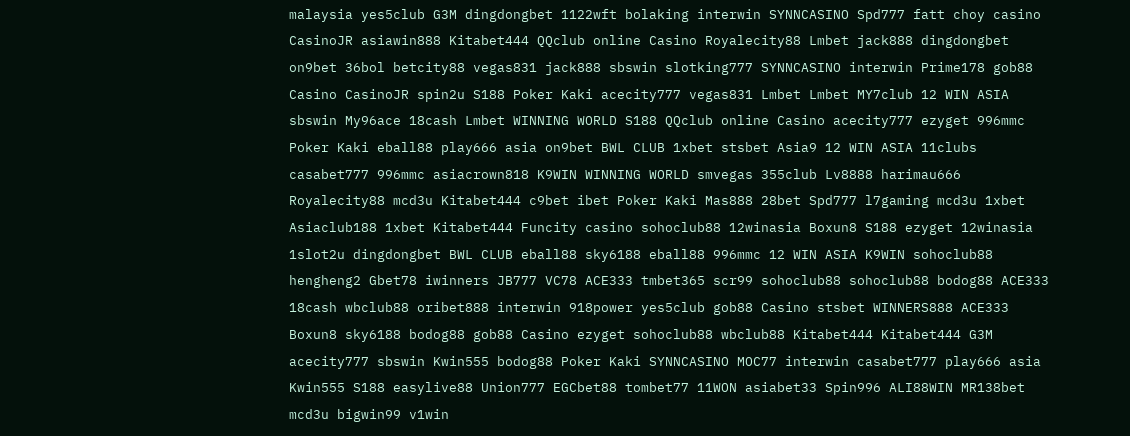malaysia yes5club G3M dingdongbet 1122wft bolaking interwin SYNNCASINO Spd777 fatt choy casino CasinoJR asiawin888 Kitabet444 QQclub online Casino Royalecity88 Lmbet jack888 dingdongbet on9bet 36bol betcity88 vegas831 jack888 sbswin slotking777 SYNNCASINO interwin Prime178 gob88 Casino CasinoJR spin2u S188 Poker Kaki acecity777 vegas831 Lmbet Lmbet MY7club 12 WIN ASIA sbswin My96ace 18cash Lmbet WINNING WORLD S188 QQclub online Casino acecity777 ezyget 996mmc Poker Kaki eball88 play666 asia on9bet BWL CLUB 1xbet stsbet Asia9 12 WIN ASIA 11clubs casabet777 996mmc asiacrown818 K9WIN WINNING WORLD smvegas 355club Lv8888 harimau666 Royalecity88 mcd3u Kitabet444 c9bet ibet Poker Kaki Mas888 28bet Spd777 l7gaming mcd3u 1xbet Asiaclub188 1xbet Kitabet444 Funcity casino sohoclub88 12winasia Boxun8 S188 ezyget 12winasia 1slot2u dingdongbet BWL CLUB eball88 sky6188 eball88 996mmc 12 WIN ASIA K9WIN sohoclub88 hengheng2 Gbet78 iwinners JB777 VC78 ACE333 tmbet365 scr99 sohoclub88 sohoclub88 bodog88 ACE333 18cash wbclub88 oribet888 interwin 918power yes5club gob88 Casino stsbet WINNERS888 ACE333 Boxun8 sky6188 bodog88 gob88 Casino ezyget sohoclub88 wbclub88 Kitabet444 Kitabet444 G3M acecity777 sbswin Kwin555 bodog88 Poker Kaki SYNNCASINO MOC77 interwin casabet777 play666 asia Kwin555 S188 easylive88 Union777 EGCbet88 tombet77 11WON asiabet33 Spin996 ALI88WIN MR138bet mcd3u bigwin99 v1win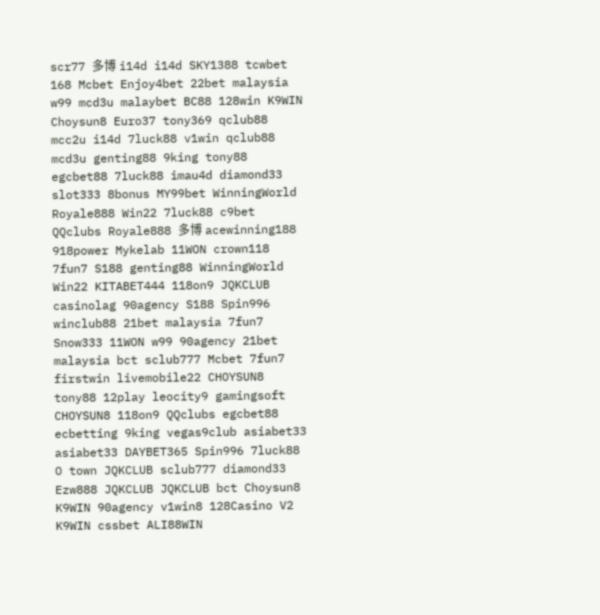scr77 多博 i14d i14d SKY1388 tcwbet 168 Mcbet Enjoy4bet 22bet malaysia w99 mcd3u malaybet BC88 128win K9WIN Choysun8 Euro37 tony369 qclub88 mcc2u i14d 7luck88 v1win qclub88 mcd3u genting88 9king tony88 egcbet88 7luck88 imau4d diamond33 slot333 8bonus MY99bet WinningWorld Royale888 Win22 7luck88 c9bet QQclubs Royale888 多博 acewinning188 918power Mykelab 11WON crown118 7fun7 S188 genting88 WinningWorld Win22 KITABET444 118on9 JQKCLUB casinolag 90agency S188 Spin996 winclub88 21bet malaysia 7fun7 Snow333 11WON w99 90agency 21bet malaysia bct sclub777 Mcbet 7fun7 firstwin livemobile22 CHOYSUN8 tony88 12play leocity9 gamingsoft CHOYSUN8 118on9 QQclubs egcbet88 ecbetting 9king vegas9club asiabet33 asiabet33 DAYBET365 Spin996 7luck88 O town JQKCLUB sclub777 diamond33 Ezw888 JQKCLUB JQKCLUB bct Choysun8 K9WIN 90agency v1win8 128Casino V2 K9WIN cssbet ALI88WIN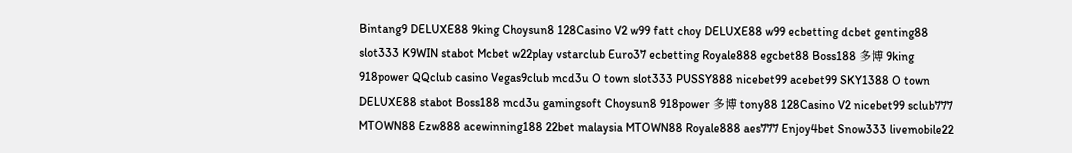Bintang9 DELUXE88 9king Choysun8 128Casino V2 w99 fatt choy DELUXE88 w99 ecbetting dcbet genting88 slot333 K9WIN stabot Mcbet w22play vstarclub Euro37 ecbetting Royale888 egcbet88 Boss188 多博 9king 918power QQclub casino Vegas9club mcd3u O town slot333 PUSSY888 nicebet99 acebet99 SKY1388 O town DELUXE88 stabot Boss188 mcd3u gamingsoft Choysun8 918power 多博 tony88 128Casino V2 nicebet99 sclub777 MTOWN88 Ezw888 acewinning188 22bet malaysia MTOWN88 Royale888 aes777 Enjoy4bet Snow333 livemobile22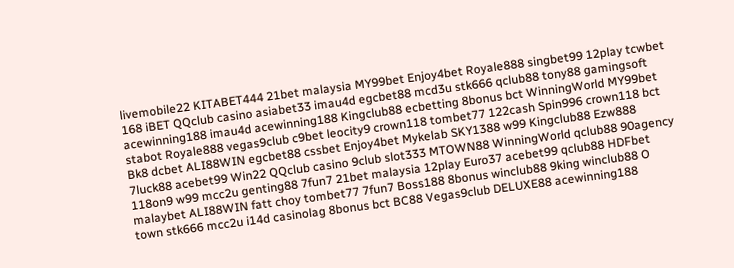livemobile22 KITABET444 21bet malaysia MY99bet Enjoy4bet Royale888 singbet99 12play tcwbet 168 iBET QQclub casino asiabet33 imau4d egcbet88 mcd3u stk666 qclub88 tony88 gamingsoft acewinning188 imau4d acewinning188 Kingclub88 ecbetting 8bonus bct WinningWorld MY99bet stabot Royale888 vegas9club c9bet leocity9 crown118 tombet77 122cash Spin996 crown118 bct Bk8 dcbet ALI88WIN egcbet88 cssbet Enjoy4bet Mykelab SKY1388 w99 Kingclub88 Ezw888 7luck88 acebet99 Win22 QQclub casino 9club slot333 MTOWN88 WinningWorld qclub88 90agency 118on9 w99 mcc2u genting88 7fun7 21bet malaysia 12play Euro37 acebet99 qclub88 HDFbet malaybet ALI88WIN fatt choy tombet77 7fun7 Boss188 8bonus winclub88 9king winclub88 O town stk666 mcc2u i14d casinolag 8bonus bct BC88 Vegas9club DELUXE88 acewinning188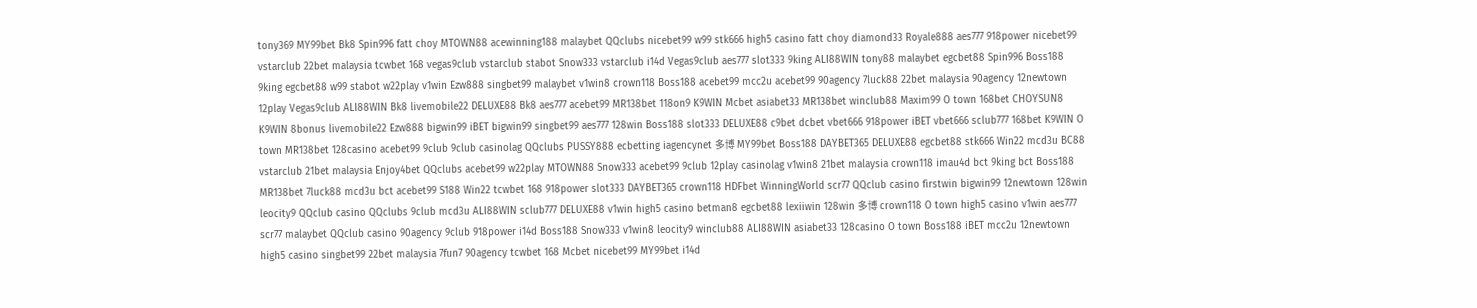tony369 MY99bet Bk8 Spin996 fatt choy MTOWN88 acewinning188 malaybet QQclubs nicebet99 w99 stk666 high5 casino fatt choy diamond33 Royale888 aes777 918power nicebet99 vstarclub 22bet malaysia tcwbet 168 vegas9club vstarclub stabot Snow333 vstarclub i14d Vegas9club aes777 slot333 9king ALI88WIN tony88 malaybet egcbet88 Spin996 Boss188 9king egcbet88 w99 stabot w22play v1win Ezw888 singbet99 malaybet v1win8 crown118 Boss188 acebet99 mcc2u acebet99 90agency 7luck88 22bet malaysia 90agency 12newtown 12play Vegas9club ALI88WIN Bk8 livemobile22 DELUXE88 Bk8 aes777 acebet99 MR138bet 118on9 K9WIN Mcbet asiabet33 MR138bet winclub88 Maxim99 O town 168bet CHOYSUN8 K9WIN 8bonus livemobile22 Ezw888 bigwin99 iBET bigwin99 singbet99 aes777 128win Boss188 slot333 DELUXE88 c9bet dcbet vbet666 918power iBET vbet666 sclub777 168bet K9WIN O town MR138bet 128casino acebet99 9club 9club casinolag QQclubs PUSSY888 ecbetting iagencynet 多博 MY99bet Boss188 DAYBET365 DELUXE88 egcbet88 stk666 Win22 mcd3u BC88 vstarclub 21bet malaysia Enjoy4bet QQclubs acebet99 w22play MTOWN88 Snow333 acebet99 9club 12play casinolag v1win8 21bet malaysia crown118 imau4d bct 9king bct Boss188 MR138bet 7luck88 mcd3u bct acebet99 S188 Win22 tcwbet 168 918power slot333 DAYBET365 crown118 HDFbet WinningWorld scr77 QQclub casino firstwin bigwin99 12newtown 128win leocity9 QQclub casino QQclubs 9club mcd3u ALI88WIN sclub777 DELUXE88 v1win high5 casino betman8 egcbet88 lexiiwin 128win 多博 crown118 O town high5 casino v1win aes777 scr77 malaybet QQclub casino 90agency 9club 918power i14d Boss188 Snow333 v1win8 leocity9 winclub88 ALI88WIN asiabet33 128casino O town Boss188 iBET mcc2u 12newtown high5 casino singbet99 22bet malaysia 7fun7 90agency tcwbet 168 Mcbet nicebet99 MY99bet i14d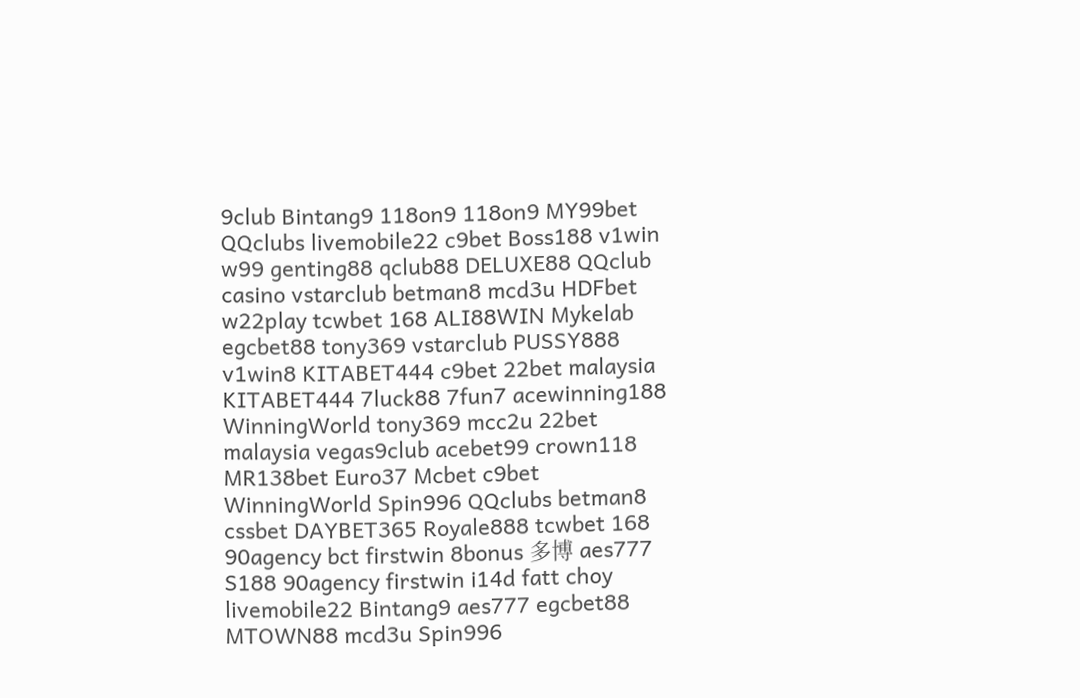9club Bintang9 118on9 118on9 MY99bet QQclubs livemobile22 c9bet Boss188 v1win w99 genting88 qclub88 DELUXE88 QQclub casino vstarclub betman8 mcd3u HDFbet w22play tcwbet 168 ALI88WIN Mykelab egcbet88 tony369 vstarclub PUSSY888 v1win8 KITABET444 c9bet 22bet malaysia KITABET444 7luck88 7fun7 acewinning188 WinningWorld tony369 mcc2u 22bet malaysia vegas9club acebet99 crown118 MR138bet Euro37 Mcbet c9bet WinningWorld Spin996 QQclubs betman8 cssbet DAYBET365 Royale888 tcwbet 168 90agency bct firstwin 8bonus 多博 aes777 S188 90agency firstwin i14d fatt choy livemobile22 Bintang9 aes777 egcbet88 MTOWN88 mcd3u Spin996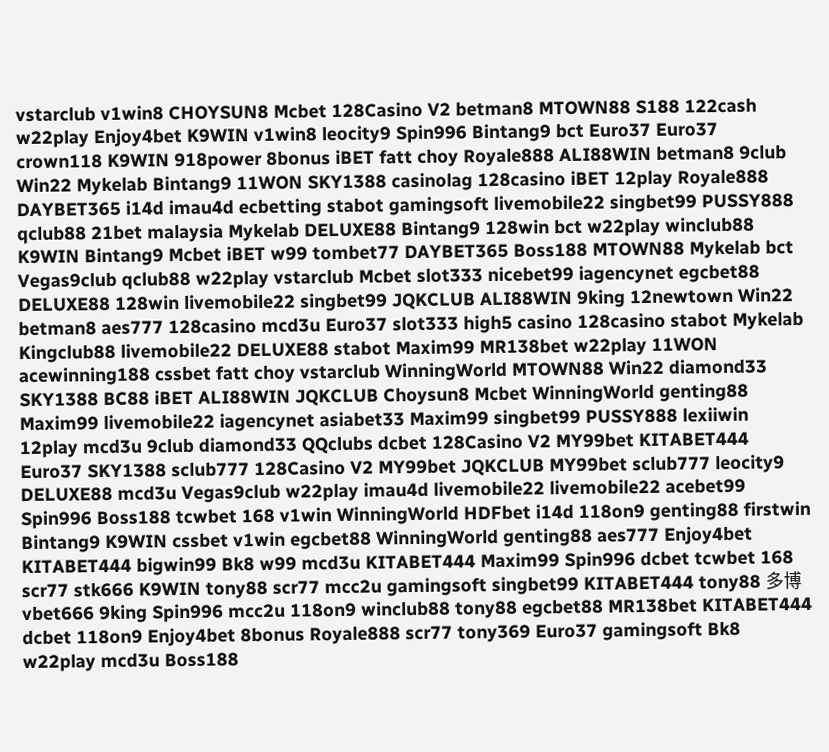vstarclub v1win8 CHOYSUN8 Mcbet 128Casino V2 betman8 MTOWN88 S188 122cash w22play Enjoy4bet K9WIN v1win8 leocity9 Spin996 Bintang9 bct Euro37 Euro37 crown118 K9WIN 918power 8bonus iBET fatt choy Royale888 ALI88WIN betman8 9club Win22 Mykelab Bintang9 11WON SKY1388 casinolag 128casino iBET 12play Royale888 DAYBET365 i14d imau4d ecbetting stabot gamingsoft livemobile22 singbet99 PUSSY888 qclub88 21bet malaysia Mykelab DELUXE88 Bintang9 128win bct w22play winclub88 K9WIN Bintang9 Mcbet iBET w99 tombet77 DAYBET365 Boss188 MTOWN88 Mykelab bct Vegas9club qclub88 w22play vstarclub Mcbet slot333 nicebet99 iagencynet egcbet88 DELUXE88 128win livemobile22 singbet99 JQKCLUB ALI88WIN 9king 12newtown Win22 betman8 aes777 128casino mcd3u Euro37 slot333 high5 casino 128casino stabot Mykelab Kingclub88 livemobile22 DELUXE88 stabot Maxim99 MR138bet w22play 11WON acewinning188 cssbet fatt choy vstarclub WinningWorld MTOWN88 Win22 diamond33 SKY1388 BC88 iBET ALI88WIN JQKCLUB Choysun8 Mcbet WinningWorld genting88 Maxim99 livemobile22 iagencynet asiabet33 Maxim99 singbet99 PUSSY888 lexiiwin 12play mcd3u 9club diamond33 QQclubs dcbet 128Casino V2 MY99bet KITABET444 Euro37 SKY1388 sclub777 128Casino V2 MY99bet JQKCLUB MY99bet sclub777 leocity9 DELUXE88 mcd3u Vegas9club w22play imau4d livemobile22 livemobile22 acebet99 Spin996 Boss188 tcwbet 168 v1win WinningWorld HDFbet i14d 118on9 genting88 firstwin Bintang9 K9WIN cssbet v1win egcbet88 WinningWorld genting88 aes777 Enjoy4bet KITABET444 bigwin99 Bk8 w99 mcd3u KITABET444 Maxim99 Spin996 dcbet tcwbet 168 scr77 stk666 K9WIN tony88 scr77 mcc2u gamingsoft singbet99 KITABET444 tony88 多博 vbet666 9king Spin996 mcc2u 118on9 winclub88 tony88 egcbet88 MR138bet KITABET444 dcbet 118on9 Enjoy4bet 8bonus Royale888 scr77 tony369 Euro37 gamingsoft Bk8 w22play mcd3u Boss188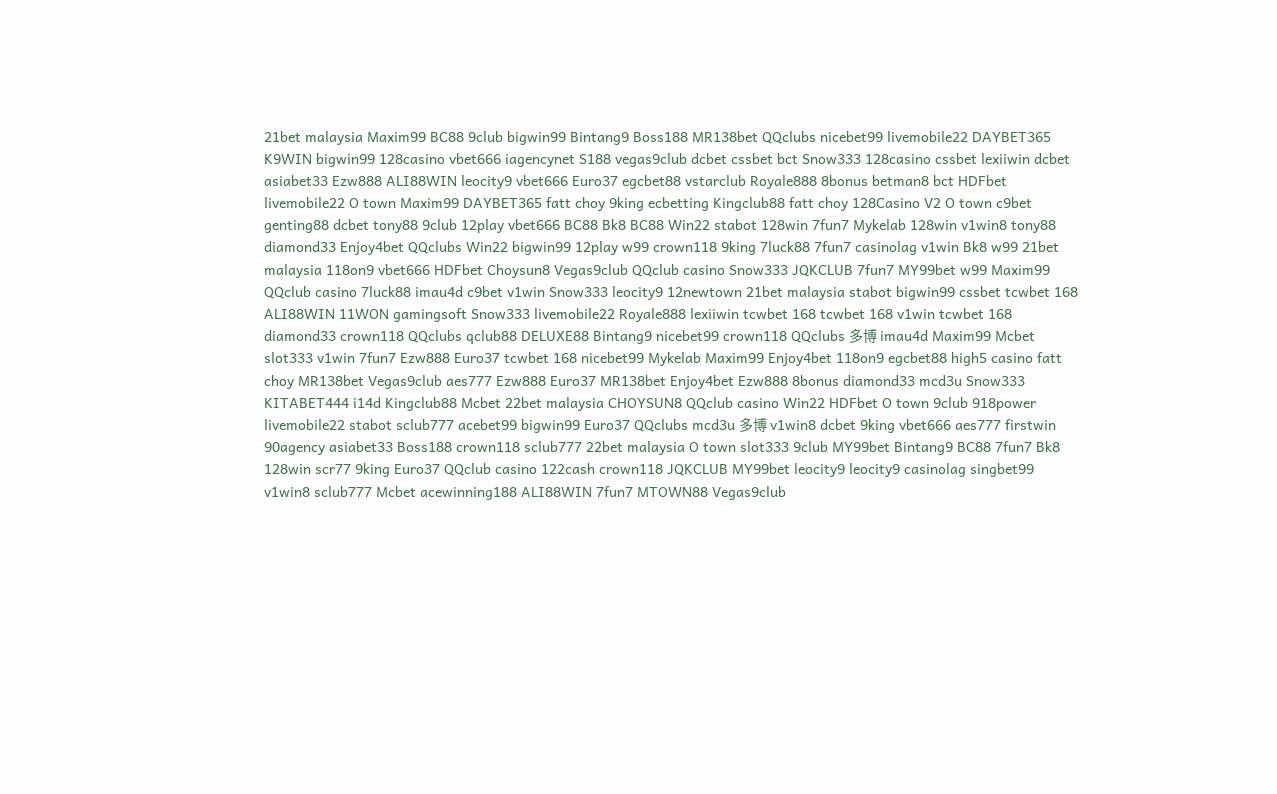21bet malaysia Maxim99 BC88 9club bigwin99 Bintang9 Boss188 MR138bet QQclubs nicebet99 livemobile22 DAYBET365 K9WIN bigwin99 128casino vbet666 iagencynet S188 vegas9club dcbet cssbet bct Snow333 128casino cssbet lexiiwin dcbet asiabet33 Ezw888 ALI88WIN leocity9 vbet666 Euro37 egcbet88 vstarclub Royale888 8bonus betman8 bct HDFbet livemobile22 O town Maxim99 DAYBET365 fatt choy 9king ecbetting Kingclub88 fatt choy 128Casino V2 O town c9bet genting88 dcbet tony88 9club 12play vbet666 BC88 Bk8 BC88 Win22 stabot 128win 7fun7 Mykelab 128win v1win8 tony88 diamond33 Enjoy4bet QQclubs Win22 bigwin99 12play w99 crown118 9king 7luck88 7fun7 casinolag v1win Bk8 w99 21bet malaysia 118on9 vbet666 HDFbet Choysun8 Vegas9club QQclub casino Snow333 JQKCLUB 7fun7 MY99bet w99 Maxim99 QQclub casino 7luck88 imau4d c9bet v1win Snow333 leocity9 12newtown 21bet malaysia stabot bigwin99 cssbet tcwbet 168 ALI88WIN 11WON gamingsoft Snow333 livemobile22 Royale888 lexiiwin tcwbet 168 tcwbet 168 v1win tcwbet 168 diamond33 crown118 QQclubs qclub88 DELUXE88 Bintang9 nicebet99 crown118 QQclubs 多博 imau4d Maxim99 Mcbet slot333 v1win 7fun7 Ezw888 Euro37 tcwbet 168 nicebet99 Mykelab Maxim99 Enjoy4bet 118on9 egcbet88 high5 casino fatt choy MR138bet Vegas9club aes777 Ezw888 Euro37 MR138bet Enjoy4bet Ezw888 8bonus diamond33 mcd3u Snow333 KITABET444 i14d Kingclub88 Mcbet 22bet malaysia CHOYSUN8 QQclub casino Win22 HDFbet O town 9club 918power livemobile22 stabot sclub777 acebet99 bigwin99 Euro37 QQclubs mcd3u 多博 v1win8 dcbet 9king vbet666 aes777 firstwin 90agency asiabet33 Boss188 crown118 sclub777 22bet malaysia O town slot333 9club MY99bet Bintang9 BC88 7fun7 Bk8 128win scr77 9king Euro37 QQclub casino 122cash crown118 JQKCLUB MY99bet leocity9 leocity9 casinolag singbet99 v1win8 sclub777 Mcbet acewinning188 ALI88WIN 7fun7 MTOWN88 Vegas9club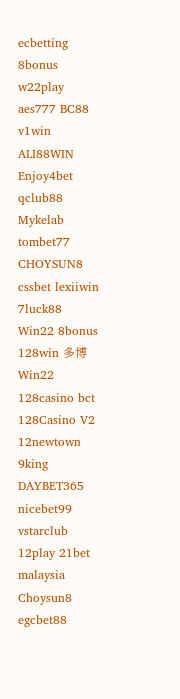ecbetting 8bonus w22play aes777 BC88 v1win ALI88WIN Enjoy4bet qclub88 Mykelab tombet77 CHOYSUN8 cssbet lexiiwin 7luck88 Win22 8bonus 128win 多博 Win22 128casino bct 128Casino V2 12newtown 9king DAYBET365 nicebet99 vstarclub 12play 21bet malaysia Choysun8 egcbet88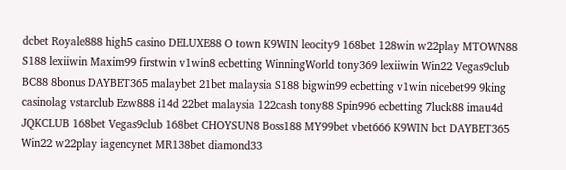dcbet Royale888 high5 casino DELUXE88 O town K9WIN leocity9 168bet 128win w22play MTOWN88 S188 lexiiwin Maxim99 firstwin v1win8 ecbetting WinningWorld tony369 lexiiwin Win22 Vegas9club BC88 8bonus DAYBET365 malaybet 21bet malaysia S188 bigwin99 ecbetting v1win nicebet99 9king casinolag vstarclub Ezw888 i14d 22bet malaysia 122cash tony88 Spin996 ecbetting 7luck88 imau4d JQKCLUB 168bet Vegas9club 168bet CHOYSUN8 Boss188 MY99bet vbet666 K9WIN bct DAYBET365 Win22 w22play iagencynet MR138bet diamond33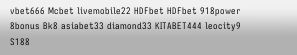vbet666 Mcbet livemobile22 HDFbet HDFbet 918power 8bonus Bk8 asiabet33 diamond33 KITABET444 leocity9 S188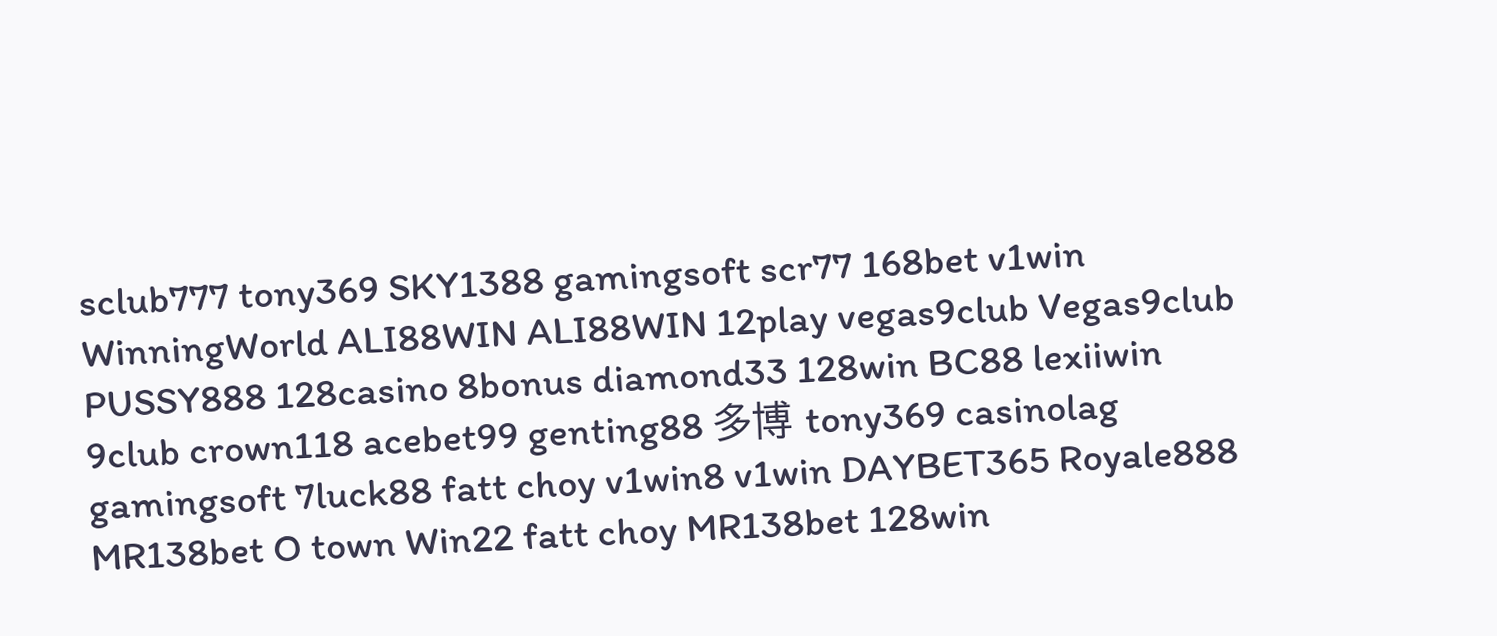sclub777 tony369 SKY1388 gamingsoft scr77 168bet v1win WinningWorld ALI88WIN ALI88WIN 12play vegas9club Vegas9club PUSSY888 128casino 8bonus diamond33 128win BC88 lexiiwin 9club crown118 acebet99 genting88 多博 tony369 casinolag gamingsoft 7luck88 fatt choy v1win8 v1win DAYBET365 Royale888 MR138bet O town Win22 fatt choy MR138bet 128win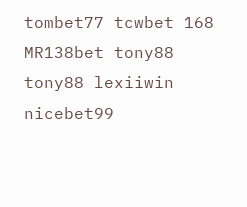tombet77 tcwbet 168 MR138bet tony88 tony88 lexiiwin nicebet99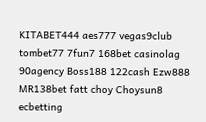KITABET444 aes777 vegas9club tombet77 7fun7 168bet casinolag 90agency Boss188 122cash Ezw888 MR138bet fatt choy Choysun8 ecbetting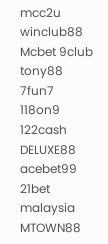mcc2u winclub88 Mcbet 9club tony88 7fun7 118on9 122cash DELUXE88 acebet99 21bet malaysia MTOWN88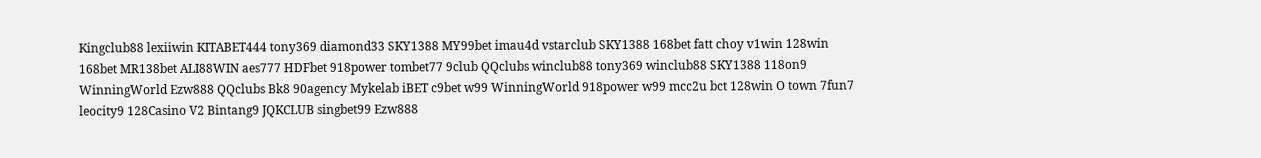Kingclub88 lexiiwin KITABET444 tony369 diamond33 SKY1388 MY99bet imau4d vstarclub SKY1388 168bet fatt choy v1win 128win 168bet MR138bet ALI88WIN aes777 HDFbet 918power tombet77 9club QQclubs winclub88 tony369 winclub88 SKY1388 118on9 WinningWorld Ezw888 QQclubs Bk8 90agency Mykelab iBET c9bet w99 WinningWorld 918power w99 mcc2u bct 128win O town 7fun7 leocity9 128Casino V2 Bintang9 JQKCLUB singbet99 Ezw888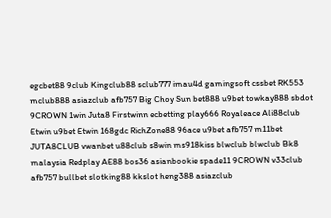egcbet88 9club Kingclub88 sclub777 imau4d gamingsoft cssbet RK553 mclub888 asiazclub afb757 Big Choy Sun bet888 u9bet towkay888 sbdot 9CROWN 1win Juta8 Firstwinn ecbetting play666 Royaleace Ali88club Etwin u9bet Etwin 168gdc RichZone88 96ace u9bet afb757 m11bet JUTA8CLUB vwanbet u88club s8win ms918kiss blwclub blwclub Bk8 malaysia Redplay AE88 bos36 asianbookie spade11 9CROWN v33club afb757 bullbet slotking88 kkslot heng388 asiazclub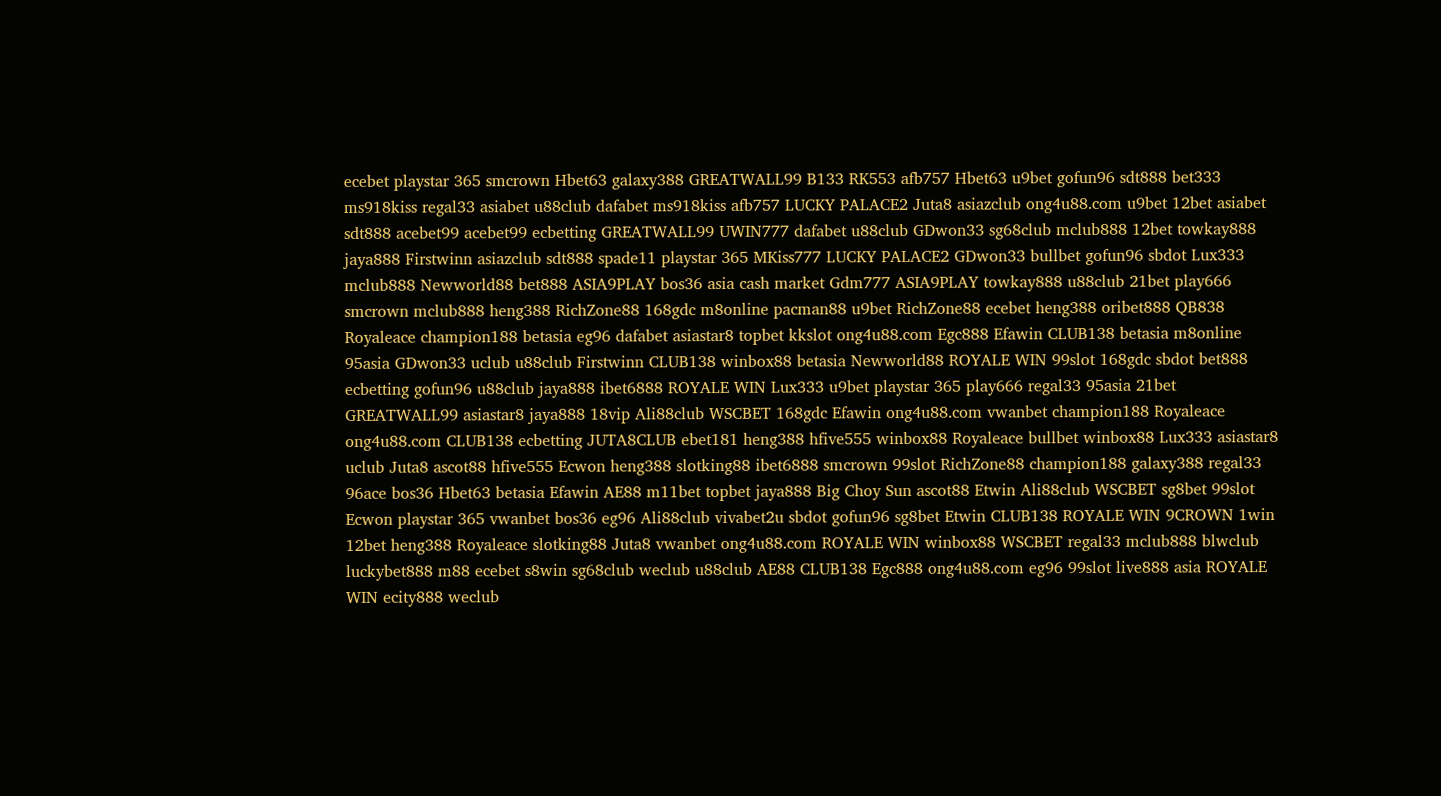ecebet playstar 365 smcrown Hbet63 galaxy388 GREATWALL99 B133 RK553 afb757 Hbet63 u9bet gofun96 sdt888 bet333 ms918kiss regal33 asiabet u88club dafabet ms918kiss afb757 LUCKY PALACE2 Juta8 asiazclub ong4u88.com u9bet 12bet asiabet sdt888 acebet99 acebet99 ecbetting GREATWALL99 UWIN777 dafabet u88club GDwon33 sg68club mclub888 12bet towkay888 jaya888 Firstwinn asiazclub sdt888 spade11 playstar 365 MKiss777 LUCKY PALACE2 GDwon33 bullbet gofun96 sbdot Lux333 mclub888 Newworld88 bet888 ASIA9PLAY bos36 asia cash market Gdm777 ASIA9PLAY towkay888 u88club 21bet play666 smcrown mclub888 heng388 RichZone88 168gdc m8online pacman88 u9bet RichZone88 ecebet heng388 oribet888 QB838 Royaleace champion188 betasia eg96 dafabet asiastar8 topbet kkslot ong4u88.com Egc888 Efawin CLUB138 betasia m8online 95asia GDwon33 uclub u88club Firstwinn CLUB138 winbox88 betasia Newworld88 ROYALE WIN 99slot 168gdc sbdot bet888 ecbetting gofun96 u88club jaya888 ibet6888 ROYALE WIN Lux333 u9bet playstar 365 play666 regal33 95asia 21bet GREATWALL99 asiastar8 jaya888 18vip Ali88club WSCBET 168gdc Efawin ong4u88.com vwanbet champion188 Royaleace ong4u88.com CLUB138 ecbetting JUTA8CLUB ebet181 heng388 hfive555 winbox88 Royaleace bullbet winbox88 Lux333 asiastar8 uclub Juta8 ascot88 hfive555 Ecwon heng388 slotking88 ibet6888 smcrown 99slot RichZone88 champion188 galaxy388 regal33 96ace bos36 Hbet63 betasia Efawin AE88 m11bet topbet jaya888 Big Choy Sun ascot88 Etwin Ali88club WSCBET sg8bet 99slot Ecwon playstar 365 vwanbet bos36 eg96 Ali88club vivabet2u sbdot gofun96 sg8bet Etwin CLUB138 ROYALE WIN 9CROWN 1win 12bet heng388 Royaleace slotking88 Juta8 vwanbet ong4u88.com ROYALE WIN winbox88 WSCBET regal33 mclub888 blwclub luckybet888 m88 ecebet s8win sg68club weclub u88club AE88 CLUB138 Egc888 ong4u88.com eg96 99slot live888 asia ROYALE WIN ecity888 weclub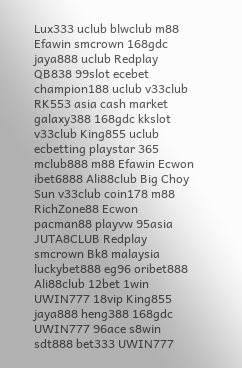Lux333 uclub blwclub m88 Efawin smcrown 168gdc jaya888 uclub Redplay QB838 99slot ecebet champion188 uclub v33club RK553 asia cash market galaxy388 168gdc kkslot v33club King855 uclub ecbetting playstar 365 mclub888 m88 Efawin Ecwon ibet6888 Ali88club Big Choy Sun v33club coin178 m88 RichZone88 Ecwon pacman88 playvw 95asia JUTA8CLUB Redplay smcrown Bk8 malaysia luckybet888 eg96 oribet888 Ali88club 12bet 1win UWIN777 18vip King855 jaya888 heng388 168gdc UWIN777 96ace s8win sdt888 bet333 UWIN777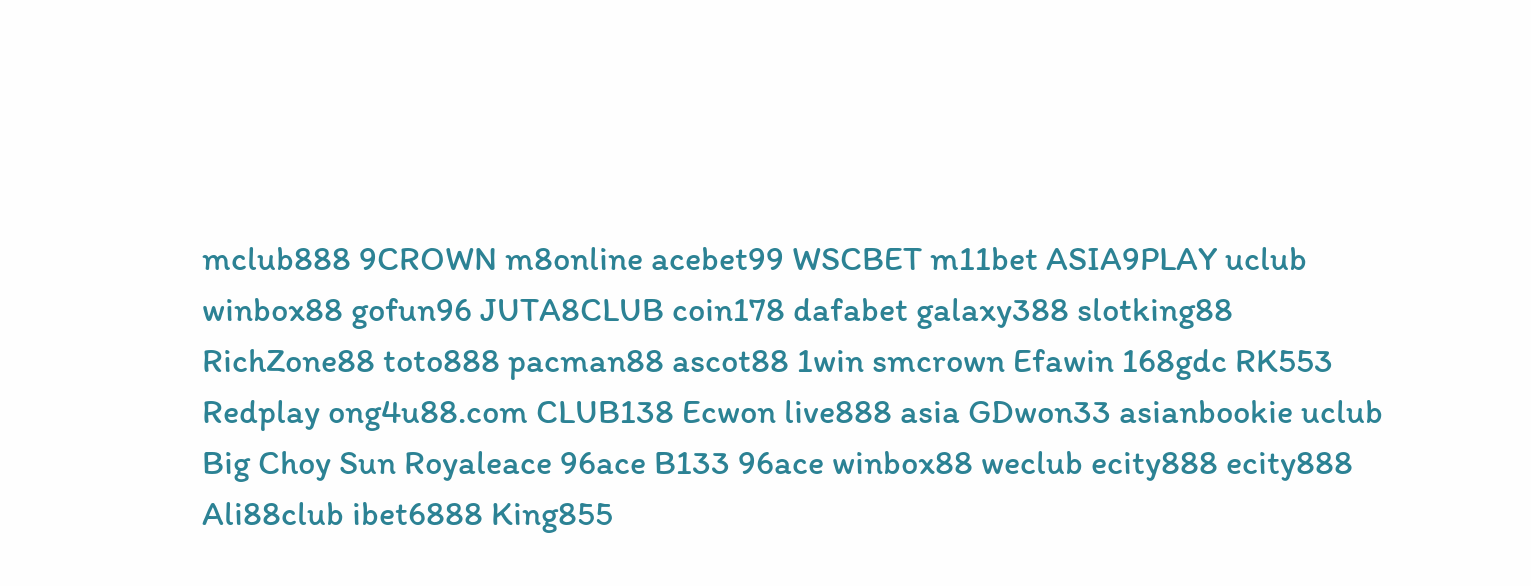mclub888 9CROWN m8online acebet99 WSCBET m11bet ASIA9PLAY uclub winbox88 gofun96 JUTA8CLUB coin178 dafabet galaxy388 slotking88 RichZone88 toto888 pacman88 ascot88 1win smcrown Efawin 168gdc RK553 Redplay ong4u88.com CLUB138 Ecwon live888 asia GDwon33 asianbookie uclub Big Choy Sun Royaleace 96ace B133 96ace winbox88 weclub ecity888 ecity888 Ali88club ibet6888 King855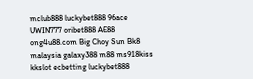mclub888 luckybet888 96ace UWIN777 oribet888 AE88 ong4u88.com Big Choy Sun Bk8 malaysia galaxy388 m88 ms918kiss kkslot ecbetting luckybet888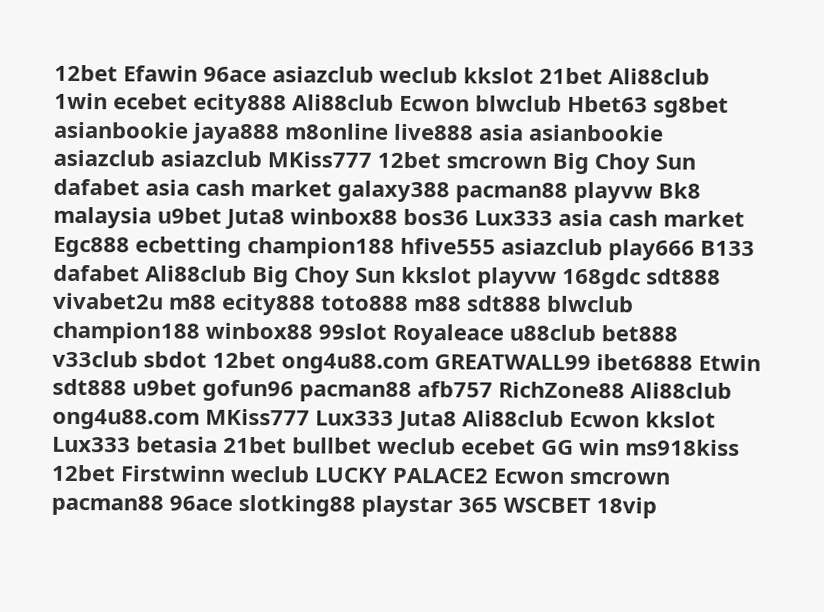12bet Efawin 96ace asiazclub weclub kkslot 21bet Ali88club 1win ecebet ecity888 Ali88club Ecwon blwclub Hbet63 sg8bet asianbookie jaya888 m8online live888 asia asianbookie asiazclub asiazclub MKiss777 12bet smcrown Big Choy Sun dafabet asia cash market galaxy388 pacman88 playvw Bk8 malaysia u9bet Juta8 winbox88 bos36 Lux333 asia cash market Egc888 ecbetting champion188 hfive555 asiazclub play666 B133 dafabet Ali88club Big Choy Sun kkslot playvw 168gdc sdt888 vivabet2u m88 ecity888 toto888 m88 sdt888 blwclub champion188 winbox88 99slot Royaleace u88club bet888 v33club sbdot 12bet ong4u88.com GREATWALL99 ibet6888 Etwin sdt888 u9bet gofun96 pacman88 afb757 RichZone88 Ali88club ong4u88.com MKiss777 Lux333 Juta8 Ali88club Ecwon kkslot Lux333 betasia 21bet bullbet weclub ecebet GG win ms918kiss 12bet Firstwinn weclub LUCKY PALACE2 Ecwon smcrown pacman88 96ace slotking88 playstar 365 WSCBET 18vip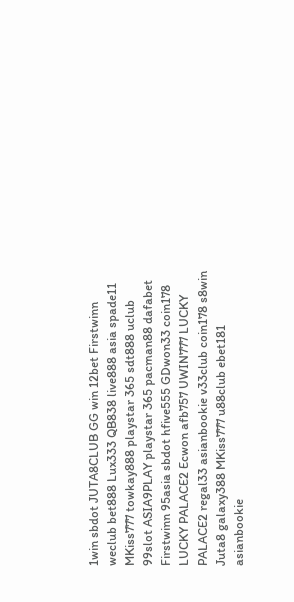1win sbdot JUTA8CLUB GG win 12bet Firstwinn weclub bet888 Lux333 QB838 live888 asia spade11 MKiss777 towkay888 playstar 365 sdt888 uclub 99slot ASIA9PLAY playstar 365 pacman88 dafabet Firstwinn 95asia sbdot hfive555 GDwon33 coin178 LUCKY PALACE2 Ecwon afb757 UWIN777 LUCKY PALACE2 regal33 asianbookie v33club coin178 s8win Juta8 galaxy388 MKiss777 u88club ebet181 asianbookie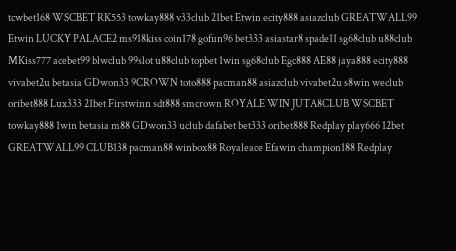tcwbet168 WSCBET RK553 towkay888 v33club 21bet Etwin ecity888 asiazclub GREATWALL99 Etwin LUCKY PALACE2 ms918kiss coin178 gofun96 bet333 asiastar8 spade11 sg68club u88club MKiss777 acebet99 blwclub 99slot u88club topbet 1win sg68club Egc888 AE88 jaya888 ecity888 vivabet2u betasia GDwon33 9CROWN toto888 pacman88 asiazclub vivabet2u s8win weclub oribet888 Lux333 21bet Firstwinn sdt888 smcrown ROYALE WIN JUTA8CLUB WSCBET towkay888 1win betasia m88 GDwon33 uclub dafabet bet333 oribet888 Redplay play666 12bet GREATWALL99 CLUB138 pacman88 winbox88 Royaleace Efawin champion188 Redplay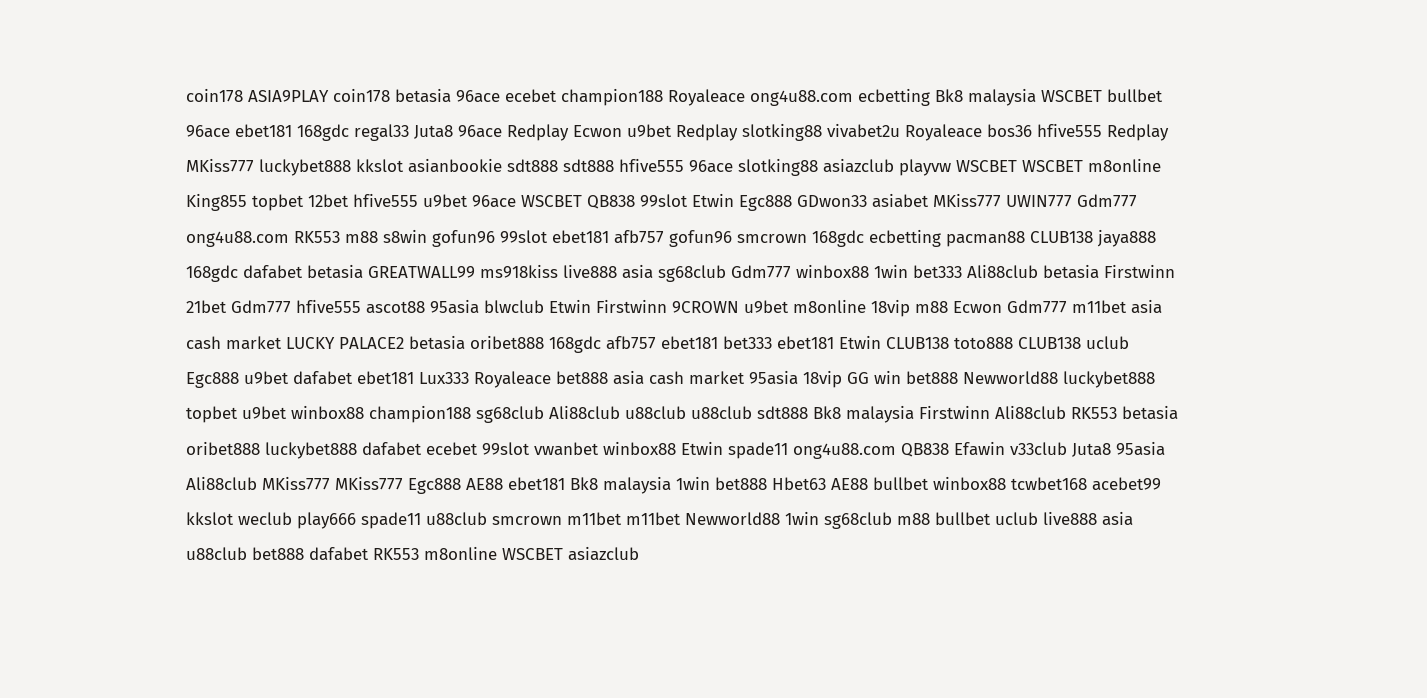coin178 ASIA9PLAY coin178 betasia 96ace ecebet champion188 Royaleace ong4u88.com ecbetting Bk8 malaysia WSCBET bullbet 96ace ebet181 168gdc regal33 Juta8 96ace Redplay Ecwon u9bet Redplay slotking88 vivabet2u Royaleace bos36 hfive555 Redplay MKiss777 luckybet888 kkslot asianbookie sdt888 sdt888 hfive555 96ace slotking88 asiazclub playvw WSCBET WSCBET m8online King855 topbet 12bet hfive555 u9bet 96ace WSCBET QB838 99slot Etwin Egc888 GDwon33 asiabet MKiss777 UWIN777 Gdm777 ong4u88.com RK553 m88 s8win gofun96 99slot ebet181 afb757 gofun96 smcrown 168gdc ecbetting pacman88 CLUB138 jaya888 168gdc dafabet betasia GREATWALL99 ms918kiss live888 asia sg68club Gdm777 winbox88 1win bet333 Ali88club betasia Firstwinn 21bet Gdm777 hfive555 ascot88 95asia blwclub Etwin Firstwinn 9CROWN u9bet m8online 18vip m88 Ecwon Gdm777 m11bet asia cash market LUCKY PALACE2 betasia oribet888 168gdc afb757 ebet181 bet333 ebet181 Etwin CLUB138 toto888 CLUB138 uclub Egc888 u9bet dafabet ebet181 Lux333 Royaleace bet888 asia cash market 95asia 18vip GG win bet888 Newworld88 luckybet888 topbet u9bet winbox88 champion188 sg68club Ali88club u88club u88club sdt888 Bk8 malaysia Firstwinn Ali88club RK553 betasia oribet888 luckybet888 dafabet ecebet 99slot vwanbet winbox88 Etwin spade11 ong4u88.com QB838 Efawin v33club Juta8 95asia Ali88club MKiss777 MKiss777 Egc888 AE88 ebet181 Bk8 malaysia 1win bet888 Hbet63 AE88 bullbet winbox88 tcwbet168 acebet99 kkslot weclub play666 spade11 u88club smcrown m11bet m11bet Newworld88 1win sg68club m88 bullbet uclub live888 asia u88club bet888 dafabet RK553 m8online WSCBET asiazclub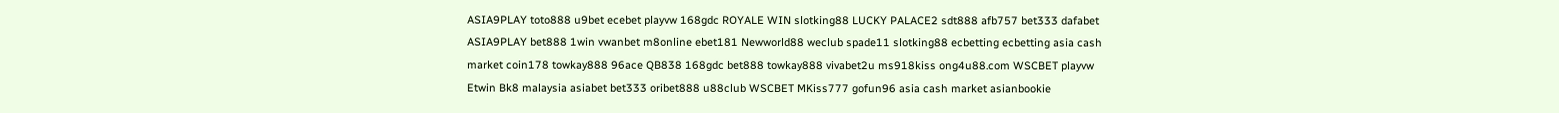ASIA9PLAY toto888 u9bet ecebet playvw 168gdc ROYALE WIN slotking88 LUCKY PALACE2 sdt888 afb757 bet333 dafabet ASIA9PLAY bet888 1win vwanbet m8online ebet181 Newworld88 weclub spade11 slotking88 ecbetting ecbetting asia cash market coin178 towkay888 96ace QB838 168gdc bet888 towkay888 vivabet2u ms918kiss ong4u88.com WSCBET playvw Etwin Bk8 malaysia asiabet bet333 oribet888 u88club WSCBET MKiss777 gofun96 asia cash market asianbookie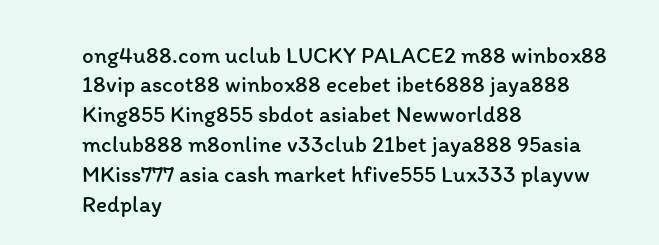ong4u88.com uclub LUCKY PALACE2 m88 winbox88 18vip ascot88 winbox88 ecebet ibet6888 jaya888 King855 King855 sbdot asiabet Newworld88 mclub888 m8online v33club 21bet jaya888 95asia MKiss777 asia cash market hfive555 Lux333 playvw Redplay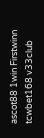ascot88 1win Firstwinn tcwbet168 v33club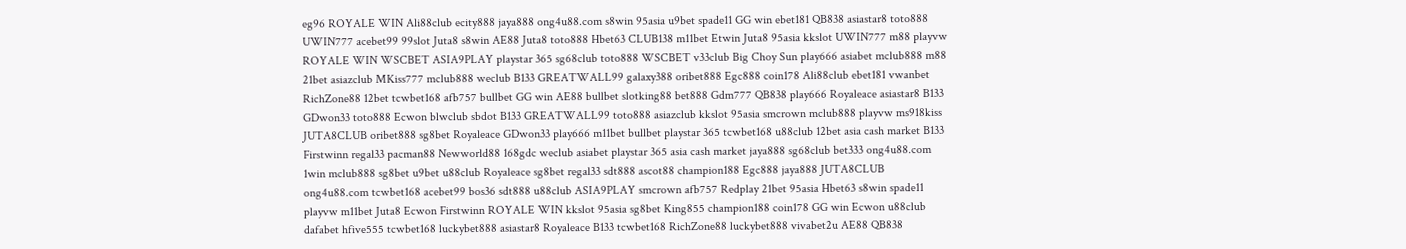eg96 ROYALE WIN Ali88club ecity888 jaya888 ong4u88.com s8win 95asia u9bet spade11 GG win ebet181 QB838 asiastar8 toto888 UWIN777 acebet99 99slot Juta8 s8win AE88 Juta8 toto888 Hbet63 CLUB138 m11bet Etwin Juta8 95asia kkslot UWIN777 m88 playvw ROYALE WIN WSCBET ASIA9PLAY playstar 365 sg68club toto888 WSCBET v33club Big Choy Sun play666 asiabet mclub888 m88 21bet asiazclub MKiss777 mclub888 weclub B133 GREATWALL99 galaxy388 oribet888 Egc888 coin178 Ali88club ebet181 vwanbet RichZone88 12bet tcwbet168 afb757 bullbet GG win AE88 bullbet slotking88 bet888 Gdm777 QB838 play666 Royaleace asiastar8 B133 GDwon33 toto888 Ecwon blwclub sbdot B133 GREATWALL99 toto888 asiazclub kkslot 95asia smcrown mclub888 playvw ms918kiss JUTA8CLUB oribet888 sg8bet Royaleace GDwon33 play666 m11bet bullbet playstar 365 tcwbet168 u88club 12bet asia cash market B133 Firstwinn regal33 pacman88 Newworld88 168gdc weclub asiabet playstar 365 asia cash market jaya888 sg68club bet333 ong4u88.com 1win mclub888 sg8bet u9bet u88club Royaleace sg8bet regal33 sdt888 ascot88 champion188 Egc888 jaya888 JUTA8CLUB ong4u88.com tcwbet168 acebet99 bos36 sdt888 u88club ASIA9PLAY smcrown afb757 Redplay 21bet 95asia Hbet63 s8win spade11 playvw m11bet Juta8 Ecwon Firstwinn ROYALE WIN kkslot 95asia sg8bet King855 champion188 coin178 GG win Ecwon u88club dafabet hfive555 tcwbet168 luckybet888 asiastar8 Royaleace B133 tcwbet168 RichZone88 luckybet888 vivabet2u AE88 QB838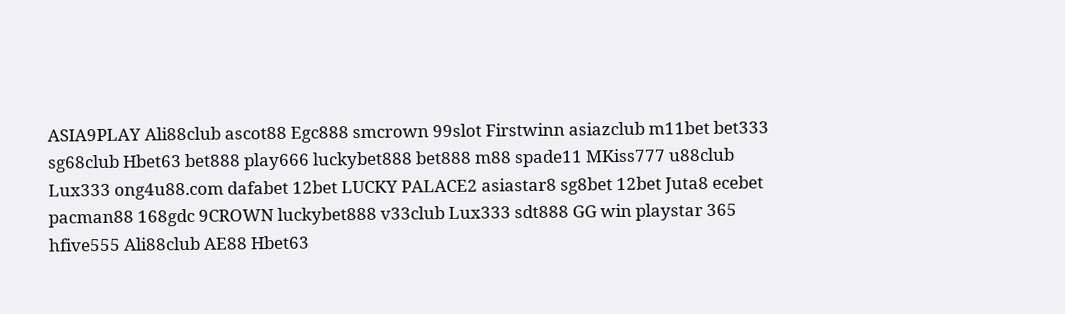ASIA9PLAY Ali88club ascot88 Egc888 smcrown 99slot Firstwinn asiazclub m11bet bet333 sg68club Hbet63 bet888 play666 luckybet888 bet888 m88 spade11 MKiss777 u88club Lux333 ong4u88.com dafabet 12bet LUCKY PALACE2 asiastar8 sg8bet 12bet Juta8 ecebet pacman88 168gdc 9CROWN luckybet888 v33club Lux333 sdt888 GG win playstar 365 hfive555 Ali88club AE88 Hbet63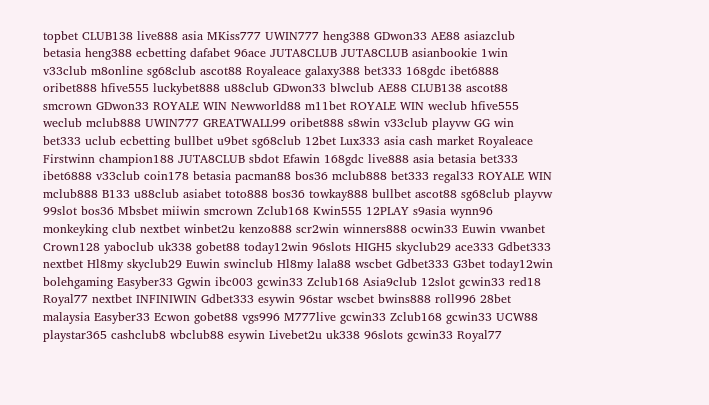topbet CLUB138 live888 asia MKiss777 UWIN777 heng388 GDwon33 AE88 asiazclub betasia heng388 ecbetting dafabet 96ace JUTA8CLUB JUTA8CLUB asianbookie 1win v33club m8online sg68club ascot88 Royaleace galaxy388 bet333 168gdc ibet6888 oribet888 hfive555 luckybet888 u88club GDwon33 blwclub AE88 CLUB138 ascot88 smcrown GDwon33 ROYALE WIN Newworld88 m11bet ROYALE WIN weclub hfive555 weclub mclub888 UWIN777 GREATWALL99 oribet888 s8win v33club playvw GG win bet333 uclub ecbetting bullbet u9bet sg68club 12bet Lux333 asia cash market Royaleace Firstwinn champion188 JUTA8CLUB sbdot Efawin 168gdc live888 asia betasia bet333 ibet6888 v33club coin178 betasia pacman88 bos36 mclub888 bet333 regal33 ROYALE WIN mclub888 B133 u88club asiabet toto888 bos36 towkay888 bullbet ascot88 sg68club playvw 99slot bos36 Mbsbet miiwin smcrown Zclub168 Kwin555 12PLAY s9asia wynn96 monkeyking club nextbet winbet2u kenzo888 scr2win winners888 ocwin33 Euwin vwanbet Crown128 yaboclub uk338 gobet88 today12win 96slots HIGH5 skyclub29 ace333 Gdbet333 nextbet Hl8my skyclub29 Euwin swinclub Hl8my lala88 wscbet Gdbet333 G3bet today12win bolehgaming Easyber33 Ggwin ibc003 gcwin33 Zclub168 Asia9club 12slot gcwin33 red18 Royal77 nextbet INFINIWIN Gdbet333 esywin 96star wscbet bwins888 roll996 28bet malaysia Easyber33 Ecwon gobet88 vgs996 M777live gcwin33 Zclub168 gcwin33 UCW88 playstar365 cashclub8 wbclub88 esywin Livebet2u uk338 96slots gcwin33 Royal77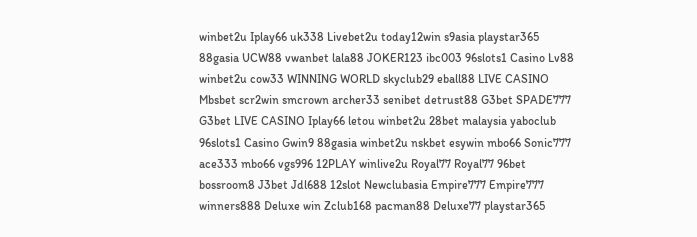winbet2u Iplay66 uk338 Livebet2u today12win s9asia playstar365 88gasia UCW88 vwanbet lala88 JOKER123 ibc003 96slots1 Casino Lv88 winbet2u cow33 WINNING WORLD skyclub29 eball88 LIVE CASINO Mbsbet scr2win smcrown archer33 senibet detrust88 G3bet SPADE777 G3bet LIVE CASINO Iplay66 letou winbet2u 28bet malaysia yaboclub 96slots1 Casino Gwin9 88gasia winbet2u nskbet esywin mbo66 Sonic777 ace333 mbo66 vgs996 12PLAY winlive2u Royal77 Royal77 96bet bossroom8 J3bet Jdl688 12slot Newclubasia Empire777 Empire777 winners888 Deluxe win Zclub168 pacman88 Deluxe77 playstar365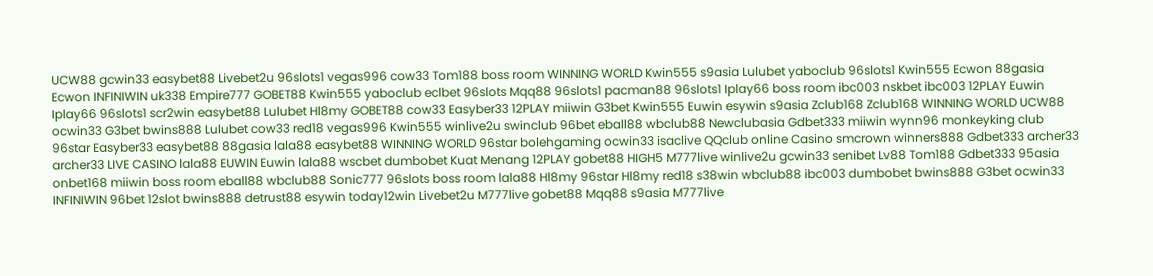UCW88 gcwin33 easybet88 Livebet2u 96slots1 vegas996 cow33 Tom188 boss room WINNING WORLD Kwin555 s9asia Lulubet yaboclub 96slots1 Kwin555 Ecwon 88gasia Ecwon INFINIWIN uk338 Empire777 GOBET88 Kwin555 yaboclub eclbet 96slots Mqq88 96slots1 pacman88 96slots1 Iplay66 boss room ibc003 nskbet ibc003 12PLAY Euwin Iplay66 96slots1 scr2win easybet88 Lulubet Hl8my GOBET88 cow33 Easyber33 12PLAY miiwin G3bet Kwin555 Euwin esywin s9asia Zclub168 Zclub168 WINNING WORLD UCW88 ocwin33 G3bet bwins888 Lulubet cow33 red18 vegas996 Kwin555 winlive2u swinclub 96bet eball88 wbclub88 Newclubasia Gdbet333 miiwin wynn96 monkeyking club 96star Easyber33 easybet88 88gasia lala88 easybet88 WINNING WORLD 96star bolehgaming ocwin33 isaclive QQclub online Casino smcrown winners888 Gdbet333 archer33 archer33 LIVE CASINO lala88 EUWIN Euwin lala88 wscbet dumbobet Kuat Menang 12PLAY gobet88 HIGH5 M777live winlive2u gcwin33 senibet Lv88 Tom188 Gdbet333 95asia onbet168 miiwin boss room eball88 wbclub88 Sonic777 96slots boss room lala88 Hl8my 96star Hl8my red18 s38win wbclub88 ibc003 dumbobet bwins888 G3bet ocwin33 INFINIWIN 96bet 12slot bwins888 detrust88 esywin today12win Livebet2u M777live gobet88 Mqq88 s9asia M777live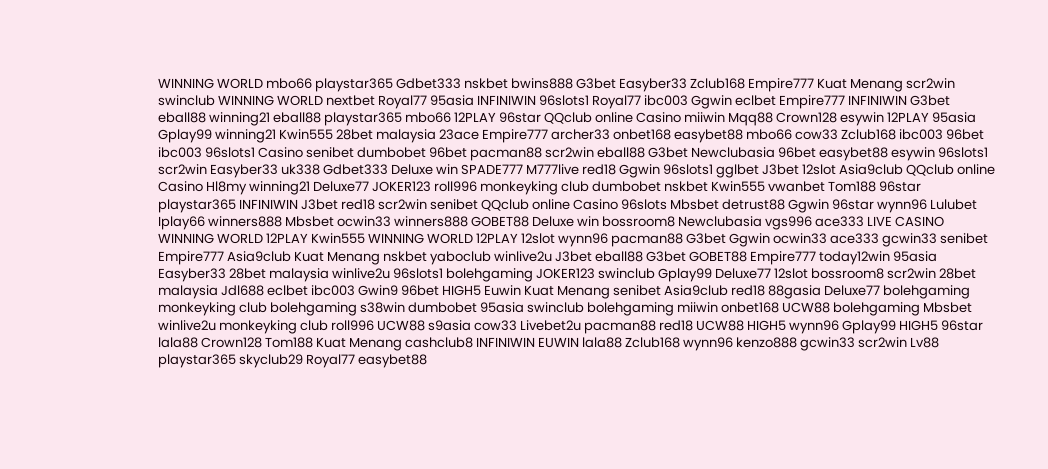WINNING WORLD mbo66 playstar365 Gdbet333 nskbet bwins888 G3bet Easyber33 Zclub168 Empire777 Kuat Menang scr2win swinclub WINNING WORLD nextbet Royal77 95asia INFINIWIN 96slots1 Royal77 ibc003 Ggwin eclbet Empire777 INFINIWIN G3bet eball88 winning21 eball88 playstar365 mbo66 12PLAY 96star QQclub online Casino miiwin Mqq88 Crown128 esywin 12PLAY 95asia Gplay99 winning21 Kwin555 28bet malaysia 23ace Empire777 archer33 onbet168 easybet88 mbo66 cow33 Zclub168 ibc003 96bet ibc003 96slots1 Casino senibet dumbobet 96bet pacman88 scr2win eball88 G3bet Newclubasia 96bet easybet88 esywin 96slots1 scr2win Easyber33 uk338 Gdbet333 Deluxe win SPADE777 M777live red18 Ggwin 96slots1 gglbet J3bet 12slot Asia9club QQclub online Casino Hl8my winning21 Deluxe77 JOKER123 roll996 monkeyking club dumbobet nskbet Kwin555 vwanbet Tom188 96star playstar365 INFINIWIN J3bet red18 scr2win senibet QQclub online Casino 96slots Mbsbet detrust88 Ggwin 96star wynn96 Lulubet Iplay66 winners888 Mbsbet ocwin33 winners888 GOBET88 Deluxe win bossroom8 Newclubasia vgs996 ace333 LIVE CASINO WINNING WORLD 12PLAY Kwin555 WINNING WORLD 12PLAY 12slot wynn96 pacman88 G3bet Ggwin ocwin33 ace333 gcwin33 senibet Empire777 Asia9club Kuat Menang nskbet yaboclub winlive2u J3bet eball88 G3bet GOBET88 Empire777 today12win 95asia Easyber33 28bet malaysia winlive2u 96slots1 bolehgaming JOKER123 swinclub Gplay99 Deluxe77 12slot bossroom8 scr2win 28bet malaysia Jdl688 eclbet ibc003 Gwin9 96bet HIGH5 Euwin Kuat Menang senibet Asia9club red18 88gasia Deluxe77 bolehgaming monkeyking club bolehgaming s38win dumbobet 95asia swinclub bolehgaming miiwin onbet168 UCW88 bolehgaming Mbsbet winlive2u monkeyking club roll996 UCW88 s9asia cow33 Livebet2u pacman88 red18 UCW88 HIGH5 wynn96 Gplay99 HIGH5 96star lala88 Crown128 Tom188 Kuat Menang cashclub8 INFINIWIN EUWIN lala88 Zclub168 wynn96 kenzo888 gcwin33 scr2win Lv88 playstar365 skyclub29 Royal77 easybet88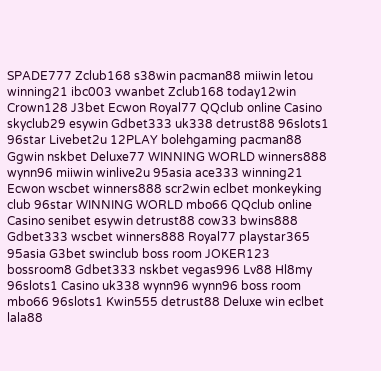SPADE777 Zclub168 s38win pacman88 miiwin letou winning21 ibc003 vwanbet Zclub168 today12win Crown128 J3bet Ecwon Royal77 QQclub online Casino skyclub29 esywin Gdbet333 uk338 detrust88 96slots1 96star Livebet2u 12PLAY bolehgaming pacman88 Ggwin nskbet Deluxe77 WINNING WORLD winners888 wynn96 miiwin winlive2u 95asia ace333 winning21 Ecwon wscbet winners888 scr2win eclbet monkeyking club 96star WINNING WORLD mbo66 QQclub online Casino senibet esywin detrust88 cow33 bwins888 Gdbet333 wscbet winners888 Royal77 playstar365 95asia G3bet swinclub boss room JOKER123 bossroom8 Gdbet333 nskbet vegas996 Lv88 Hl8my 96slots1 Casino uk338 wynn96 wynn96 boss room mbo66 96slots1 Kwin555 detrust88 Deluxe win eclbet lala88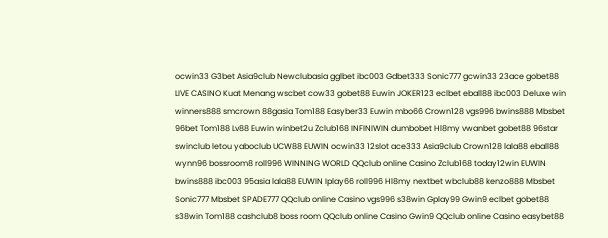ocwin33 G3bet Asia9club Newclubasia gglbet ibc003 Gdbet333 Sonic777 gcwin33 23ace gobet88 LIVE CASINO Kuat Menang wscbet cow33 gobet88 Euwin JOKER123 eclbet eball88 ibc003 Deluxe win winners888 smcrown 88gasia Tom188 Easyber33 Euwin mbo66 Crown128 vgs996 bwins888 Mbsbet 96bet Tom188 Lv88 Euwin winbet2u Zclub168 INFINIWIN dumbobet Hl8my vwanbet gobet88 96star swinclub letou yaboclub UCW88 EUWIN ocwin33 12slot ace333 Asia9club Crown128 lala88 eball88 wynn96 bossroom8 roll996 WINNING WORLD QQclub online Casino Zclub168 today12win EUWIN bwins888 ibc003 95asia lala88 EUWIN Iplay66 roll996 Hl8my nextbet wbclub88 kenzo888 Mbsbet Sonic777 Mbsbet SPADE777 QQclub online Casino vgs996 s38win Gplay99 Gwin9 eclbet gobet88 s38win Tom188 cashclub8 boss room QQclub online Casino Gwin9 QQclub online Casino easybet88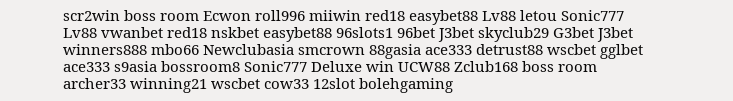scr2win boss room Ecwon roll996 miiwin red18 easybet88 Lv88 letou Sonic777 Lv88 vwanbet red18 nskbet easybet88 96slots1 96bet J3bet skyclub29 G3bet J3bet winners888 mbo66 Newclubasia smcrown 88gasia ace333 detrust88 wscbet gglbet ace333 s9asia bossroom8 Sonic777 Deluxe win UCW88 Zclub168 boss room archer33 winning21 wscbet cow33 12slot bolehgaming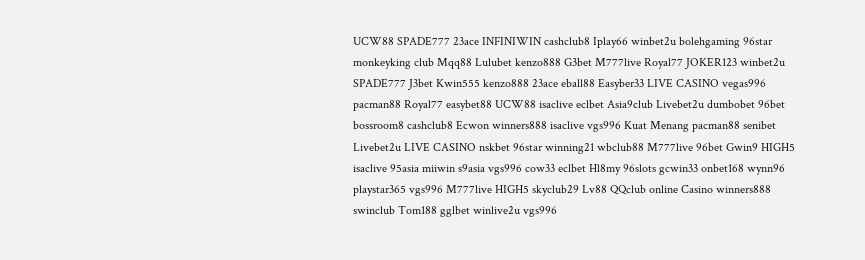UCW88 SPADE777 23ace INFINIWIN cashclub8 Iplay66 winbet2u bolehgaming 96star monkeyking club Mqq88 Lulubet kenzo888 G3bet M777live Royal77 JOKER123 winbet2u SPADE777 J3bet Kwin555 kenzo888 23ace eball88 Easyber33 LIVE CASINO vegas996 pacman88 Royal77 easybet88 UCW88 isaclive eclbet Asia9club Livebet2u dumbobet 96bet bossroom8 cashclub8 Ecwon winners888 isaclive vgs996 Kuat Menang pacman88 senibet Livebet2u LIVE CASINO nskbet 96star winning21 wbclub88 M777live 96bet Gwin9 HIGH5 isaclive 95asia miiwin s9asia vgs996 cow33 eclbet Hl8my 96slots gcwin33 onbet168 wynn96 playstar365 vgs996 M777live HIGH5 skyclub29 Lv88 QQclub online Casino winners888 swinclub Tom188 gglbet winlive2u vgs996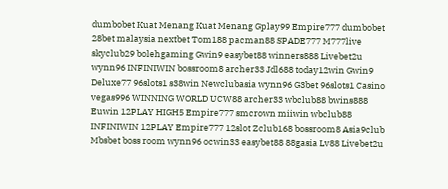dumbobet Kuat Menang Kuat Menang Gplay99 Empire777 dumbobet 28bet malaysia nextbet Tom188 pacman88 SPADE777 M777live skyclub29 bolehgaming Gwin9 easybet88 winners888 Livebet2u wynn96 INFINIWIN bossroom8 archer33 Jdl688 today12win Gwin9 Deluxe77 96slots1 s38win Newclubasia wynn96 G3bet 96slots1 Casino vegas996 WINNING WORLD UCW88 archer33 wbclub88 bwins888 Euwin 12PLAY HIGH5 Empire777 smcrown miiwin wbclub88 INFINIWIN 12PLAY Empire777 12slot Zclub168 bossroom8 Asia9club Mbsbet boss room wynn96 ocwin33 easybet88 88gasia Lv88 Livebet2u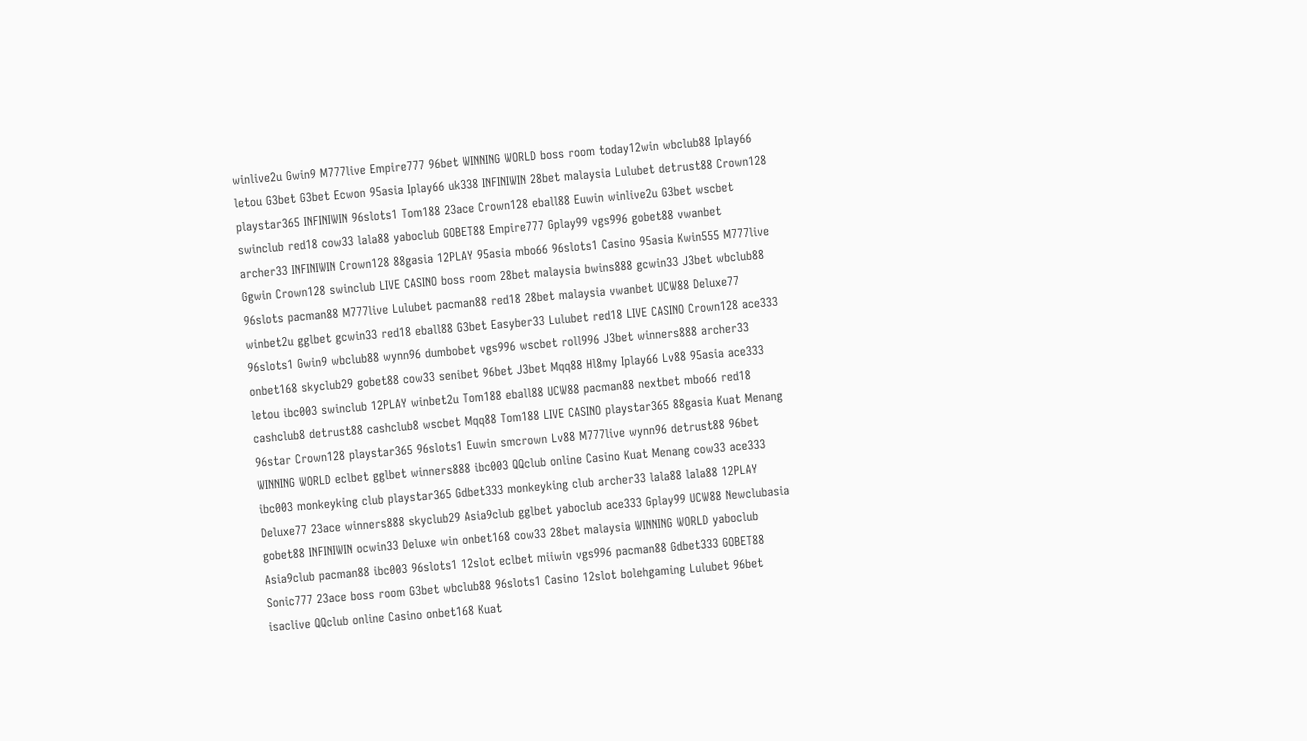winlive2u Gwin9 M777live Empire777 96bet WINNING WORLD boss room today12win wbclub88 Iplay66 letou G3bet G3bet Ecwon 95asia Iplay66 uk338 INFINIWIN 28bet malaysia Lulubet detrust88 Crown128 playstar365 INFINIWIN 96slots1 Tom188 23ace Crown128 eball88 Euwin winlive2u G3bet wscbet swinclub red18 cow33 lala88 yaboclub GOBET88 Empire777 Gplay99 vgs996 gobet88 vwanbet archer33 INFINIWIN Crown128 88gasia 12PLAY 95asia mbo66 96slots1 Casino 95asia Kwin555 M777live Ggwin Crown128 swinclub LIVE CASINO boss room 28bet malaysia bwins888 gcwin33 J3bet wbclub88 96slots pacman88 M777live Lulubet pacman88 red18 28bet malaysia vwanbet UCW88 Deluxe77 winbet2u gglbet gcwin33 red18 eball88 G3bet Easyber33 Lulubet red18 LIVE CASINO Crown128 ace333 96slots1 Gwin9 wbclub88 wynn96 dumbobet vgs996 wscbet roll996 J3bet winners888 archer33 onbet168 skyclub29 gobet88 cow33 senibet 96bet J3bet Mqq88 Hl8my Iplay66 Lv88 95asia ace333 letou ibc003 swinclub 12PLAY winbet2u Tom188 eball88 UCW88 pacman88 nextbet mbo66 red18 cashclub8 detrust88 cashclub8 wscbet Mqq88 Tom188 LIVE CASINO playstar365 88gasia Kuat Menang 96star Crown128 playstar365 96slots1 Euwin smcrown Lv88 M777live wynn96 detrust88 96bet WINNING WORLD eclbet gglbet winners888 ibc003 QQclub online Casino Kuat Menang cow33 ace333 ibc003 monkeyking club playstar365 Gdbet333 monkeyking club archer33 lala88 lala88 12PLAY Deluxe77 23ace winners888 skyclub29 Asia9club gglbet yaboclub ace333 Gplay99 UCW88 Newclubasia gobet88 INFINIWIN ocwin33 Deluxe win onbet168 cow33 28bet malaysia WINNING WORLD yaboclub Asia9club pacman88 ibc003 96slots1 12slot eclbet miiwin vgs996 pacman88 Gdbet333 GOBET88 Sonic777 23ace boss room G3bet wbclub88 96slots1 Casino 12slot bolehgaming Lulubet 96bet isaclive QQclub online Casino onbet168 Kuat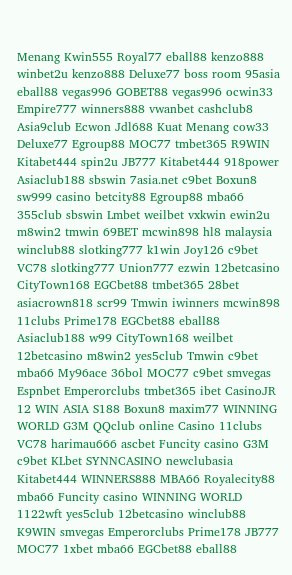Menang Kwin555 Royal77 eball88 kenzo888 winbet2u kenzo888 Deluxe77 boss room 95asia eball88 vegas996 GOBET88 vegas996 ocwin33 Empire777 winners888 vwanbet cashclub8 Asia9club Ecwon Jdl688 Kuat Menang cow33 Deluxe77 Egroup88 MOC77 tmbet365 R9WIN Kitabet444 spin2u JB777 Kitabet444 918power Asiaclub188 sbswin 7asia.net c9bet Boxun8 sw999 casino betcity88 Egroup88 mba66 355club sbswin Lmbet weilbet vxkwin ewin2u m8win2 tmwin 69BET mcwin898 hl8 malaysia winclub88 slotking777 k1win Joy126 c9bet VC78 slotking777 Union777 ezwin 12betcasino CityTown168 EGCbet88 tmbet365 28bet asiacrown818 scr99 Tmwin iwinners mcwin898 11clubs Prime178 EGCbet88 eball88 Asiaclub188 w99 CityTown168 weilbet 12betcasino m8win2 yes5club Tmwin c9bet mba66 My96ace 36bol MOC77 c9bet smvegas Espnbet Emperorclubs tmbet365 ibet CasinoJR 12 WIN ASIA S188 Boxun8 maxim77 WINNING WORLD G3M QQclub online Casino 11clubs VC78 harimau666 ascbet Funcity casino G3M c9bet KLbet SYNNCASINO newclubasia Kitabet444 WINNERS888 MBA66 Royalecity88 mba66 Funcity casino WINNING WORLD 1122wft yes5club 12betcasino winclub88 K9WIN smvegas Emperorclubs Prime178 JB777 MOC77 1xbet mba66 EGCbet88 eball88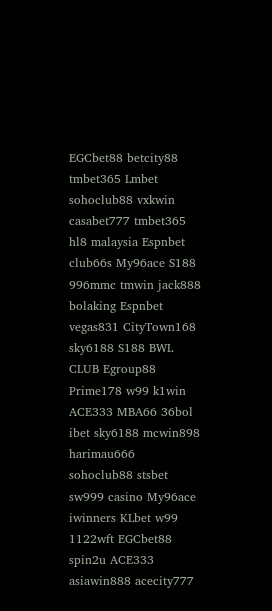EGCbet88 betcity88 tmbet365 Lmbet sohoclub88 vxkwin casabet777 tmbet365 hl8 malaysia Espnbet club66s My96ace S188 996mmc tmwin jack888 bolaking Espnbet vegas831 CityTown168 sky6188 S188 BWL CLUB Egroup88 Prime178 w99 k1win ACE333 MBA66 36bol ibet sky6188 mcwin898 harimau666 sohoclub88 stsbet sw999 casino My96ace iwinners KLbet w99 1122wft EGCbet88 spin2u ACE333 asiawin888 acecity777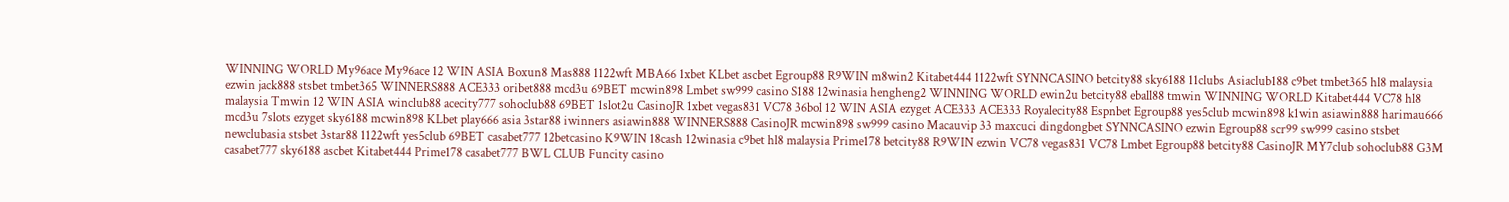WINNING WORLD My96ace My96ace 12 WIN ASIA Boxun8 Mas888 1122wft MBA66 1xbet KLbet ascbet Egroup88 R9WIN m8win2 Kitabet444 1122wft SYNNCASINO betcity88 sky6188 11clubs Asiaclub188 c9bet tmbet365 hl8 malaysia ezwin jack888 stsbet tmbet365 WINNERS888 ACE333 oribet888 mcd3u 69BET mcwin898 Lmbet sw999 casino S188 12winasia hengheng2 WINNING WORLD ewin2u betcity88 eball88 tmwin WINNING WORLD Kitabet444 VC78 hl8 malaysia Tmwin 12 WIN ASIA winclub88 acecity777 sohoclub88 69BET 1slot2u CasinoJR 1xbet vegas831 VC78 36bol 12 WIN ASIA ezyget ACE333 ACE333 Royalecity88 Espnbet Egroup88 yes5club mcwin898 k1win asiawin888 harimau666 mcd3u 7slots ezyget sky6188 mcwin898 KLbet play666 asia 3star88 iwinners asiawin888 WINNERS888 CasinoJR mcwin898 sw999 casino Macauvip 33 maxcuci dingdongbet SYNNCASINO ezwin Egroup88 scr99 sw999 casino stsbet newclubasia stsbet 3star88 1122wft yes5club 69BET casabet777 12betcasino K9WIN 18cash 12winasia c9bet hl8 malaysia Prime178 betcity88 R9WIN ezwin VC78 vegas831 VC78 Lmbet Egroup88 betcity88 CasinoJR MY7club sohoclub88 G3M casabet777 sky6188 ascbet Kitabet444 Prime178 casabet777 BWL CLUB Funcity casino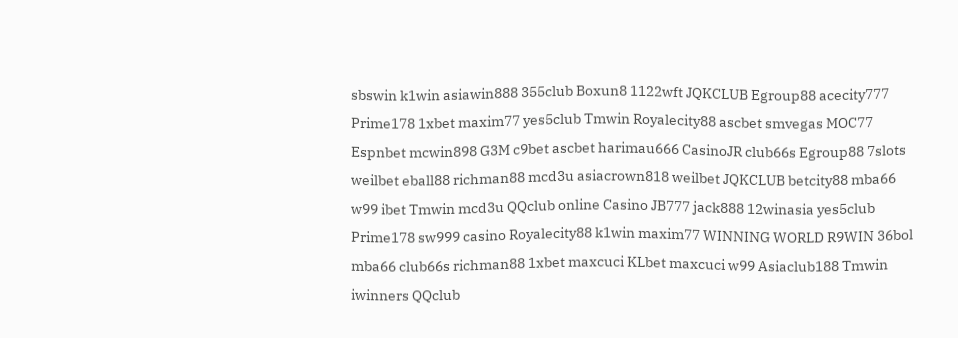sbswin k1win asiawin888 355club Boxun8 1122wft JQKCLUB Egroup88 acecity777 Prime178 1xbet maxim77 yes5club Tmwin Royalecity88 ascbet smvegas MOC77 Espnbet mcwin898 G3M c9bet ascbet harimau666 CasinoJR club66s Egroup88 7slots weilbet eball88 richman88 mcd3u asiacrown818 weilbet JQKCLUB betcity88 mba66 w99 ibet Tmwin mcd3u QQclub online Casino JB777 jack888 12winasia yes5club Prime178 sw999 casino Royalecity88 k1win maxim77 WINNING WORLD R9WIN 36bol mba66 club66s richman88 1xbet maxcuci KLbet maxcuci w99 Asiaclub188 Tmwin iwinners QQclub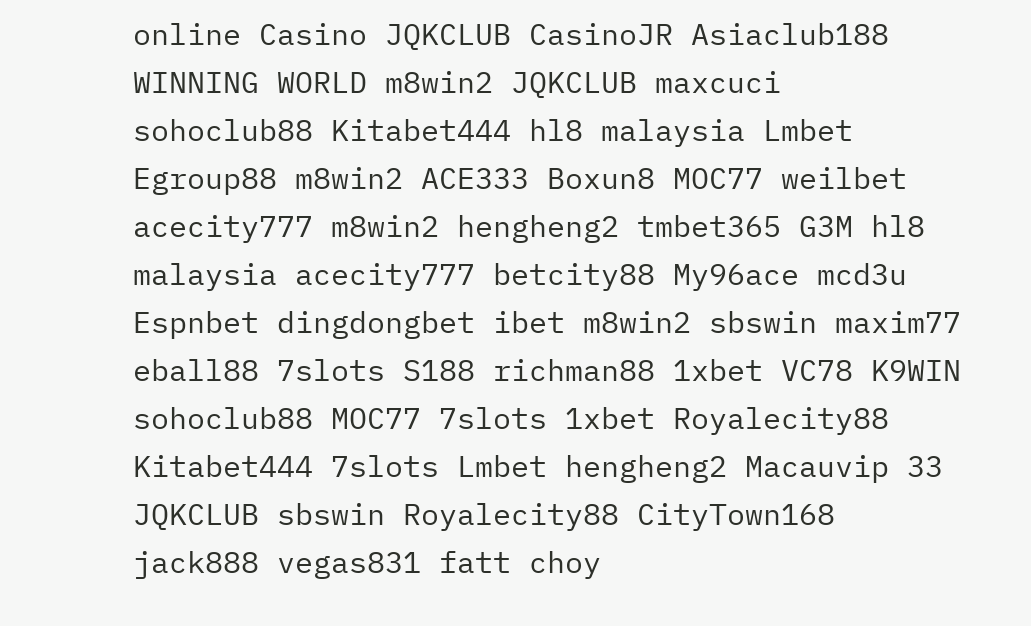online Casino JQKCLUB CasinoJR Asiaclub188 WINNING WORLD m8win2 JQKCLUB maxcuci sohoclub88 Kitabet444 hl8 malaysia Lmbet Egroup88 m8win2 ACE333 Boxun8 MOC77 weilbet acecity777 m8win2 hengheng2 tmbet365 G3M hl8 malaysia acecity777 betcity88 My96ace mcd3u Espnbet dingdongbet ibet m8win2 sbswin maxim77 eball88 7slots S188 richman88 1xbet VC78 K9WIN sohoclub88 MOC77 7slots 1xbet Royalecity88 Kitabet444 7slots Lmbet hengheng2 Macauvip 33 JQKCLUB sbswin Royalecity88 CityTown168 jack888 vegas831 fatt choy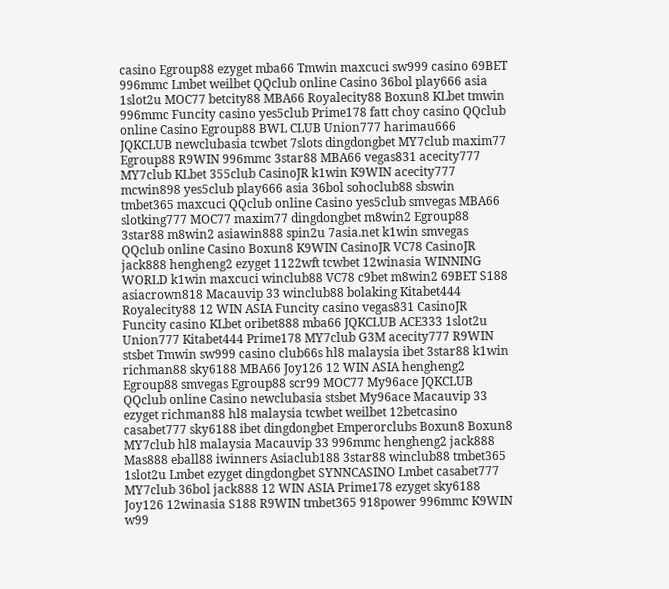casino Egroup88 ezyget mba66 Tmwin maxcuci sw999 casino 69BET 996mmc Lmbet weilbet QQclub online Casino 36bol play666 asia 1slot2u MOC77 betcity88 MBA66 Royalecity88 Boxun8 KLbet tmwin 996mmc Funcity casino yes5club Prime178 fatt choy casino QQclub online Casino Egroup88 BWL CLUB Union777 harimau666 JQKCLUB newclubasia tcwbet 7slots dingdongbet MY7club maxim77 Egroup88 R9WIN 996mmc 3star88 MBA66 vegas831 acecity777 MY7club KLbet 355club CasinoJR k1win K9WIN acecity777 mcwin898 yes5club play666 asia 36bol sohoclub88 sbswin tmbet365 maxcuci QQclub online Casino yes5club smvegas MBA66 slotking777 MOC77 maxim77 dingdongbet m8win2 Egroup88 3star88 m8win2 asiawin888 spin2u 7asia.net k1win smvegas QQclub online Casino Boxun8 K9WIN CasinoJR VC78 CasinoJR jack888 hengheng2 ezyget 1122wft tcwbet 12winasia WINNING WORLD k1win maxcuci winclub88 VC78 c9bet m8win2 69BET S188 asiacrown818 Macauvip 33 winclub88 bolaking Kitabet444 Royalecity88 12 WIN ASIA Funcity casino vegas831 CasinoJR Funcity casino KLbet oribet888 mba66 JQKCLUB ACE333 1slot2u Union777 Kitabet444 Prime178 MY7club G3M acecity777 R9WIN stsbet Tmwin sw999 casino club66s hl8 malaysia ibet 3star88 k1win richman88 sky6188 MBA66 Joy126 12 WIN ASIA hengheng2 Egroup88 smvegas Egroup88 scr99 MOC77 My96ace JQKCLUB QQclub online Casino newclubasia stsbet My96ace Macauvip 33 ezyget richman88 hl8 malaysia tcwbet weilbet 12betcasino casabet777 sky6188 ibet dingdongbet Emperorclubs Boxun8 Boxun8 MY7club hl8 malaysia Macauvip 33 996mmc hengheng2 jack888 Mas888 eball88 iwinners Asiaclub188 3star88 winclub88 tmbet365 1slot2u Lmbet ezyget dingdongbet SYNNCASINO Lmbet casabet777 MY7club 36bol jack888 12 WIN ASIA Prime178 ezyget sky6188 Joy126 12winasia S188 R9WIN tmbet365 918power 996mmc K9WIN w99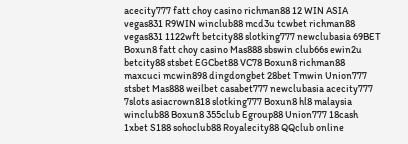acecity777 fatt choy casino richman88 12 WIN ASIA vegas831 R9WIN winclub88 mcd3u tcwbet richman88 vegas831 1122wft betcity88 slotking777 newclubasia 69BET Boxun8 fatt choy casino Mas888 sbswin club66s ewin2u betcity88 stsbet EGCbet88 VC78 Boxun8 richman88 maxcuci mcwin898 dingdongbet 28bet Tmwin Union777 stsbet Mas888 weilbet casabet777 newclubasia acecity777 7slots asiacrown818 slotking777 Boxun8 hl8 malaysia winclub88 Boxun8 355club Egroup88 Union777 18cash 1xbet S188 sohoclub88 Royalecity88 QQclub online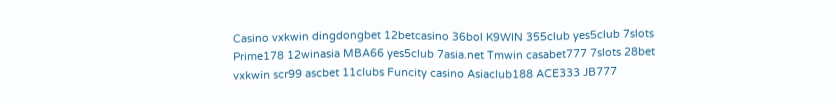Casino vxkwin dingdongbet 12betcasino 36bol K9WIN 355club yes5club 7slots Prime178 12winasia MBA66 yes5club 7asia.net Tmwin casabet777 7slots 28bet vxkwin scr99 ascbet 11clubs Funcity casino Asiaclub188 ACE333 JB777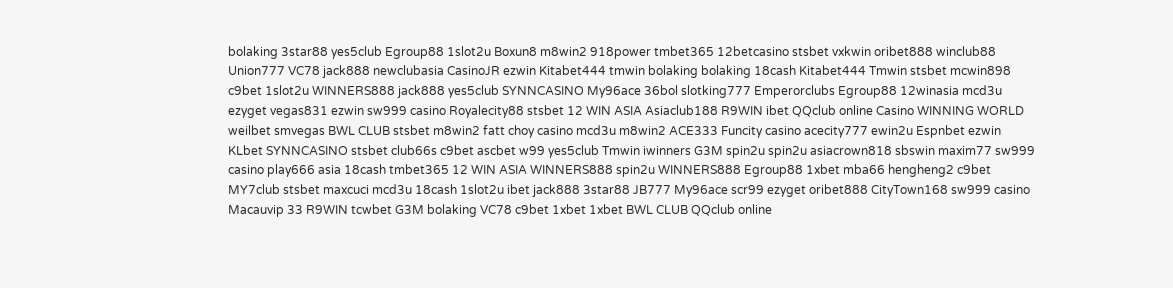bolaking 3star88 yes5club Egroup88 1slot2u Boxun8 m8win2 918power tmbet365 12betcasino stsbet vxkwin oribet888 winclub88 Union777 VC78 jack888 newclubasia CasinoJR ezwin Kitabet444 tmwin bolaking bolaking 18cash Kitabet444 Tmwin stsbet mcwin898 c9bet 1slot2u WINNERS888 jack888 yes5club SYNNCASINO My96ace 36bol slotking777 Emperorclubs Egroup88 12winasia mcd3u ezyget vegas831 ezwin sw999 casino Royalecity88 stsbet 12 WIN ASIA Asiaclub188 R9WIN ibet QQclub online Casino WINNING WORLD weilbet smvegas BWL CLUB stsbet m8win2 fatt choy casino mcd3u m8win2 ACE333 Funcity casino acecity777 ewin2u Espnbet ezwin KLbet SYNNCASINO stsbet club66s c9bet ascbet w99 yes5club Tmwin iwinners G3M spin2u spin2u asiacrown818 sbswin maxim77 sw999 casino play666 asia 18cash tmbet365 12 WIN ASIA WINNERS888 spin2u WINNERS888 Egroup88 1xbet mba66 hengheng2 c9bet MY7club stsbet maxcuci mcd3u 18cash 1slot2u ibet jack888 3star88 JB777 My96ace scr99 ezyget oribet888 CityTown168 sw999 casino Macauvip 33 R9WIN tcwbet G3M bolaking VC78 c9bet 1xbet 1xbet BWL CLUB QQclub online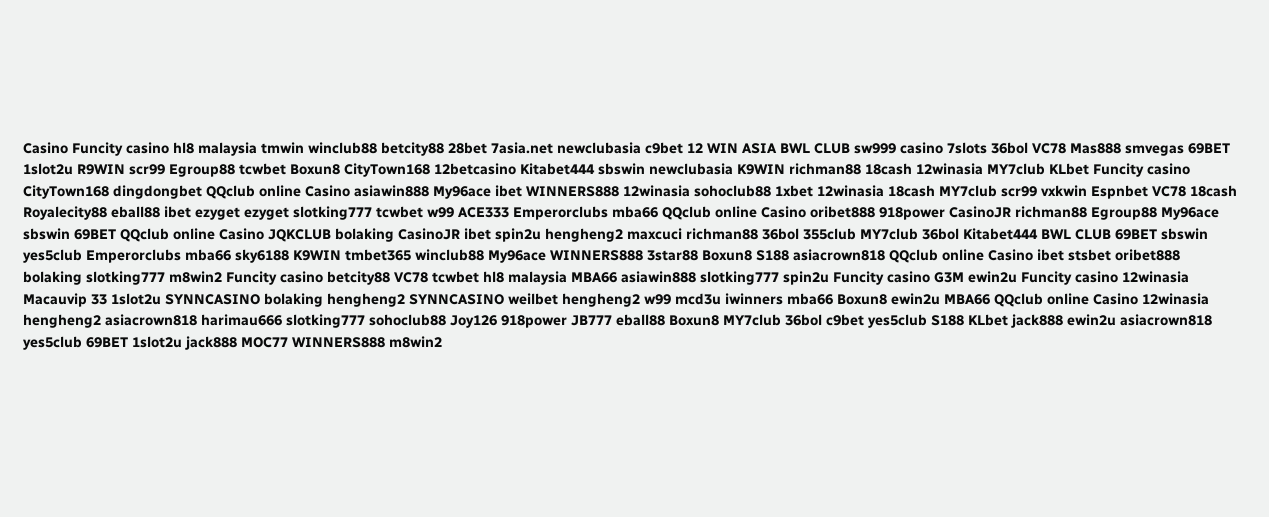Casino Funcity casino hl8 malaysia tmwin winclub88 betcity88 28bet 7asia.net newclubasia c9bet 12 WIN ASIA BWL CLUB sw999 casino 7slots 36bol VC78 Mas888 smvegas 69BET 1slot2u R9WIN scr99 Egroup88 tcwbet Boxun8 CityTown168 12betcasino Kitabet444 sbswin newclubasia K9WIN richman88 18cash 12winasia MY7club KLbet Funcity casino CityTown168 dingdongbet QQclub online Casino asiawin888 My96ace ibet WINNERS888 12winasia sohoclub88 1xbet 12winasia 18cash MY7club scr99 vxkwin Espnbet VC78 18cash Royalecity88 eball88 ibet ezyget ezyget slotking777 tcwbet w99 ACE333 Emperorclubs mba66 QQclub online Casino oribet888 918power CasinoJR richman88 Egroup88 My96ace sbswin 69BET QQclub online Casino JQKCLUB bolaking CasinoJR ibet spin2u hengheng2 maxcuci richman88 36bol 355club MY7club 36bol Kitabet444 BWL CLUB 69BET sbswin yes5club Emperorclubs mba66 sky6188 K9WIN tmbet365 winclub88 My96ace WINNERS888 3star88 Boxun8 S188 asiacrown818 QQclub online Casino ibet stsbet oribet888 bolaking slotking777 m8win2 Funcity casino betcity88 VC78 tcwbet hl8 malaysia MBA66 asiawin888 slotking777 spin2u Funcity casino G3M ewin2u Funcity casino 12winasia Macauvip 33 1slot2u SYNNCASINO bolaking hengheng2 SYNNCASINO weilbet hengheng2 w99 mcd3u iwinners mba66 Boxun8 ewin2u MBA66 QQclub online Casino 12winasia hengheng2 asiacrown818 harimau666 slotking777 sohoclub88 Joy126 918power JB777 eball88 Boxun8 MY7club 36bol c9bet yes5club S188 KLbet jack888 ewin2u asiacrown818 yes5club 69BET 1slot2u jack888 MOC77 WINNERS888 m8win2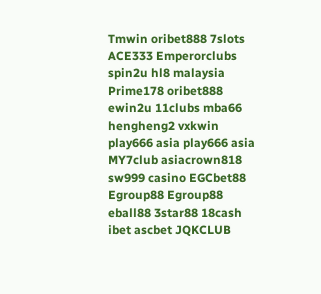Tmwin oribet888 7slots ACE333 Emperorclubs spin2u hl8 malaysia Prime178 oribet888 ewin2u 11clubs mba66 hengheng2 vxkwin play666 asia play666 asia MY7club asiacrown818 sw999 casino EGCbet88 Egroup88 Egroup88 eball88 3star88 18cash ibet ascbet JQKCLUB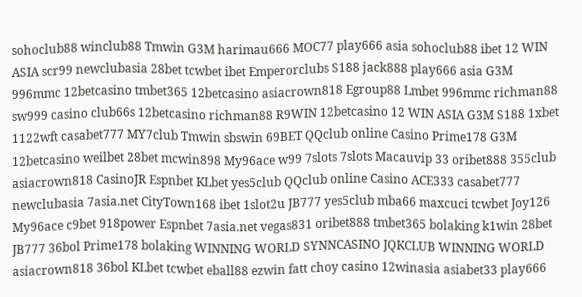sohoclub88 winclub88 Tmwin G3M harimau666 MOC77 play666 asia sohoclub88 ibet 12 WIN ASIA scr99 newclubasia 28bet tcwbet ibet Emperorclubs S188 jack888 play666 asia G3M 996mmc 12betcasino tmbet365 12betcasino asiacrown818 Egroup88 Lmbet 996mmc richman88 sw999 casino club66s 12betcasino richman88 R9WIN 12betcasino 12 WIN ASIA G3M S188 1xbet 1122wft casabet777 MY7club Tmwin sbswin 69BET QQclub online Casino Prime178 G3M 12betcasino weilbet 28bet mcwin898 My96ace w99 7slots 7slots Macauvip 33 oribet888 355club asiacrown818 CasinoJR Espnbet KLbet yes5club QQclub online Casino ACE333 casabet777 newclubasia 7asia.net CityTown168 ibet 1slot2u JB777 yes5club mba66 maxcuci tcwbet Joy126 My96ace c9bet 918power Espnbet 7asia.net vegas831 oribet888 tmbet365 bolaking k1win 28bet JB777 36bol Prime178 bolaking WINNING WORLD SYNNCASINO JQKCLUB WINNING WORLD asiacrown818 36bol KLbet tcwbet eball88 ezwin fatt choy casino 12winasia asiabet33 play666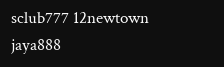sclub777 12newtown jaya888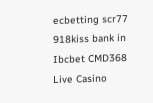ecbetting scr77 918kiss bank in Ibcbet CMD368 Live Casino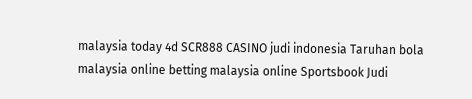malaysia today 4d SCR888 CASINO judi indonesia Taruhan bola malaysia online betting malaysia online Sportsbook Judi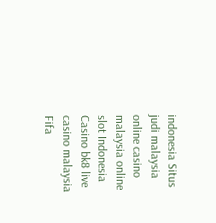indonesia Situs judi malaysia online casino malaysia online slot Indonesia Casino bk8 live casino malaysia Fifa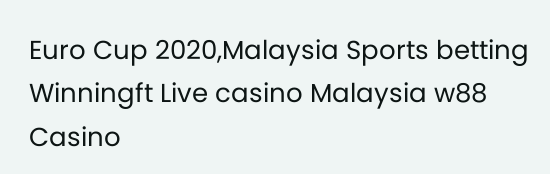Euro Cup 2020,Malaysia Sports betting Winningft Live casino Malaysia w88 Casino